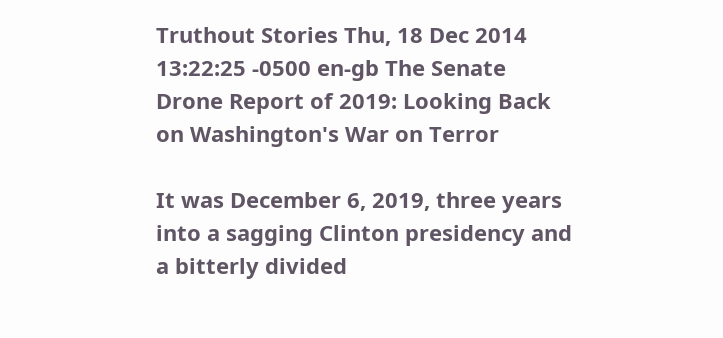Truthout Stories Thu, 18 Dec 2014 13:22:25 -0500 en-gb The Senate Drone Report of 2019: Looking Back on Washington's War on Terror

It was December 6, 2019, three years into a sagging Clinton presidency and a bitterly divided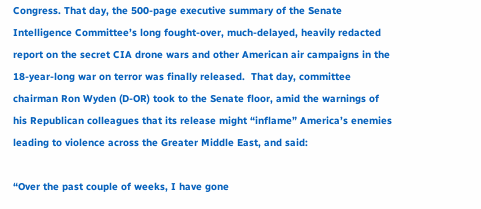Congress. That day, the 500-page executive summary of the Senate Intelligence Committee’s long fought-over, much-delayed, heavily redacted report on the secret CIA drone wars and other American air campaigns in the 18-year-long war on terror was finally released.  That day, committee chairman Ron Wyden (D-OR) took to the Senate floor, amid the warnings of his Republican colleagues that its release might “inflame” America’s enemies leading to violence across the Greater Middle East, and said:

“Over the past couple of weeks, I have gone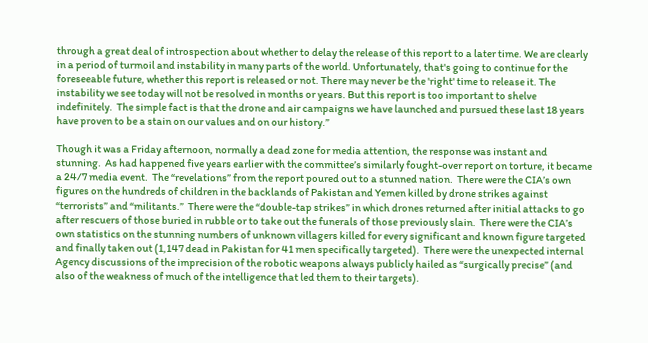through a great deal of introspection about whether to delay the release of this report to a later time. We are clearly in a period of turmoil and instability in many parts of the world. Unfortunately, that's going to continue for the foreseeable future, whether this report is released or not. There may never be the 'right' time to release it. The instability we see today will not be resolved in months or years. But this report is too important to shelve indefinitely.  The simple fact is that the drone and air campaigns we have launched and pursued these last 18 years have proven to be a stain on our values and on our history.”

Though it was a Friday afternoon, normally a dead zone for media attention, the response was instant and stunning.  As had happened five years earlier with the committee’s similarly fought-over report on torture, it became a 24/7 media event.  The “revelations” from the report poured out to a stunned nation.  There were the CIA’s own figures on the hundreds of children in the backlands of Pakistan and Yemen killed by drone strikes against “terrorists” and “militants.”  There were the “double-tap strikes” in which drones returned after initial attacks to go after rescuers of those buried in rubble or to take out the funerals of those previously slain.  There were the CIA’s own statistics on the stunning numbers of unknown villagers killed for every significant and known figure targeted and finally taken out (1,147 dead in Pakistan for 41 men specifically targeted).  There were the unexpected internal Agency discussions of the imprecision of the robotic weapons always publicly hailed as “surgically precise” (and also of the weakness of much of the intelligence that led them to their targets).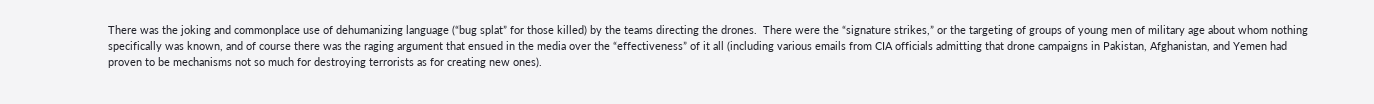There was the joking and commonplace use of dehumanizing language (“bug splat” for those killed) by the teams directing the drones.  There were the “signature strikes,” or the targeting of groups of young men of military age about whom nothing specifically was known, and of course there was the raging argument that ensued in the media over the “effectiveness” of it all (including various emails from CIA officials admitting that drone campaigns in Pakistan, Afghanistan, and Yemen had proven to be mechanisms not so much for destroying terrorists as for creating new ones).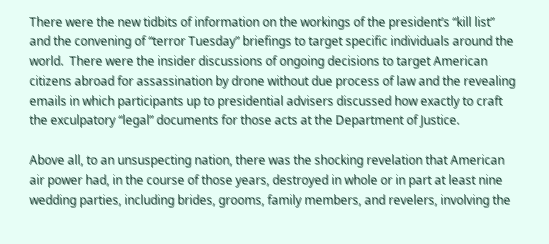There were the new tidbits of information on the workings of the president’s “kill list” and the convening of “terror Tuesday” briefings to target specific individuals around the world.  There were the insider discussions of ongoing decisions to target American citizens abroad for assassination by drone without due process of law and the revealing emails in which participants up to presidential advisers discussed how exactly to craft the exculpatory “legal” documents for those acts at the Department of Justice.

Above all, to an unsuspecting nation, there was the shocking revelation that American air power had, in the course of those years, destroyed in whole or in part at least nine wedding parties, including brides, grooms, family members, and revelers, involving the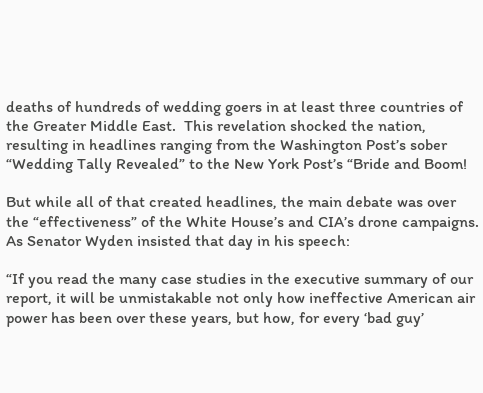deaths of hundreds of wedding goers in at least three countries of the Greater Middle East.  This revelation shocked the nation, resulting in headlines ranging from the Washington Post’s sober “Wedding Tally Revealed” to the New York Post’s “Bride and Boom!

But while all of that created headlines, the main debate was over the “effectiveness” of the White House’s and CIA’s drone campaigns.  As Senator Wyden insisted that day in his speech:

“If you read the many case studies in the executive summary of our report, it will be unmistakable not only how ineffective American air power has been over these years, but how, for every ‘bad guy’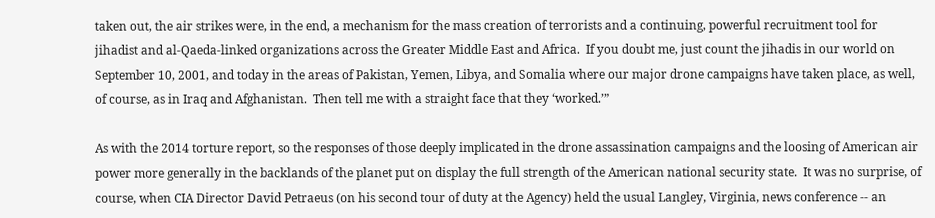taken out, the air strikes were, in the end, a mechanism for the mass creation of terrorists and a continuing, powerful recruitment tool for jihadist and al-Qaeda-linked organizations across the Greater Middle East and Africa.  If you doubt me, just count the jihadis in our world on September 10, 2001, and today in the areas of Pakistan, Yemen, Libya, and Somalia where our major drone campaigns have taken place, as well, of course, as in Iraq and Afghanistan.  Then tell me with a straight face that they ‘worked.’”

As with the 2014 torture report, so the responses of those deeply implicated in the drone assassination campaigns and the loosing of American air power more generally in the backlands of the planet put on display the full strength of the American national security state.  It was no surprise, of course, when CIA Director David Petraeus (on his second tour of duty at the Agency) held the usual Langley, Virginia, news conference -- an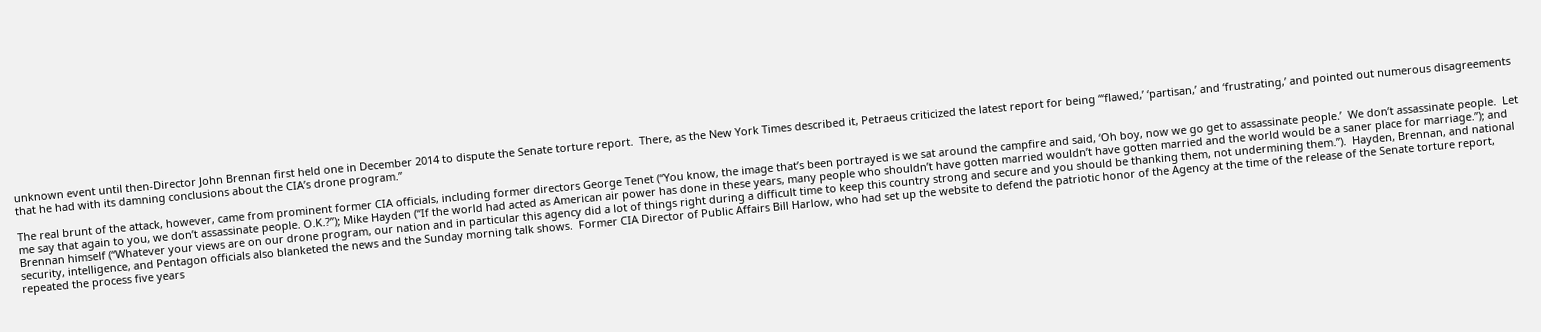unknown event until then-Director John Brennan first held one in December 2014 to dispute the Senate torture report.  There, as the New York Times described it, Petraeus criticized the latest report for being “‘flawed,’ ‘partisan,’ and ‘frustrating,’ and pointed out numerous disagreements that he had with its damning conclusions about the CIA’s drone program.”

The real brunt of the attack, however, came from prominent former CIA officials, including former directors George Tenet (“You know, the image that’s been portrayed is we sat around the campfire and said, ‘Oh boy, now we go get to assassinate people.’  We don’t assassinate people.  Let me say that again to you, we don’t assassinate people. O.K.?”); Mike Hayden (“If the world had acted as American air power has done in these years, many people who shouldn’t have gotten married wouldn’t have gotten married and the world would be a saner place for marriage.”); and Brennan himself (“Whatever your views are on our drone program, our nation and in particular this agency did a lot of things right during a difficult time to keep this country strong and secure and you should be thanking them, not undermining them.”).  Hayden, Brennan, and national security, intelligence, and Pentagon officials also blanketed the news and the Sunday morning talk shows.  Former CIA Director of Public Affairs Bill Harlow, who had set up the website to defend the patriotic honor of the Agency at the time of the release of the Senate torture report, repeated the process five years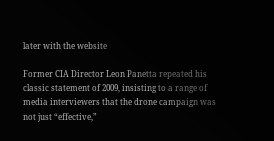later with the website

Former CIA Director Leon Panetta repeated his classic statement of 2009, insisting to a range of media interviewers that the drone campaign was not just “effective,”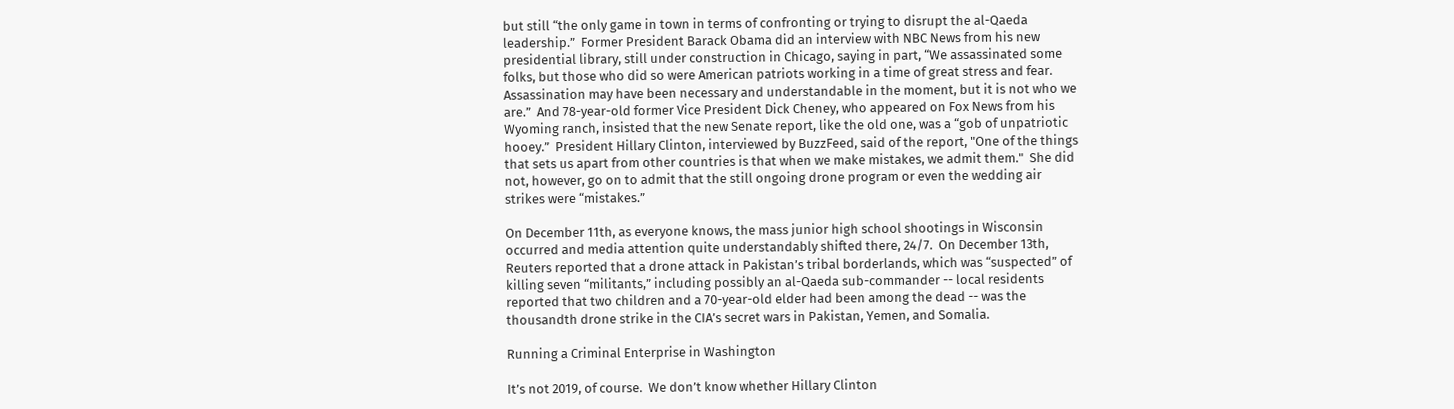but still “the only game in town in terms of confronting or trying to disrupt the al-Qaeda leadership.”  Former President Barack Obama did an interview with NBC News from his new presidential library, still under construction in Chicago, saying in part, “We assassinated some folks, but those who did so were American patriots working in a time of great stress and fear.  Assassination may have been necessary and understandable in the moment, but it is not who we are.”  And 78-year-old former Vice President Dick Cheney, who appeared on Fox News from his Wyoming ranch, insisted that the new Senate report, like the old one, was a “gob of unpatriotic hooey.”  President Hillary Clinton, interviewed by BuzzFeed, said of the report, "One of the things that sets us apart from other countries is that when we make mistakes, we admit them."  She did not, however, go on to admit that the still ongoing drone program or even the wedding air strikes were “mistakes.”

On December 11th, as everyone knows, the mass junior high school shootings in Wisconsin occurred and media attention quite understandably shifted there, 24/7.  On December 13th, Reuters reported that a drone attack in Pakistan’s tribal borderlands, which was “suspected” of killing seven “militants,” including possibly an al-Qaeda sub-commander -- local residents reported that two children and a 70-year-old elder had been among the dead -- was the thousandth drone strike in the CIA’s secret wars in Pakistan, Yemen, and Somalia.

Running a Criminal Enterprise in Washington

It’s not 2019, of course.  We don’t know whether Hillary Clinton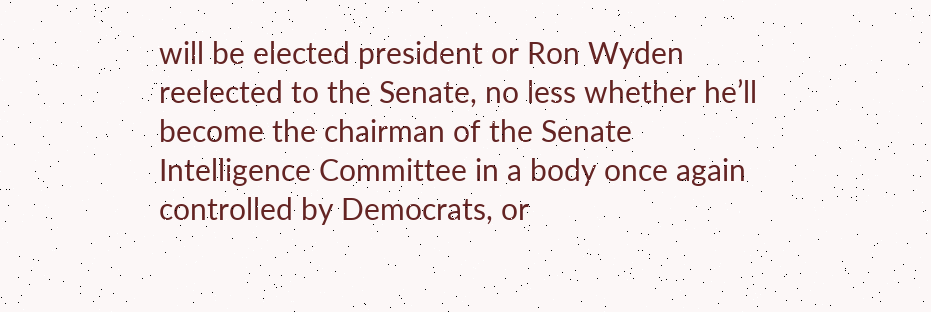will be elected president or Ron Wyden reelected to the Senate, no less whether he’ll become the chairman of the Senate Intelligence Committee in a body once again controlled by Democrats, or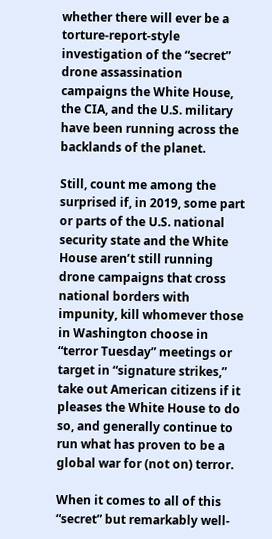whether there will ever be a torture-report-style investigation of the “secret” drone assassination campaigns the White House, the CIA, and the U.S. military have been running across the backlands of the planet.

Still, count me among the surprised if, in 2019, some part or parts of the U.S. national security state and the White House aren’t still running drone campaigns that cross national borders with impunity, kill whomever those in Washington choose in “terror Tuesday” meetings or target in “signature strikes,” take out American citizens if it pleases the White House to do so, and generally continue to run what has proven to be a global war for (not on) terror.

When it comes to all of this “secret” but remarkably well-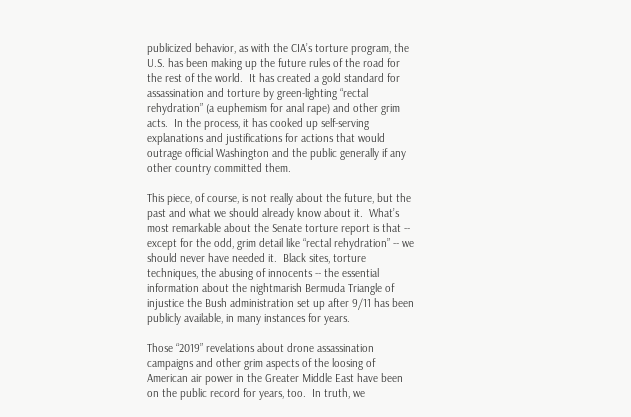publicized behavior, as with the CIA’s torture program, the U.S. has been making up the future rules of the road for the rest of the world.  It has created a gold standard for assassination and torture by green-lighting “rectal rehydration” (a euphemism for anal rape) and other grim acts.  In the process, it has cooked up self-serving explanations and justifications for actions that would outrage official Washington and the public generally if any other country committed them.

This piece, of course, is not really about the future, but the past and what we should already know about it.  What’s most remarkable about the Senate torture report is that -- except for the odd, grim detail like “rectal rehydration” -- we should never have needed it.  Black sites, torture techniques, the abusing of innocents -- the essential information about the nightmarish Bermuda Triangle of injustice the Bush administration set up after 9/11 has been publicly available, in many instances for years.

Those “2019” revelations about drone assassination campaigns and other grim aspects of the loosing of American air power in the Greater Middle East have been on the public record for years, too.  In truth, we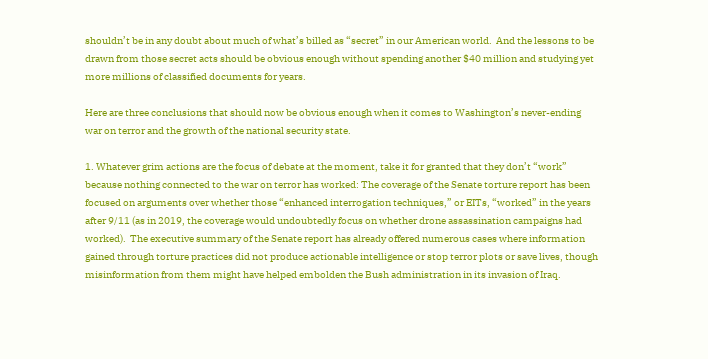shouldn’t be in any doubt about much of what’s billed as “secret” in our American world.  And the lessons to be drawn from those secret acts should be obvious enough without spending another $40 million and studying yet more millions of classified documents for years.

Here are three conclusions that should now be obvious enough when it comes to Washington’s never-ending war on terror and the growth of the national security state.

1. Whatever grim actions are the focus of debate at the moment, take it for granted that they don’t “work” because nothing connected to the war on terror has worked: The coverage of the Senate torture report has been focused on arguments over whether those “enhanced interrogation techniques,” or EITs, “worked” in the years after 9/11 (as in 2019, the coverage would undoubtedly focus on whether drone assassination campaigns had worked).  The executive summary of the Senate report has already offered numerous cases where information gained through torture practices did not produce actionable intelligence or stop terror plots or save lives, though misinformation from them might have helped embolden the Bush administration in its invasion of Iraq.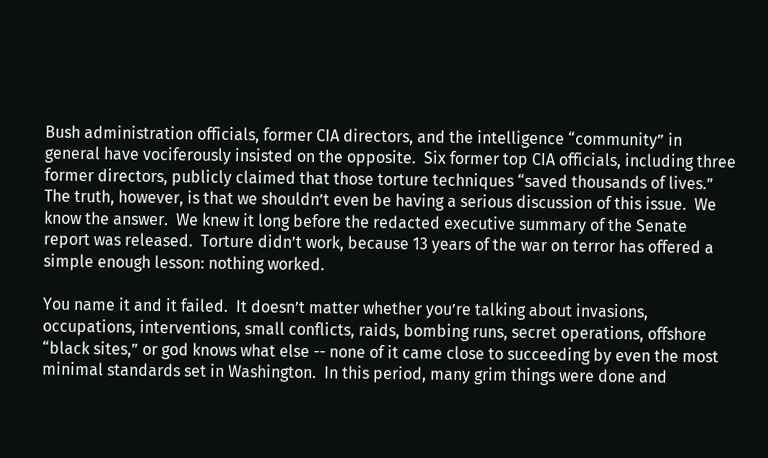Bush administration officials, former CIA directors, and the intelligence “community” in general have vociferously insisted on the opposite.  Six former top CIA officials, including three former directors, publicly claimed that those torture techniques “saved thousands of lives.”  The truth, however, is that we shouldn’t even be having a serious discussion of this issue.  We know the answer.  We knew it long before the redacted executive summary of the Senate report was released.  Torture didn’t work, because 13 years of the war on terror has offered a simple enough lesson: nothing worked.

You name it and it failed.  It doesn’t matter whether you’re talking about invasions, occupations, interventions, small conflicts, raids, bombing runs, secret operations, offshore “black sites,” or god knows what else -- none of it came close to succeeding by even the most minimal standards set in Washington.  In this period, many grim things were done and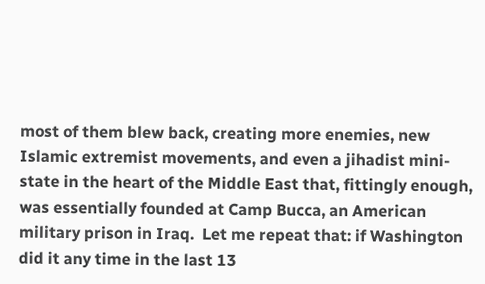most of them blew back, creating more enemies, new Islamic extremist movements, and even a jihadist mini-state in the heart of the Middle East that, fittingly enough, was essentially founded at Camp Bucca, an American military prison in Iraq.  Let me repeat that: if Washington did it any time in the last 13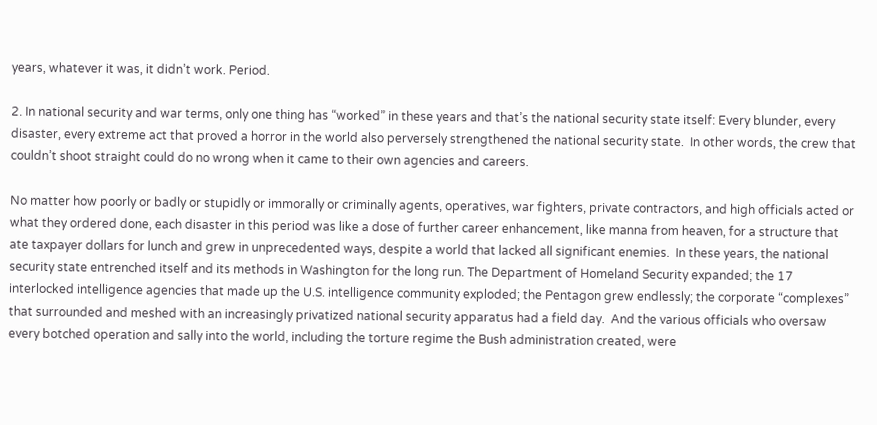years, whatever it was, it didn’t work. Period.

2. In national security and war terms, only one thing has “worked” in these years and that’s the national security state itself: Every blunder, every disaster, every extreme act that proved a horror in the world also perversely strengthened the national security state.  In other words, the crew that couldn’t shoot straight could do no wrong when it came to their own agencies and careers.

No matter how poorly or badly or stupidly or immorally or criminally agents, operatives, war fighters, private contractors, and high officials acted or what they ordered done, each disaster in this period was like a dose of further career enhancement, like manna from heaven, for a structure that ate taxpayer dollars for lunch and grew in unprecedented ways, despite a world that lacked all significant enemies.  In these years, the national security state entrenched itself and its methods in Washington for the long run. The Department of Homeland Security expanded; the 17 interlocked intelligence agencies that made up the U.S. intelligence community exploded; the Pentagon grew endlessly; the corporate “complexes” that surrounded and meshed with an increasingly privatized national security apparatus had a field day.  And the various officials who oversaw every botched operation and sally into the world, including the torture regime the Bush administration created, were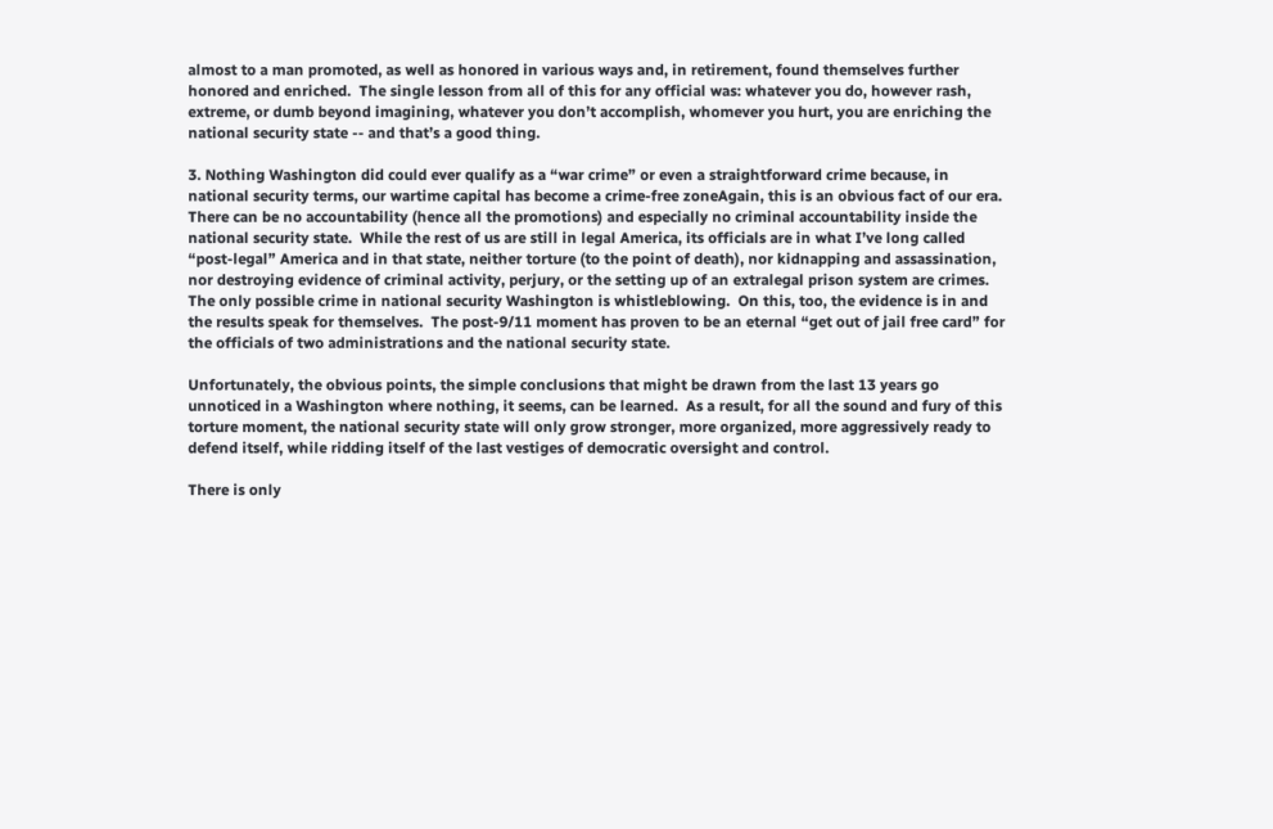almost to a man promoted, as well as honored in various ways and, in retirement, found themselves further honored and enriched.  The single lesson from all of this for any official was: whatever you do, however rash, extreme, or dumb beyond imagining, whatever you don’t accomplish, whomever you hurt, you are enriching the national security state -- and that’s a good thing.

3. Nothing Washington did could ever qualify as a “war crime” or even a straightforward crime because, in national security terms, our wartime capital has become a crime-free zoneAgain, this is an obvious fact of our era.  There can be no accountability (hence all the promotions) and especially no criminal accountability inside the national security state.  While the rest of us are still in legal America, its officials are in what I’ve long called “post-legal” America and in that state, neither torture (to the point of death), nor kidnapping and assassination, nor destroying evidence of criminal activity, perjury, or the setting up of an extralegal prison system are crimes.  The only possible crime in national security Washington is whistleblowing.  On this, too, the evidence is in and the results speak for themselves.  The post-9/11 moment has proven to be an eternal “get out of jail free card” for the officials of two administrations and the national security state.

Unfortunately, the obvious points, the simple conclusions that might be drawn from the last 13 years go unnoticed in a Washington where nothing, it seems, can be learned.  As a result, for all the sound and fury of this torture moment, the national security state will only grow stronger, more organized, more aggressively ready to defend itself, while ridding itself of the last vestiges of democratic oversight and control.

There is only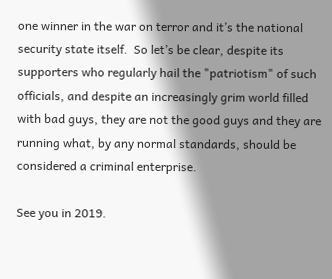one winner in the war on terror and it’s the national security state itself.  So let’s be clear, despite its supporters who regularly hail the "patriotism" of such officials, and despite an increasingly grim world filled with bad guys, they are not the good guys and they are running what, by any normal standards, should be considered a criminal enterprise.

See you in 2019.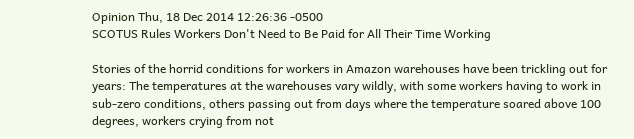Opinion Thu, 18 Dec 2014 12:26:36 -0500
SCOTUS Rules Workers Don't Need to Be Paid for All Their Time Working

Stories of the horrid conditions for workers in Amazon warehouses have been trickling out for years: The temperatures at the warehouses vary wildly, with some workers having to work in sub-zero conditions, others passing out from days where the temperature soared above 100 degrees, workers crying from not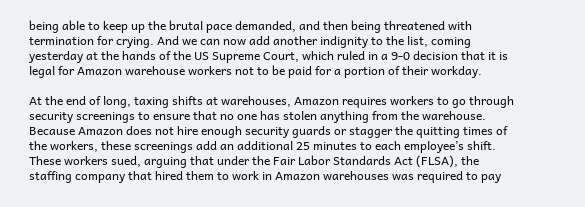being able to keep up the brutal pace demanded, and then being threatened with termination for crying. And we can now add another indignity to the list, coming yesterday at the hands of the US Supreme Court, which ruled in a 9-0 decision that it is legal for Amazon warehouse workers not to be paid for a portion of their workday.

At the end of long, taxing shifts at warehouses, Amazon requires workers to go through security screenings to ensure that no one has stolen anything from the warehouse. Because Amazon does not hire enough security guards or stagger the quitting times of the workers, these screenings add an additional 25 minutes to each employee’s shift. These workers sued, arguing that under the Fair Labor Standards Act (FLSA), the staffing company that hired them to work in Amazon warehouses was required to pay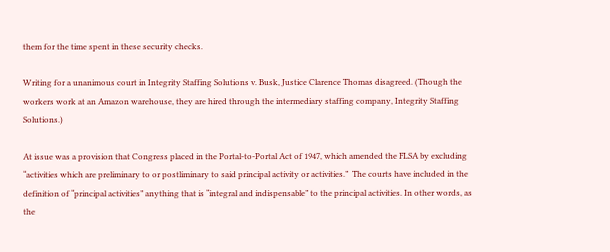them for the time spent in these security checks.

Writing for a unanimous court in Integrity Staffing Solutions v. Busk, Justice Clarence Thomas disagreed. (Though the workers work at an Amazon warehouse, they are hired through the intermediary staffing company, Integrity Staffing Solutions.)

At issue was a provision that Congress placed in the Portal-to-Portal Act of 1947, which amended the FLSA by excluding “activities which are preliminary to or postliminary to said principal activity or activities.”  The courts have included in the definition of “principal activities” anything that is “integral and indispensable” to the principal activities. In other words, as the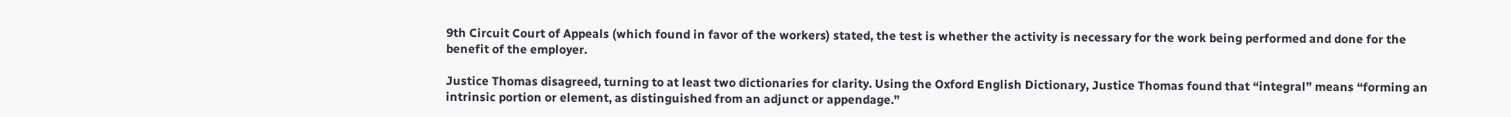9th Circuit Court of Appeals (which found in favor of the workers) stated, the test is whether the activity is necessary for the work being performed and done for the benefit of the employer.

Justice Thomas disagreed, turning to at least two dictionaries for clarity. Using the Oxford English Dictionary, Justice Thomas found that “integral” means “forming an intrinsic portion or element, as distinguished from an adjunct or appendage.”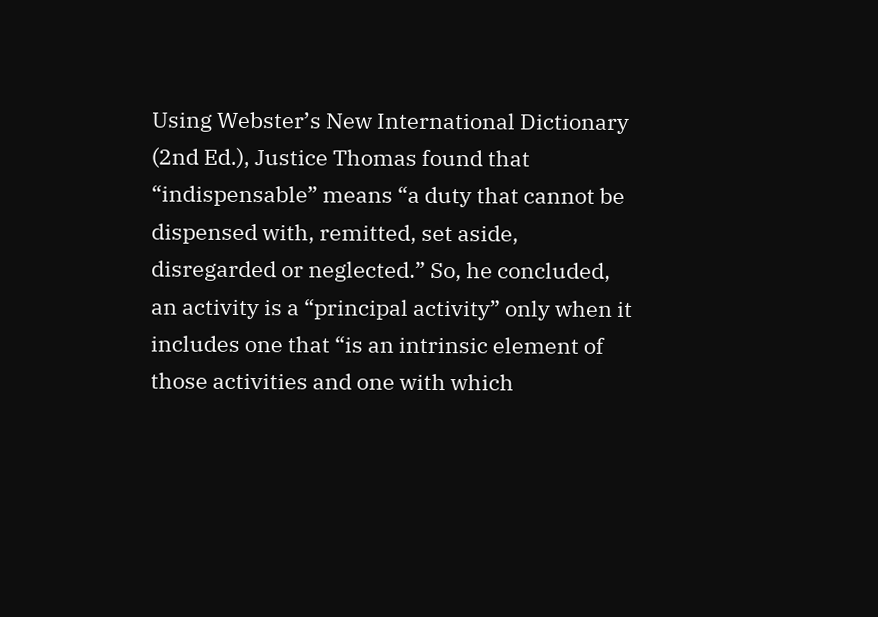Using Webster’s New International Dictionary (2nd Ed.), Justice Thomas found that “indispensable” means “a duty that cannot be dispensed with, remitted, set aside, disregarded or neglected.” So, he concluded, an activity is a “principal activity” only when it includes one that “is an intrinsic element of those activities and one with which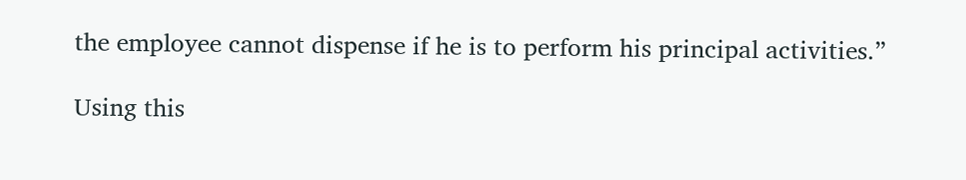the employee cannot dispense if he is to perform his principal activities.”

Using this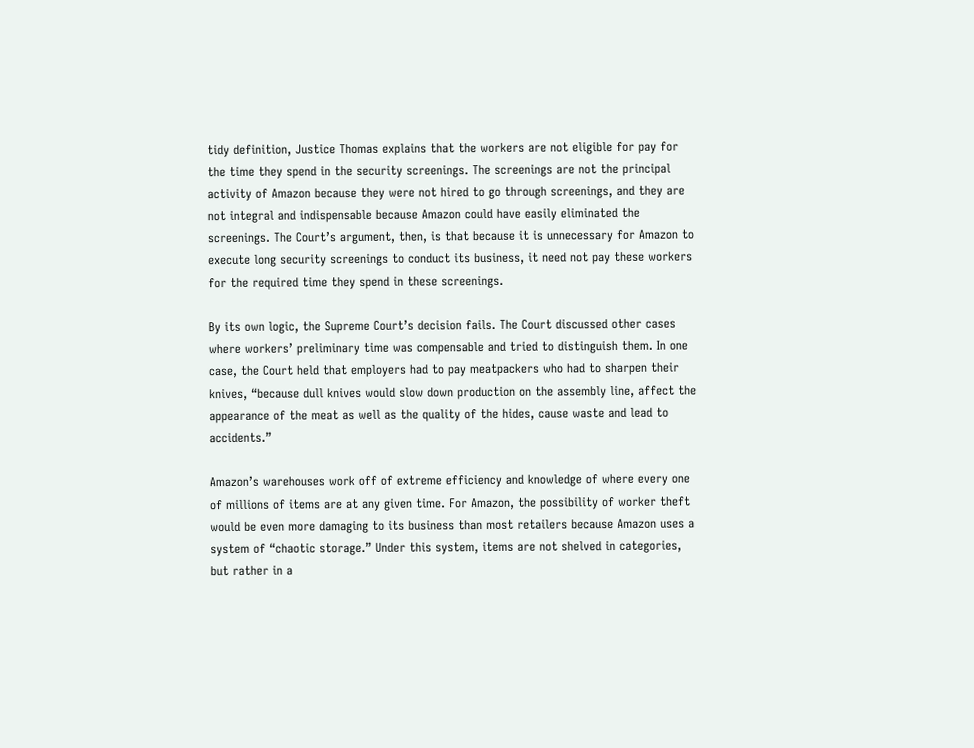tidy definition, Justice Thomas explains that the workers are not eligible for pay for the time they spend in the security screenings. The screenings are not the principal activity of Amazon because they were not hired to go through screenings, and they are not integral and indispensable because Amazon could have easily eliminated the screenings. The Court’s argument, then, is that because it is unnecessary for Amazon to execute long security screenings to conduct its business, it need not pay these workers for the required time they spend in these screenings.

By its own logic, the Supreme Court’s decision fails. The Court discussed other cases where workers’ preliminary time was compensable and tried to distinguish them. In one case, the Court held that employers had to pay meatpackers who had to sharpen their knives, “because dull knives would slow down production on the assembly line, affect the appearance of the meat as well as the quality of the hides, cause waste and lead to accidents.”

Amazon’s warehouses work off of extreme efficiency and knowledge of where every one of millions of items are at any given time. For Amazon, the possibility of worker theft would be even more damaging to its business than most retailers because Amazon uses a system of “chaotic storage.” Under this system, items are not shelved in categories, but rather in a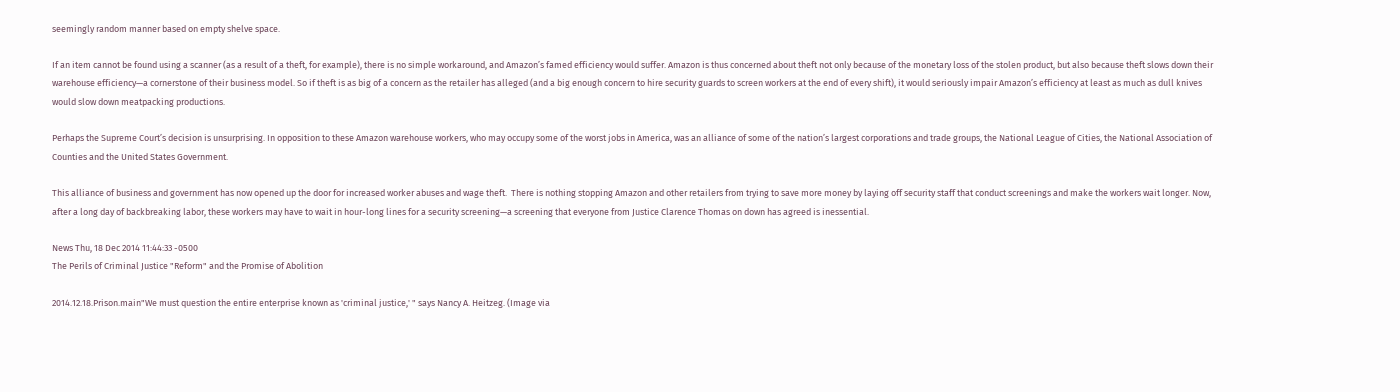seemingly random manner based on empty shelve space.

If an item cannot be found using a scanner (as a result of a theft, for example), there is no simple workaround, and Amazon’s famed efficiency would suffer. Amazon is thus concerned about theft not only because of the monetary loss of the stolen product, but also because theft slows down their warehouse efficiency—a cornerstone of their business model. So if theft is as big of a concern as the retailer has alleged (and a big enough concern to hire security guards to screen workers at the end of every shift), it would seriously impair Amazon’s efficiency at least as much as dull knives would slow down meatpacking productions.

Perhaps the Supreme Court’s decision is unsurprising. In opposition to these Amazon warehouse workers, who may occupy some of the worst jobs in America, was an alliance of some of the nation’s largest corporations and trade groups, the National League of Cities, the National Association of Counties and the United States Government.

This alliance of business and government has now opened up the door for increased worker abuses and wage theft.  There is nothing stopping Amazon and other retailers from trying to save more money by laying off security staff that conduct screenings and make the workers wait longer. Now, after a long day of backbreaking labor, these workers may have to wait in hour-long lines for a security screening—a screening that everyone from Justice Clarence Thomas on down has agreed is inessential.

News Thu, 18 Dec 2014 11:44:33 -0500
The Perils of Criminal Justice "Reform" and the Promise of Abolition

2014.12.18.Prison.main"We must question the entire enterprise known as 'criminal justice,' " says Nancy A. Heitzeg. (Image via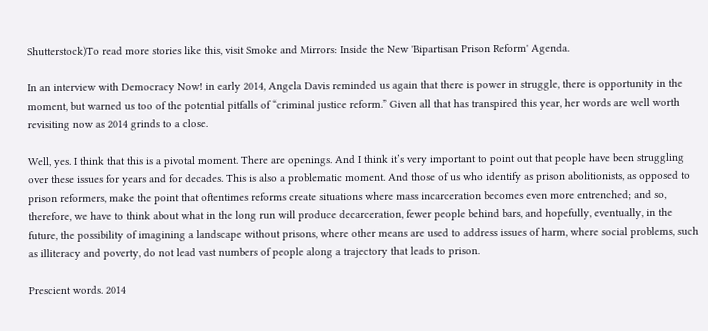Shutterstock)To read more stories like this, visit Smoke and Mirrors: Inside the New 'Bipartisan Prison Reform' Agenda.

In an interview with Democracy Now! in early 2014, Angela Davis reminded us again that there is power in struggle, there is opportunity in the moment, but warned us too of the potential pitfalls of “criminal justice reform.” Given all that has transpired this year, her words are well worth revisiting now as 2014 grinds to a close.

Well, yes. I think that this is a pivotal moment. There are openings. And I think it’s very important to point out that people have been struggling over these issues for years and for decades. This is also a problematic moment. And those of us who identify as prison abolitionists, as opposed to prison reformers, make the point that oftentimes reforms create situations where mass incarceration becomes even more entrenched; and so, therefore, we have to think about what in the long run will produce decarceration, fewer people behind bars, and hopefully, eventually, in the future, the possibility of imagining a landscape without prisons, where other means are used to address issues of harm, where social problems, such as illiteracy and poverty, do not lead vast numbers of people along a trajectory that leads to prison.

Prescient words. 2014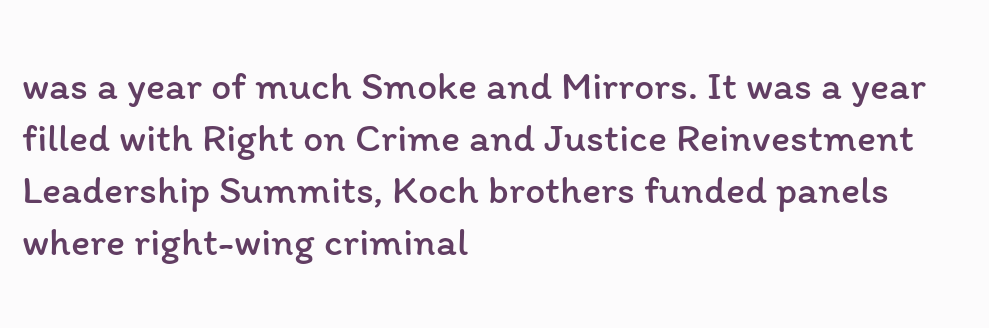was a year of much Smoke and Mirrors. It was a year filled with Right on Crime and Justice Reinvestment Leadership Summits, Koch brothers funded panels where right-wing criminal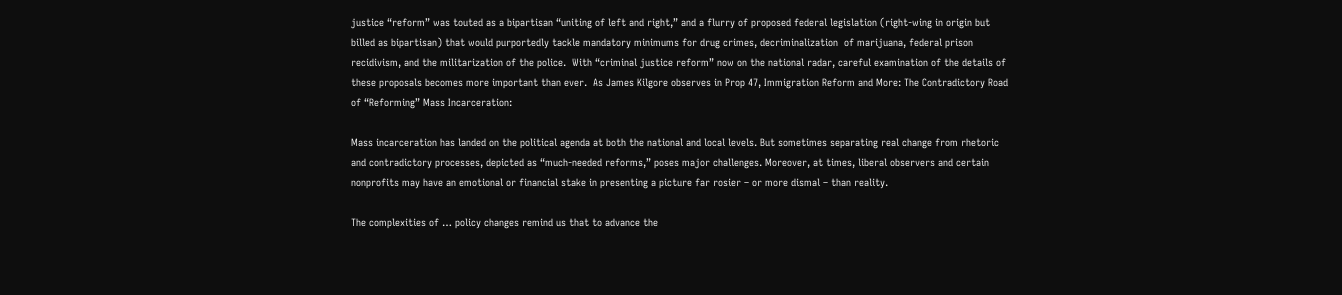justice “reform” was touted as a bipartisan “uniting of left and right,” and a flurry of proposed federal legislation (right-wing in origin but billed as bipartisan) that would purportedly tackle mandatory minimums for drug crimes, decriminalization  of marijuana, federal prison recidivism, and the militarization of the police.  With “criminal justice reform” now on the national radar, careful examination of the details of these proposals becomes more important than ever.  As James Kilgore observes in Prop 47, Immigration Reform and More: The Contradictory Road of “Reforming” Mass Incarceration:

Mass incarceration has landed on the political agenda at both the national and local levels. But sometimes separating real change from rhetoric and contradictory processes, depicted as “much-needed reforms,” poses major challenges. Moreover, at times, liberal observers and certain nonprofits may have an emotional or financial stake in presenting a picture far rosier – or more dismal – than reality.

The complexities of … policy changes remind us that to advance the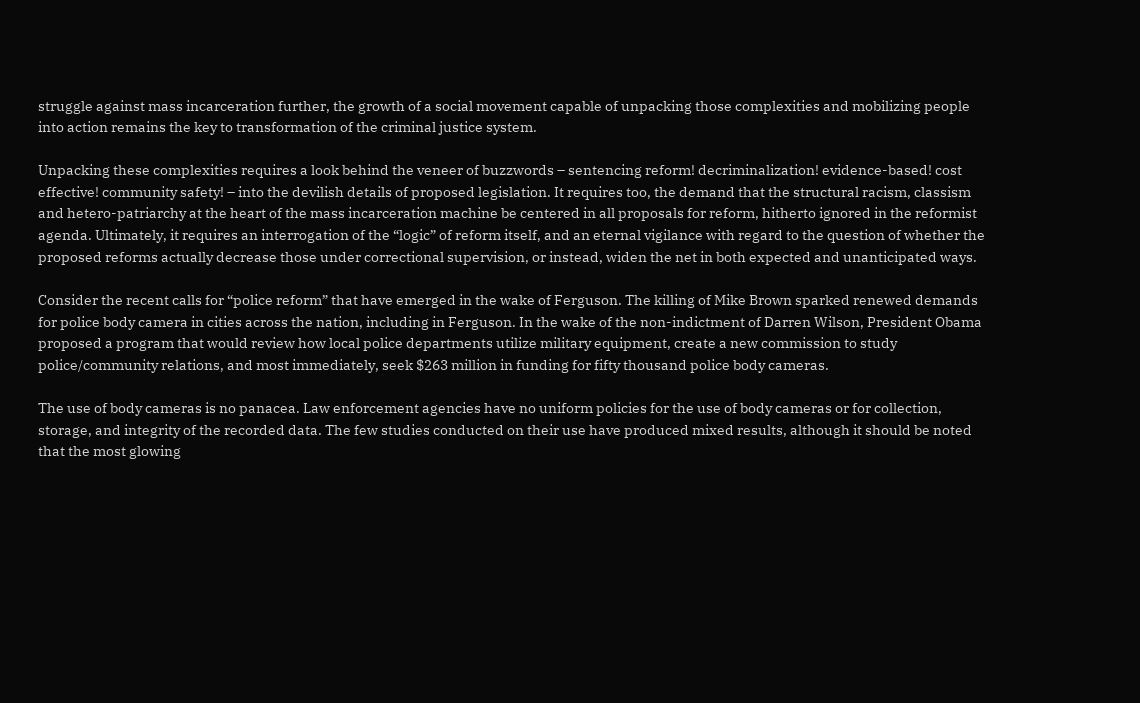struggle against mass incarceration further, the growth of a social movement capable of unpacking those complexities and mobilizing people into action remains the key to transformation of the criminal justice system.

Unpacking these complexities requires a look behind the veneer of buzzwords – sentencing reform! decriminalization! evidence-based! cost effective! community safety! – into the devilish details of proposed legislation. It requires too, the demand that the structural racism, classism and hetero-patriarchy at the heart of the mass incarceration machine be centered in all proposals for reform, hitherto ignored in the reformist agenda. Ultimately, it requires an interrogation of the “logic” of reform itself, and an eternal vigilance with regard to the question of whether the proposed reforms actually decrease those under correctional supervision, or instead, widen the net in both expected and unanticipated ways.

Consider the recent calls for “police reform” that have emerged in the wake of Ferguson. The killing of Mike Brown sparked renewed demands for police body camera in cities across the nation, including in Ferguson. In the wake of the non-indictment of Darren Wilson, President Obama proposed a program that would review how local police departments utilize military equipment, create a new commission to study police/community relations, and most immediately, seek $263 million in funding for fifty thousand police body cameras.

The use of body cameras is no panacea. Law enforcement agencies have no uniform policies for the use of body cameras or for collection, storage, and integrity of the recorded data. The few studies conducted on their use have produced mixed results, although it should be noted that the most glowing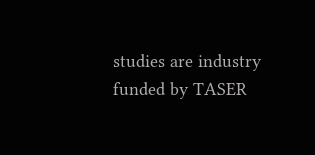studies are industry funded by TASER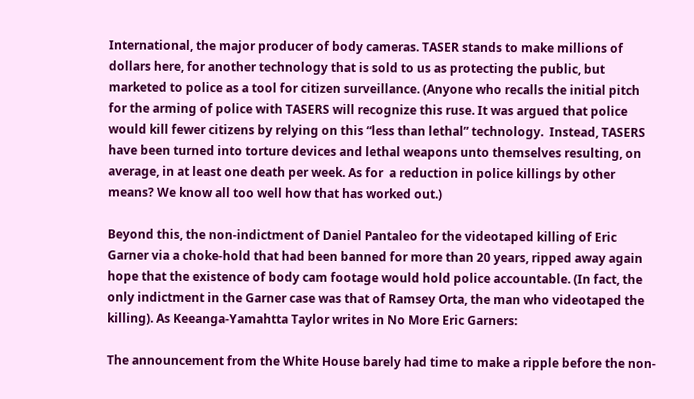International, the major producer of body cameras. TASER stands to make millions of dollars here, for another technology that is sold to us as protecting the public, but marketed to police as a tool for citizen surveillance. (Anyone who recalls the initial pitch for the arming of police with TASERS will recognize this ruse. It was argued that police would kill fewer citizens by relying on this “less than lethal” technology.  Instead, TASERS have been turned into torture devices and lethal weapons unto themselves resulting, on average, in at least one death per week. As for  a reduction in police killings by other means? We know all too well how that has worked out.)

Beyond this, the non-indictment of Daniel Pantaleo for the videotaped killing of Eric Garner via a choke-hold that had been banned for more than 20 years, ripped away again hope that the existence of body cam footage would hold police accountable. (In fact, the only indictment in the Garner case was that of Ramsey Orta, the man who videotaped the killing). As Keeanga-Yamahtta Taylor writes in No More Eric Garners:

The announcement from the White House barely had time to make a ripple before the non-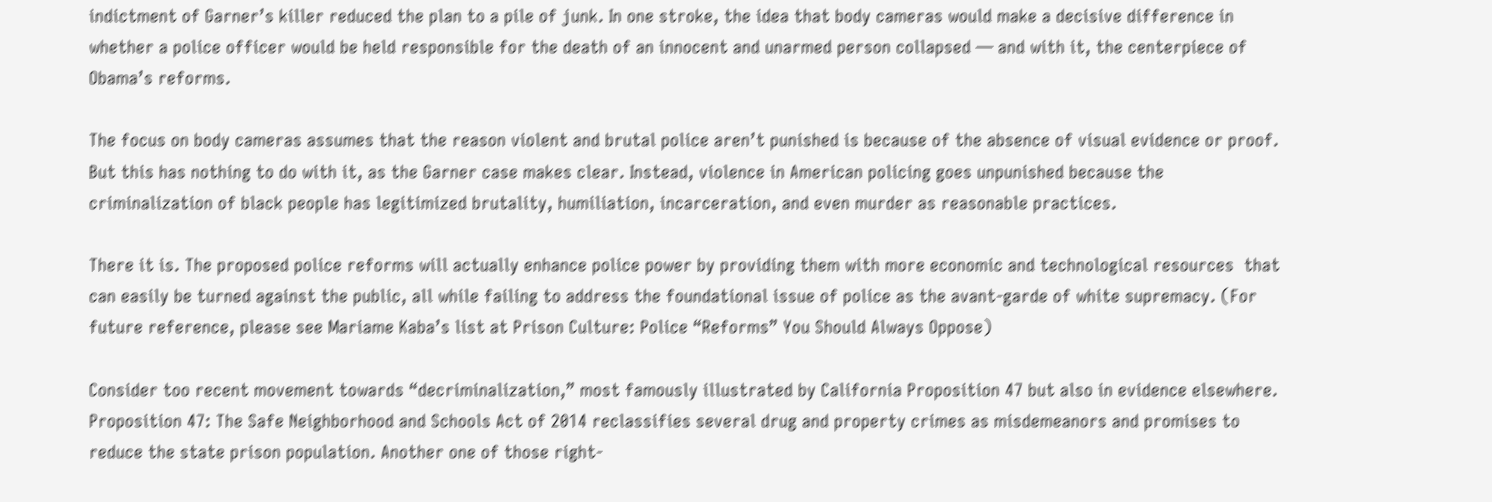indictment of Garner’s killer reduced the plan to a pile of junk. In one stroke, the idea that body cameras would make a decisive difference in whether a police officer would be held responsible for the death of an innocent and unarmed person collapsed — and with it, the centerpiece of Obama’s reforms.

The focus on body cameras assumes that the reason violent and brutal police aren’t punished is because of the absence of visual evidence or proof. But this has nothing to do with it, as the Garner case makes clear. Instead, violence in American policing goes unpunished because the criminalization of black people has legitimized brutality, humiliation, incarceration, and even murder as reasonable practices.

There it is. The proposed police reforms will actually enhance police power by providing them with more economic and technological resources  that can easily be turned against the public, all while failing to address the foundational issue of police as the avant-garde of white supremacy. (For future reference, please see Mariame Kaba’s list at Prison Culture: Police “Reforms” You Should Always Oppose)

Consider too recent movement towards “decriminalization,” most famously illustrated by California Proposition 47 but also in evidence elsewhere. Proposition 47: The Safe Neighborhood and Schools Act of 2014 reclassifies several drug and property crimes as misdemeanors and promises to reduce the state prison population. Another one of those right-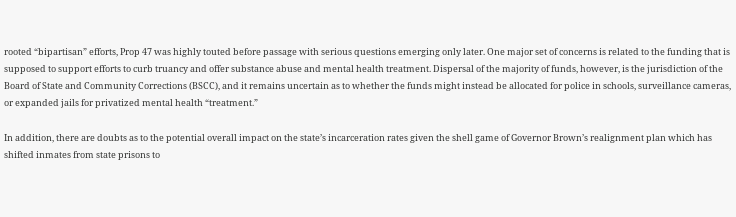rooted “bipartisan” efforts, Prop 47 was highly touted before passage with serious questions emerging only later. One major set of concerns is related to the funding that is supposed to support efforts to curb truancy and offer substance abuse and mental health treatment. Dispersal of the majority of funds, however, is the jurisdiction of the  Board of State and Community Corrections (BSCC), and it remains uncertain as to whether the funds might instead be allocated for police in schools, surveillance cameras, or expanded jails for privatized mental health “treatment.”

In addition, there are doubts as to the potential overall impact on the state’s incarceration rates given the shell game of Governor Brown’s realignment plan which has shifted inmates from state prisons to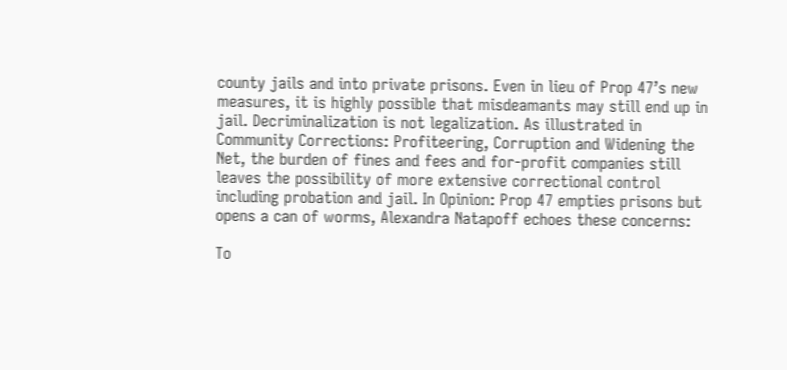county jails and into private prisons. Even in lieu of Prop 47’s new measures, it is highly possible that misdeamants may still end up in jail. Decriminalization is not legalization. As illustrated in Community Corrections: Profiteering, Corruption and Widening the Net, the burden of fines and fees and for-profit companies still leaves the possibility of more extensive correctional control including probation and jail. In Opinion: Prop 47 empties prisons but opens a can of worms, Alexandra Natapoff echoes these concerns:

To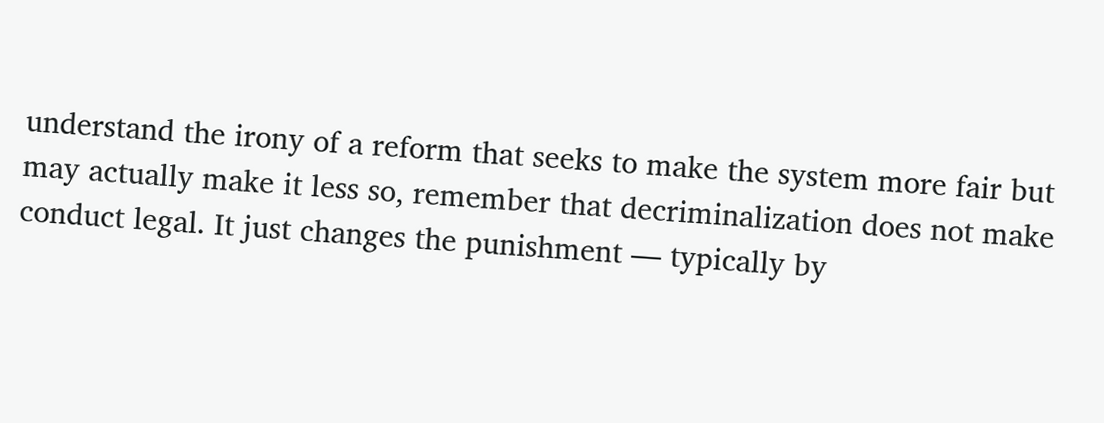understand the irony of a reform that seeks to make the system more fair but may actually make it less so, remember that decriminalization does not make conduct legal. It just changes the punishment — typically by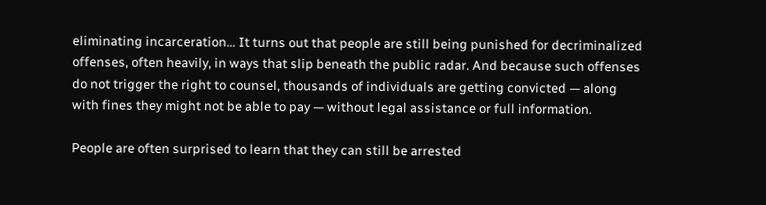eliminating incarceration… It turns out that people are still being punished for decriminalized offenses, often heavily, in ways that slip beneath the public radar. And because such offenses do not trigger the right to counsel, thousands of individuals are getting convicted — along with fines they might not be able to pay — without legal assistance or full information.

People are often surprised to learn that they can still be arrested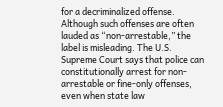for a decriminalized offense. Although such offenses are often lauded as “non-arrestable,” the label is misleading. The U.S. Supreme Court says that police can constitutionally arrest for non-arrestable or fine-only offenses, even when state law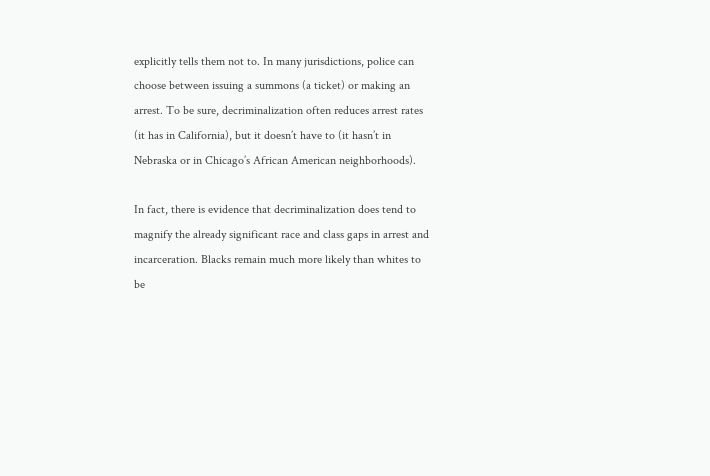explicitly tells them not to. In many jurisdictions, police can choose between issuing a summons (a ticket) or making an arrest. To be sure, decriminalization often reduces arrest rates (it has in California), but it doesn’t have to (it hasn’t in Nebraska or in Chicago’s African American neighborhoods).

In fact, there is evidence that decriminalization does tend to magnify the already significant race and class gaps in arrest and incarceration. Blacks remain much more likely than whites to be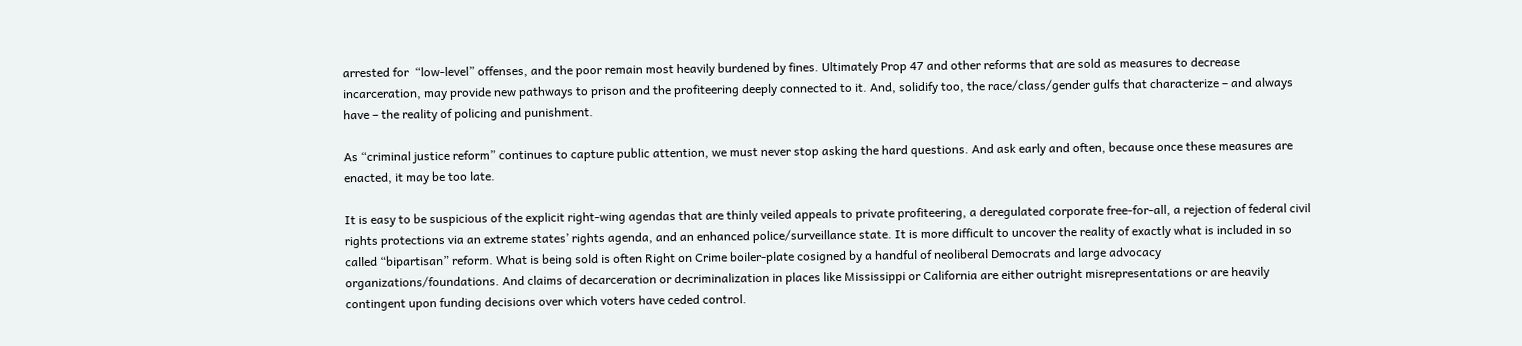arrested for  “low-level” offenses, and the poor remain most heavily burdened by fines. Ultimately Prop 47 and other reforms that are sold as measures to decrease incarceration, may provide new pathways to prison and the profiteering deeply connected to it. And, solidify too, the race/class/gender gulfs that characterize – and always have – the reality of policing and punishment.

As “criminal justice reform” continues to capture public attention, we must never stop asking the hard questions. And ask early and often, because once these measures are enacted, it may be too late.

It is easy to be suspicious of the explicit right-wing agendas that are thinly veiled appeals to private profiteering, a deregulated corporate free-for-all, a rejection of federal civil rights protections via an extreme states’ rights agenda, and an enhanced police/surveillance state. It is more difficult to uncover the reality of exactly what is included in so called “bipartisan” reform. What is being sold is often Right on Crime boiler-plate cosigned by a handful of neoliberal Democrats and large advocacy organizations/foundations. And claims of decarceration or decriminalization in places like Mississippi or California are either outright misrepresentations or are heavily contingent upon funding decisions over which voters have ceded control.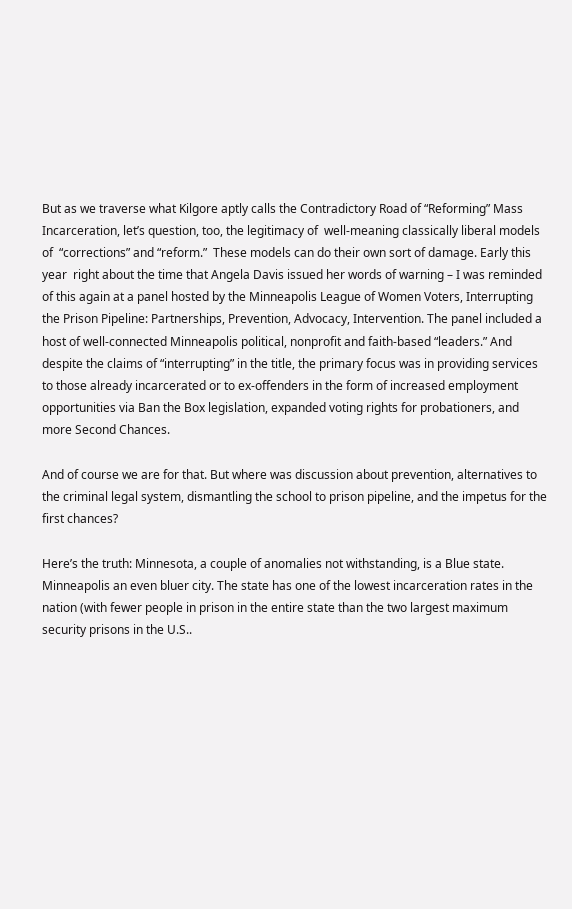But as we traverse what Kilgore aptly calls the Contradictory Road of “Reforming” Mass Incarceration, let’s question, too, the legitimacy of  well-meaning classically liberal models of  “corrections” and “reform.”  These models can do their own sort of damage. Early this year  right about the time that Angela Davis issued her words of warning – I was reminded of this again at a panel hosted by the Minneapolis League of Women Voters, Interrupting the Prison Pipeline: Partnerships, Prevention, Advocacy, Intervention. The panel included a host of well-connected Minneapolis political, nonprofit and faith-based “leaders.” And despite the claims of “interrupting” in the title, the primary focus was in providing services to those already incarcerated or to ex-offenders in the form of increased employment opportunities via Ban the Box legislation, expanded voting rights for probationers, and more Second Chances.

And of course we are for that. But where was discussion about prevention, alternatives to the criminal legal system, dismantling the school to prison pipeline, and the impetus for the first chances?

Here’s the truth: Minnesota, a couple of anomalies not withstanding, is a Blue state. Minneapolis an even bluer city. The state has one of the lowest incarceration rates in the nation (with fewer people in prison in the entire state than the two largest maximum security prisons in the U.S..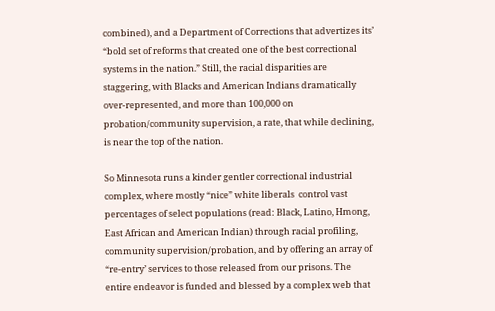combined), and a Department of Corrections that advertizes its’ “bold set of reforms that created one of the best correctional systems in the nation.” Still, the racial disparities are staggering, with Blacks and American Indians dramatically over-represented, and more than 100,000 on probation/community supervision, a rate, that while declining, is near the top of the nation.

So Minnesota runs a kinder gentler correctional industrial complex, where mostly “nice” white liberals  control vast percentages of select populations (read: Black, Latino, Hmong, East African and American Indian) through racial profiling, community supervision/probation, and by offering an array of “re-entry’ services to those released from our prisons. The entire endeavor is funded and blessed by a complex web that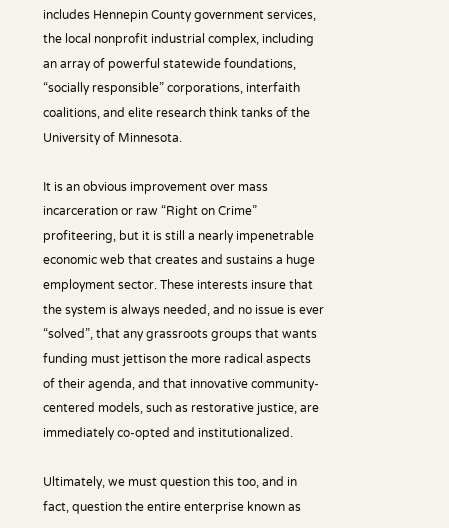includes Hennepin County government services, the local nonprofit industrial complex, including an array of powerful statewide foundations, “socially responsible” corporations, interfaith coalitions, and elite research think tanks of the University of Minnesota.

It is an obvious improvement over mass incarceration or raw “Right on Crime” profiteering, but it is still a nearly impenetrable economic web that creates and sustains a huge employment sector. These interests insure that the system is always needed, and no issue is ever “solved”, that any grassroots groups that wants funding must jettison the more radical aspects of their agenda, and that innovative community-centered models, such as restorative justice, are immediately co-opted and institutionalized.

Ultimately, we must question this too, and in fact, question the entire enterprise known as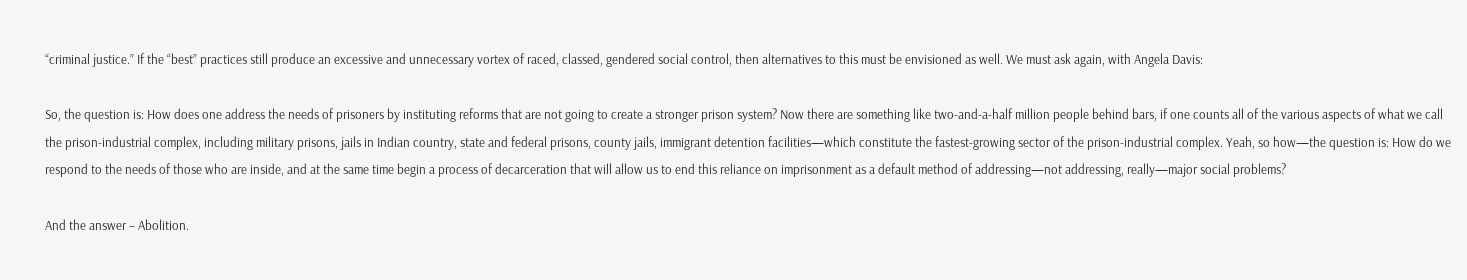“criminal justice.” If the “best” practices still produce an excessive and unnecessary vortex of raced, classed, gendered social control, then alternatives to this must be envisioned as well. We must ask again, with Angela Davis:

So, the question is: How does one address the needs of prisoners by instituting reforms that are not going to create a stronger prison system? Now there are something like two-and-a-half million people behind bars, if one counts all of the various aspects of what we call the prison-industrial complex, including military prisons, jails in Indian country, state and federal prisons, county jails, immigrant detention facilities—which constitute the fastest-growing sector of the prison-industrial complex. Yeah, so how—the question is: How do we respond to the needs of those who are inside, and at the same time begin a process of decarceration that will allow us to end this reliance on imprisonment as a default method of addressing—not addressing, really—major social problems?

And the answer – Abolition.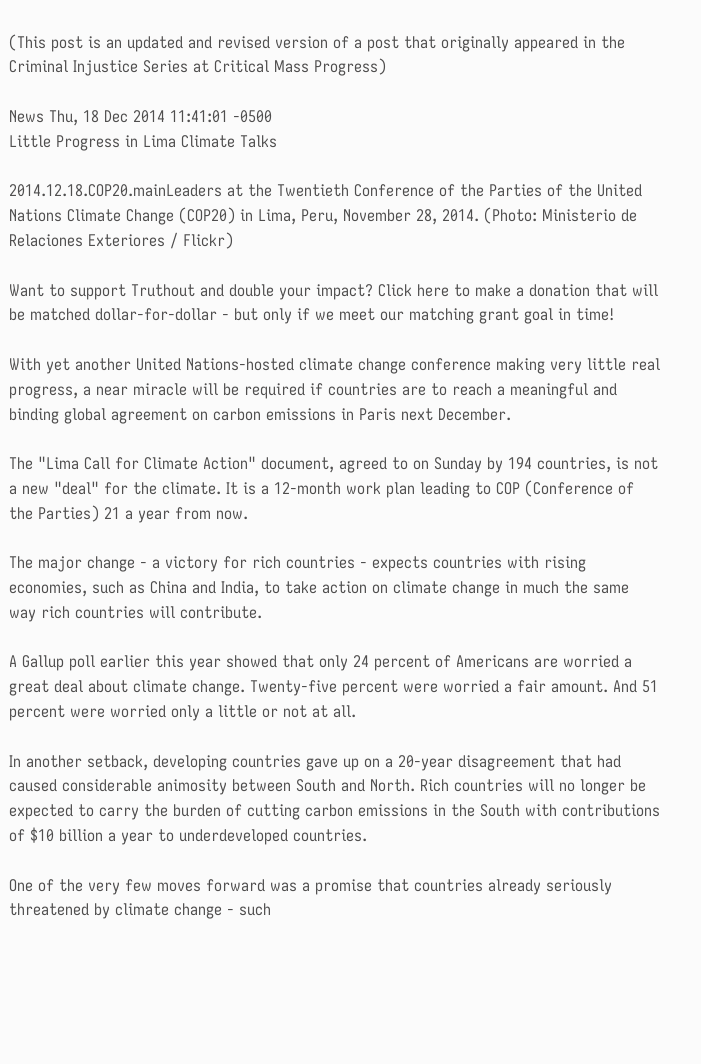(This post is an updated and revised version of a post that originally appeared in the Criminal Injustice Series at Critical Mass Progress)

News Thu, 18 Dec 2014 11:41:01 -0500
Little Progress in Lima Climate Talks

2014.12.18.COP20.mainLeaders at the Twentieth Conference of the Parties of the United Nations Climate Change (COP20) in Lima, Peru, November 28, 2014. (Photo: Ministerio de Relaciones Exteriores / Flickr)

Want to support Truthout and double your impact? Click here to make a donation that will be matched dollar-for-dollar - but only if we meet our matching grant goal in time!

With yet another United Nations-hosted climate change conference making very little real progress, a near miracle will be required if countries are to reach a meaningful and binding global agreement on carbon emissions in Paris next December.

The "Lima Call for Climate Action" document, agreed to on Sunday by 194 countries, is not a new "deal" for the climate. It is a 12-month work plan leading to COP (Conference of the Parties) 21 a year from now.

The major change - a victory for rich countries - expects countries with rising economies, such as China and India, to take action on climate change in much the same way rich countries will contribute.

A Gallup poll earlier this year showed that only 24 percent of Americans are worried a great deal about climate change. Twenty-five percent were worried a fair amount. And 51 percent were worried only a little or not at all.

In another setback, developing countries gave up on a 20-year disagreement that had caused considerable animosity between South and North. Rich countries will no longer be expected to carry the burden of cutting carbon emissions in the South with contributions of $10 billion a year to underdeveloped countries.

One of the very few moves forward was a promise that countries already seriously threatened by climate change - such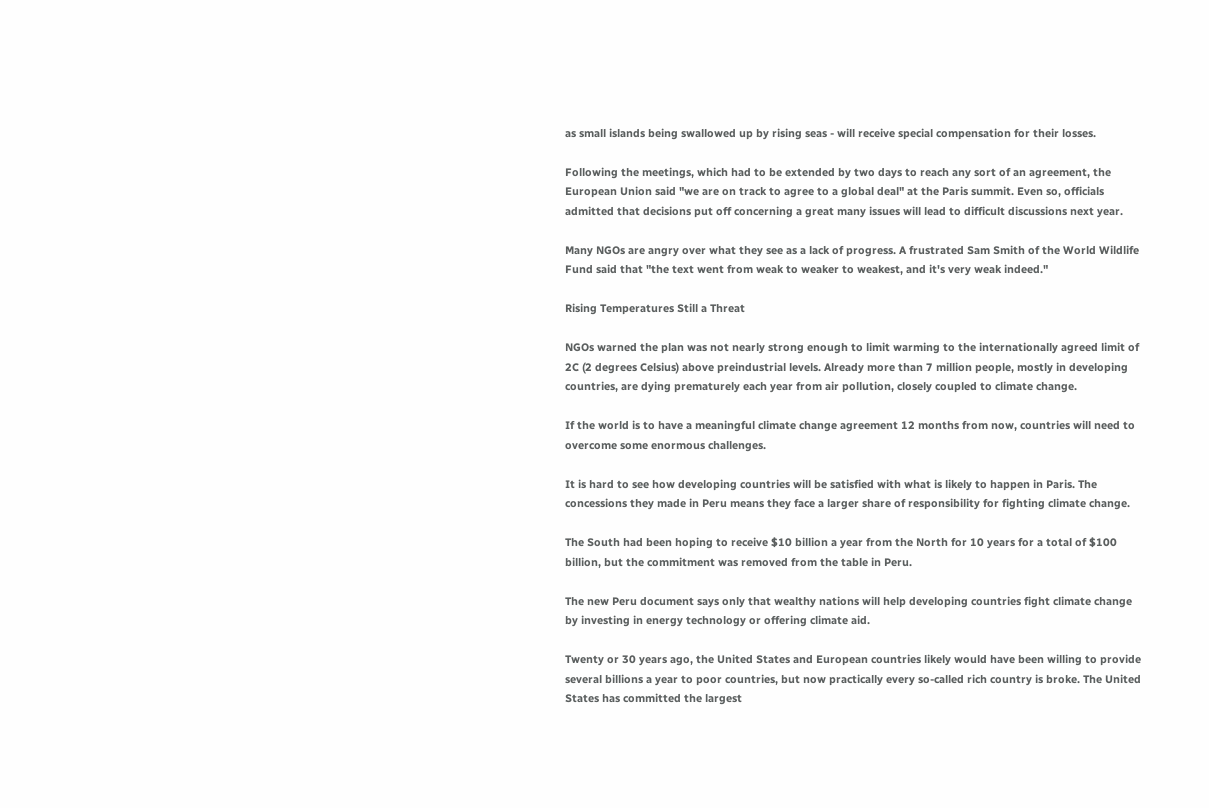as small islands being swallowed up by rising seas - will receive special compensation for their losses.

Following the meetings, which had to be extended by two days to reach any sort of an agreement, the European Union said "we are on track to agree to a global deal" at the Paris summit. Even so, officials admitted that decisions put off concerning a great many issues will lead to difficult discussions next year.

Many NGOs are angry over what they see as a lack of progress. A frustrated Sam Smith of the World Wildlife Fund said that "the text went from weak to weaker to weakest, and it's very weak indeed."

Rising Temperatures Still a Threat

NGOs warned the plan was not nearly strong enough to limit warming to the internationally agreed limit of 2C (2 degrees Celsius) above preindustrial levels. Already more than 7 million people, mostly in developing countries, are dying prematurely each year from air pollution, closely coupled to climate change.

If the world is to have a meaningful climate change agreement 12 months from now, countries will need to overcome some enormous challenges.

It is hard to see how developing countries will be satisfied with what is likely to happen in Paris. The concessions they made in Peru means they face a larger share of responsibility for fighting climate change.

The South had been hoping to receive $10 billion a year from the North for 10 years for a total of $100 billion, but the commitment was removed from the table in Peru.

The new Peru document says only that wealthy nations will help developing countries fight climate change by investing in energy technology or offering climate aid.

Twenty or 30 years ago, the United States and European countries likely would have been willing to provide several billions a year to poor countries, but now practically every so-called rich country is broke. The United States has committed the largest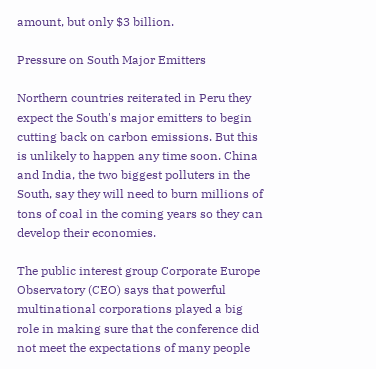amount, but only $3 billion.

Pressure on South Major Emitters

Northern countries reiterated in Peru they expect the South's major emitters to begin cutting back on carbon emissions. But this is unlikely to happen any time soon. China and India, the two biggest polluters in the South, say they will need to burn millions of tons of coal in the coming years so they can develop their economies.

The public interest group Corporate Europe Observatory (CEO) says that powerful multinational corporations played a big role in making sure that the conference did not meet the expectations of many people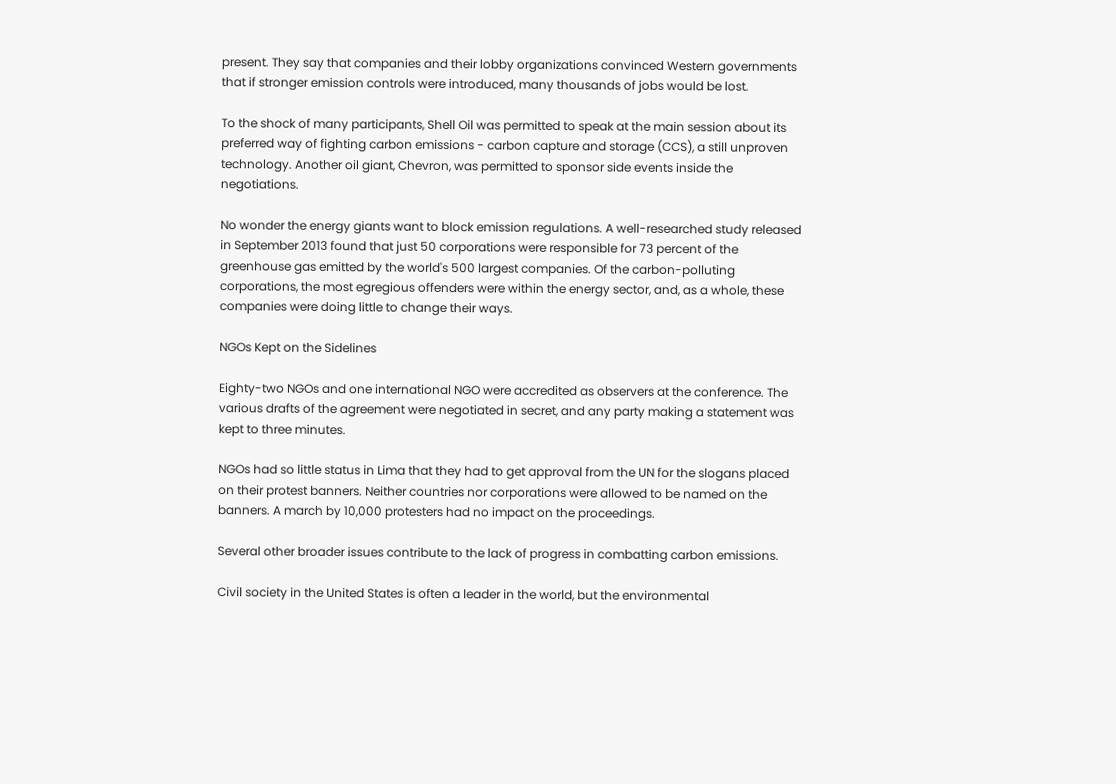present. They say that companies and their lobby organizations convinced Western governments that if stronger emission controls were introduced, many thousands of jobs would be lost.

To the shock of many participants, Shell Oil was permitted to speak at the main session about its preferred way of fighting carbon emissions - carbon capture and storage (CCS), a still unproven technology. Another oil giant, Chevron, was permitted to sponsor side events inside the negotiations.

No wonder the energy giants want to block emission regulations. A well-researched study released in September 2013 found that just 50 corporations were responsible for 73 percent of the greenhouse gas emitted by the world's 500 largest companies. Of the carbon-polluting corporations, the most egregious offenders were within the energy sector, and, as a whole, these companies were doing little to change their ways.

NGOs Kept on the Sidelines

Eighty-two NGOs and one international NGO were accredited as observers at the conference. The various drafts of the agreement were negotiated in secret, and any party making a statement was kept to three minutes.

NGOs had so little status in Lima that they had to get approval from the UN for the slogans placed on their protest banners. Neither countries nor corporations were allowed to be named on the banners. A march by 10,000 protesters had no impact on the proceedings.

Several other broader issues contribute to the lack of progress in combatting carbon emissions.

Civil society in the United States is often a leader in the world, but the environmental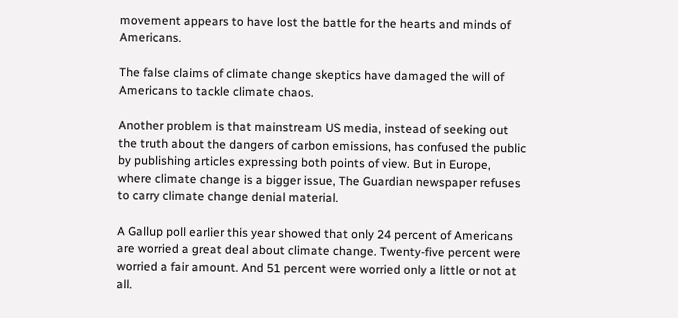movement appears to have lost the battle for the hearts and minds of Americans.

The false claims of climate change skeptics have damaged the will of Americans to tackle climate chaos.

Another problem is that mainstream US media, instead of seeking out the truth about the dangers of carbon emissions, has confused the public by publishing articles expressing both points of view. But in Europe, where climate change is a bigger issue, The Guardian newspaper refuses to carry climate change denial material.

A Gallup poll earlier this year showed that only 24 percent of Americans are worried a great deal about climate change. Twenty-five percent were worried a fair amount. And 51 percent were worried only a little or not at all.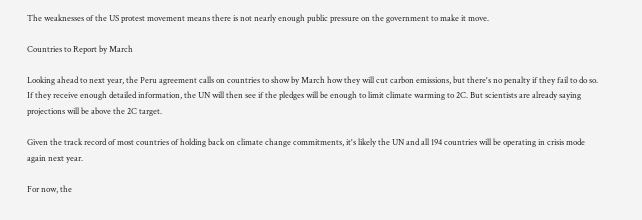The weaknesses of the US protest movement means there is not nearly enough public pressure on the government to make it move.

Countries to Report by March

Looking ahead to next year, the Peru agreement calls on countries to show by March how they will cut carbon emissions, but there's no penalty if they fail to do so. If they receive enough detailed information, the UN will then see if the pledges will be enough to limit climate warming to 2C. But scientists are already saying projections will be above the 2C target.

Given the track record of most countries of holding back on climate change commitments, it's likely the UN and all 194 countries will be operating in crisis mode again next year.

For now, the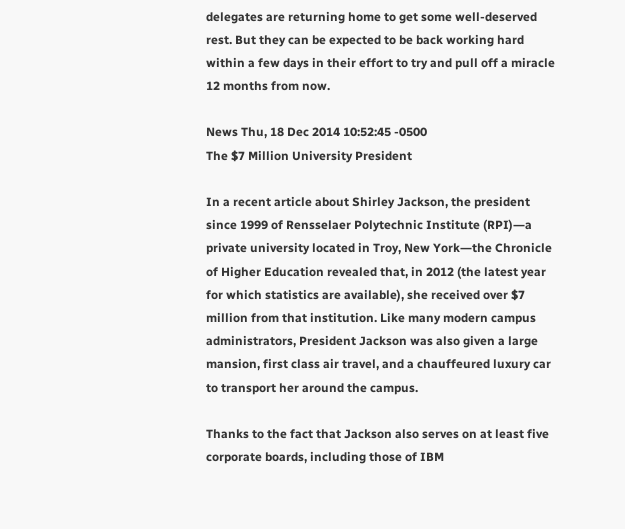delegates are returning home to get some well-deserved rest. But they can be expected to be back working hard within a few days in their effort to try and pull off a miracle 12 months from now.

News Thu, 18 Dec 2014 10:52:45 -0500
The $7 Million University President

In a recent article about Shirley Jackson, the president since 1999 of Rensselaer Polytechnic Institute (RPI)―a private university located in Troy, New York―the Chronicle of Higher Education revealed that, in 2012 (the latest year for which statistics are available), she received over $7 million from that institution. Like many modern campus administrators, President Jackson was also given a large mansion, first class air travel, and a chauffeured luxury car to transport her around the campus.

Thanks to the fact that Jackson also serves on at least five corporate boards, including those of IBM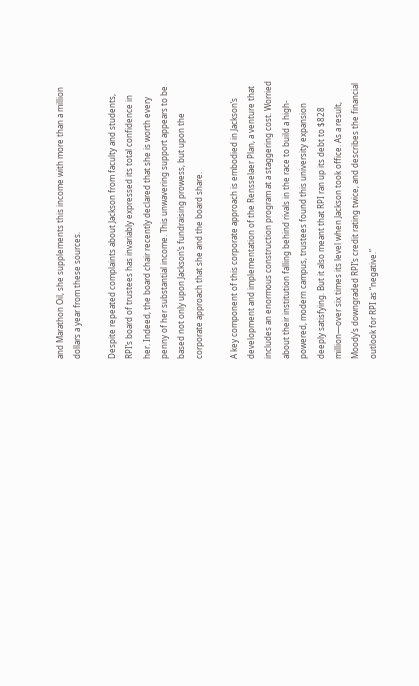and Marathon Oil, she supplements this income with more than a million dollars a year from these sources.

Despite repeated complaints about Jackson from faculty and students, RPI’s board of trustees has invariably expressed its total confidence in her. Indeed, the board chair recently declared that she is worth every penny of her substantial income. This unwavering support appears to be based not only upon Jackson’s fundraising prowess, but upon the corporate approach that she and the board share.

A key component of this corporate approach is embodied in Jackson’s development and implementation of the Rensselaer Plan, a venture that includes an enormous construction program at a staggering cost. Worried about their institution falling behind rivals in the race to build a high-powered, modern campus, trustees found this university expansion deeply satisfying. But it also meant that RPI ran up its debt to $828 million―over six times its level when Jackson took office. As a result, Moody’s downgraded RPI’s credit rating twice, and describes the financial outlook for RPI as “negative.”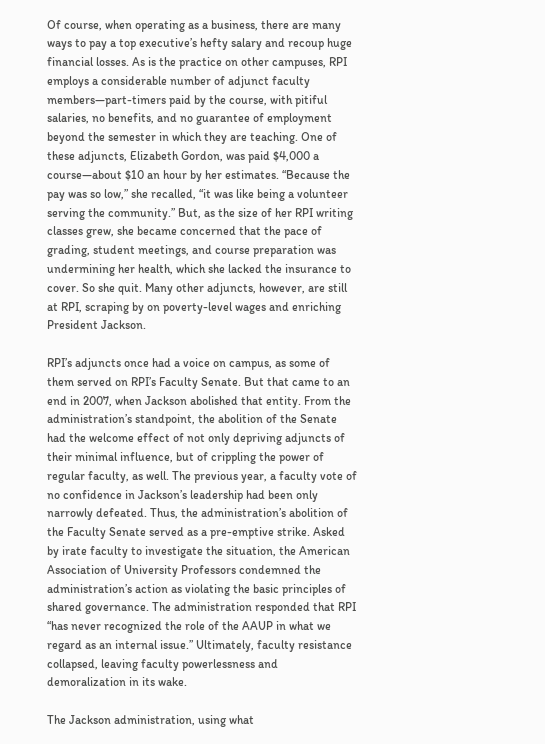Of course, when operating as a business, there are many ways to pay a top executive’s hefty salary and recoup huge financial losses. As is the practice on other campuses, RPI employs a considerable number of adjunct faculty members―part-timers paid by the course, with pitiful salaries, no benefits, and no guarantee of employment beyond the semester in which they are teaching. One of these adjuncts, Elizabeth Gordon, was paid $4,000 a course―about $10 an hour by her estimates. “Because the pay was so low,” she recalled, “it was like being a volunteer serving the community.” But, as the size of her RPI writing classes grew, she became concerned that the pace of grading, student meetings, and course preparation was undermining her health, which she lacked the insurance to cover. So she quit. Many other adjuncts, however, are still at RPI, scraping by on poverty-level wages and enriching President Jackson.

RPI’s adjuncts once had a voice on campus, as some of them served on RPI’s Faculty Senate. But that came to an end in 2007, when Jackson abolished that entity. From the administration’s standpoint, the abolition of the Senate had the welcome effect of not only depriving adjuncts of their minimal influence, but of crippling the power of regular faculty, as well. The previous year, a faculty vote of no confidence in Jackson’s leadership had been only narrowly defeated. Thus, the administration’s abolition of the Faculty Senate served as a pre-emptive strike. Asked by irate faculty to investigate the situation, the American Association of University Professors condemned the administration’s action as violating the basic principles of shared governance. The administration responded that RPI “has never recognized the role of the AAUP in what we regard as an internal issue.” Ultimately, faculty resistance collapsed, leaving faculty powerlessness and demoralization in its wake.

The Jackson administration, using what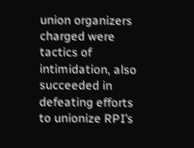union organizers charged were tactics of intimidation, also succeeded in defeating efforts to unionize RPI’s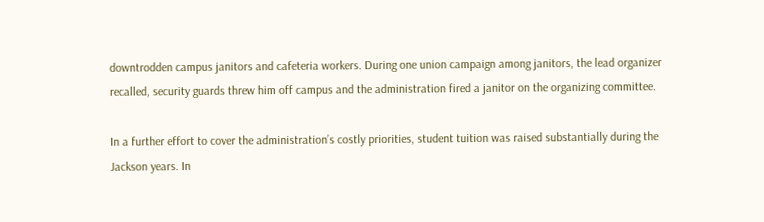downtrodden campus janitors and cafeteria workers. During one union campaign among janitors, the lead organizer recalled, security guards threw him off campus and the administration fired a janitor on the organizing committee.

In a further effort to cover the administration’s costly priorities, student tuition was raised substantially during the Jackson years. In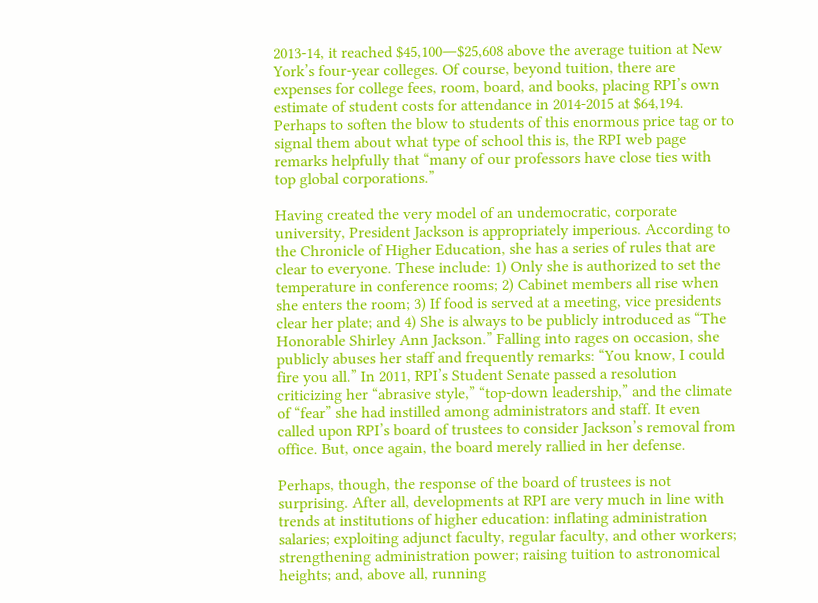2013-14, it reached $45,100―$25,608 above the average tuition at New York’s four-year colleges. Of course, beyond tuition, there are expenses for college fees, room, board, and books, placing RPI’s own estimate of student costs for attendance in 2014-2015 at $64,194. Perhaps to soften the blow to students of this enormous price tag or to signal them about what type of school this is, the RPI web page remarks helpfully that “many of our professors have close ties with top global corporations.”

Having created the very model of an undemocratic, corporate university, President Jackson is appropriately imperious. According to the Chronicle of Higher Education, she has a series of rules that are clear to everyone. These include: 1) Only she is authorized to set the temperature in conference rooms; 2) Cabinet members all rise when she enters the room; 3) If food is served at a meeting, vice presidents clear her plate; and 4) She is always to be publicly introduced as “The Honorable Shirley Ann Jackson.” Falling into rages on occasion, she publicly abuses her staff and frequently remarks: “You know, I could fire you all.” In 2011, RPI’s Student Senate passed a resolution criticizing her “abrasive style,” “top-down leadership,” and the climate of “fear” she had instilled among administrators and staff. It even called upon RPI’s board of trustees to consider Jackson’s removal from office. But, once again, the board merely rallied in her defense.

Perhaps, though, the response of the board of trustees is not surprising. After all, developments at RPI are very much in line with trends at institutions of higher education: inflating administration salaries; exploiting adjunct faculty, regular faculty, and other workers; strengthening administration power; raising tuition to astronomical heights; and, above all, running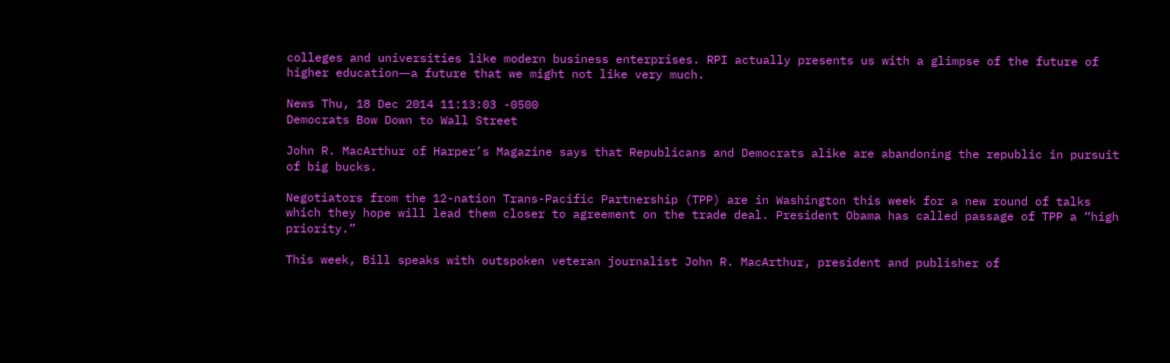colleges and universities like modern business enterprises. RPI actually presents us with a glimpse of the future of higher education―a future that we might not like very much.

News Thu, 18 Dec 2014 11:13:03 -0500
Democrats Bow Down to Wall Street

John R. MacArthur of Harper’s Magazine says that Republicans and Democrats alike are abandoning the republic in pursuit of big bucks.

Negotiators from the 12-nation Trans-Pacific Partnership (TPP) are in Washington this week for a new round of talks which they hope will lead them closer to agreement on the trade deal. President Obama has called passage of TPP a “high priority.”

This week, Bill speaks with outspoken veteran journalist John R. MacArthur, president and publisher of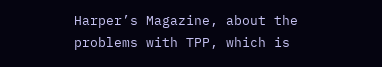Harper’s Magazine, about the problems with TPP, which is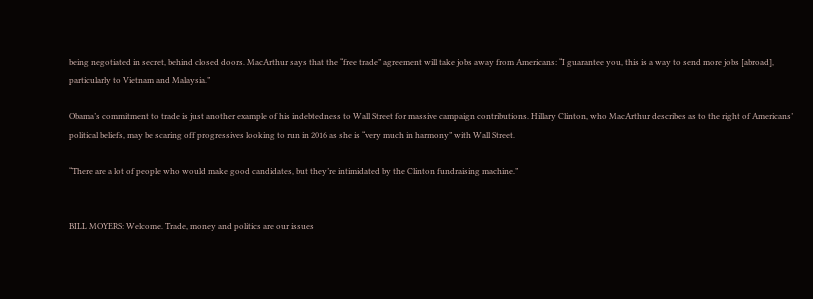being negotiated in secret, behind closed doors. MacArthur says that the “free trade” agreement will take jobs away from Americans: “I guarantee you, this is a way to send more jobs [abroad], particularly to Vietnam and Malaysia.”

Obama’s commitment to trade is just another example of his indebtedness to Wall Street for massive campaign contributions. Hillary Clinton, who MacArthur describes as to the right of Americans’ political beliefs, may be scaring off progressives looking to run in 2016 as she is “very much in harmony” with Wall Street.

“There are a lot of people who would make good candidates, but they’re intimidated by the Clinton fundraising machine.”


BILL MOYERS: Welcome. Trade, money and politics are our issues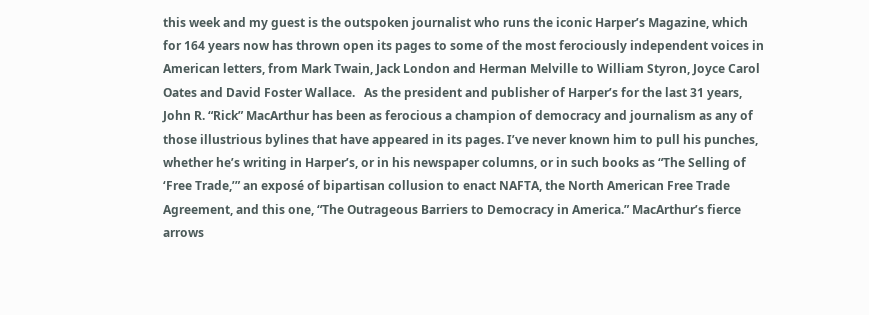this week and my guest is the outspoken journalist who runs the iconic Harper’s Magazine, which for 164 years now has thrown open its pages to some of the most ferociously independent voices in American letters, from Mark Twain, Jack London and Herman Melville to William Styron, Joyce Carol Oates and David Foster Wallace.   As the president and publisher of Harper’s for the last 31 years, John R. “Rick” MacArthur has been as ferocious a champion of democracy and journalism as any of those illustrious bylines that have appeared in its pages. I’ve never known him to pull his punches, whether he’s writing in Harper’s, or in his newspaper columns, or in such books as “The Selling of ‘Free Trade,’” an exposé of bipartisan collusion to enact NAFTA, the North American Free Trade Agreement, and this one, “The Outrageous Barriers to Democracy in America.” MacArthur’s fierce arrows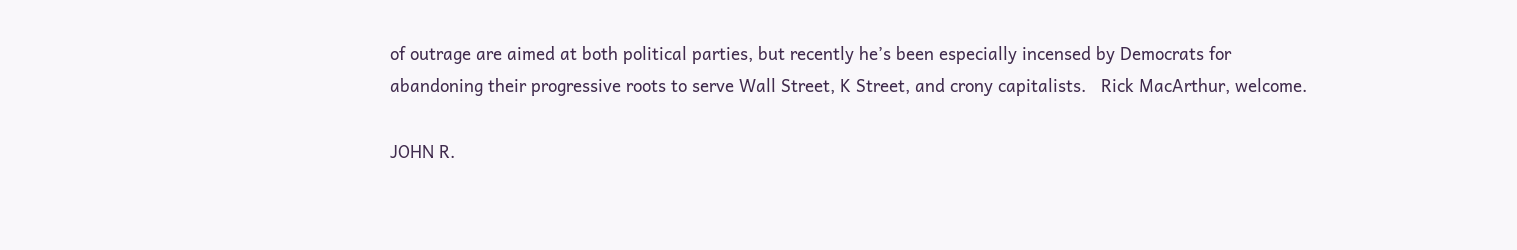of outrage are aimed at both political parties, but recently he’s been especially incensed by Democrats for abandoning their progressive roots to serve Wall Street, K Street, and crony capitalists.   Rick MacArthur, welcome.

JOHN R.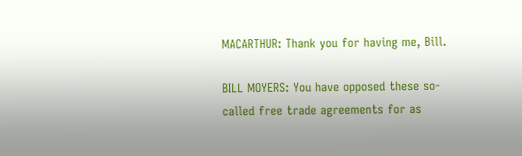MACARTHUR: Thank you for having me, Bill.

BILL MOYERS: You have opposed these so-called free trade agreements for as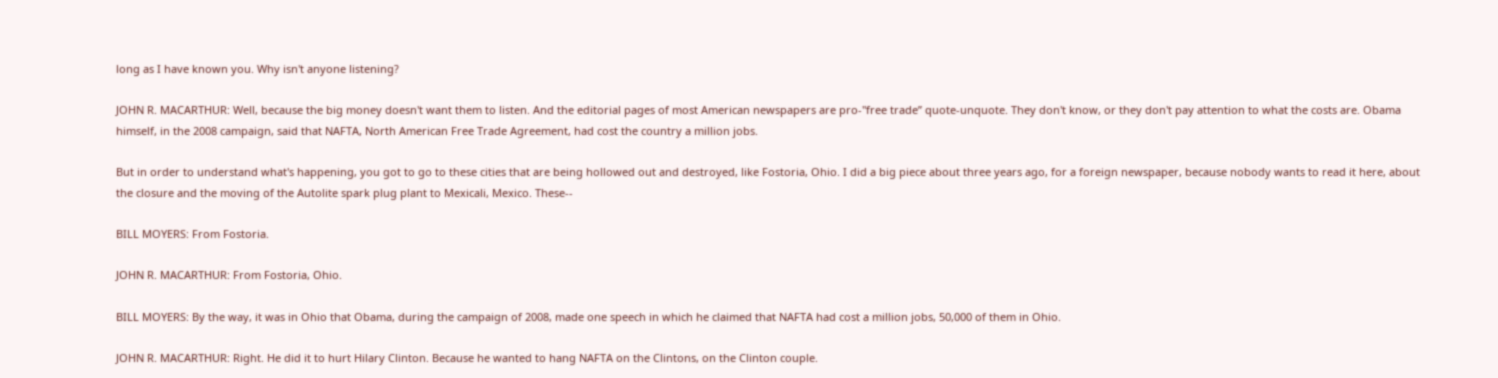long as I have known you. Why isn't anyone listening?

JOHN R. MACARTHUR: Well, because the big money doesn't want them to listen. And the editorial pages of most American newspapers are pro-"free trade” quote-unquote. They don't know, or they don't pay attention to what the costs are. Obama himself, in the 2008 campaign, said that NAFTA, North American Free Trade Agreement, had cost the country a million jobs.

But in order to understand what's happening, you got to go to these cities that are being hollowed out and destroyed, like Fostoria, Ohio. I did a big piece about three years ago, for a foreign newspaper, because nobody wants to read it here, about the closure and the moving of the Autolite spark plug plant to Mexicali, Mexico. These--

BILL MOYERS: From Fostoria.

JOHN R. MACARTHUR: From Fostoria, Ohio.

BILL MOYERS: By the way, it was in Ohio that Obama, during the campaign of 2008, made one speech in which he claimed that NAFTA had cost a million jobs, 50,000 of them in Ohio.

JOHN R. MACARTHUR: Right. He did it to hurt Hilary Clinton. Because he wanted to hang NAFTA on the Clintons, on the Clinton couple.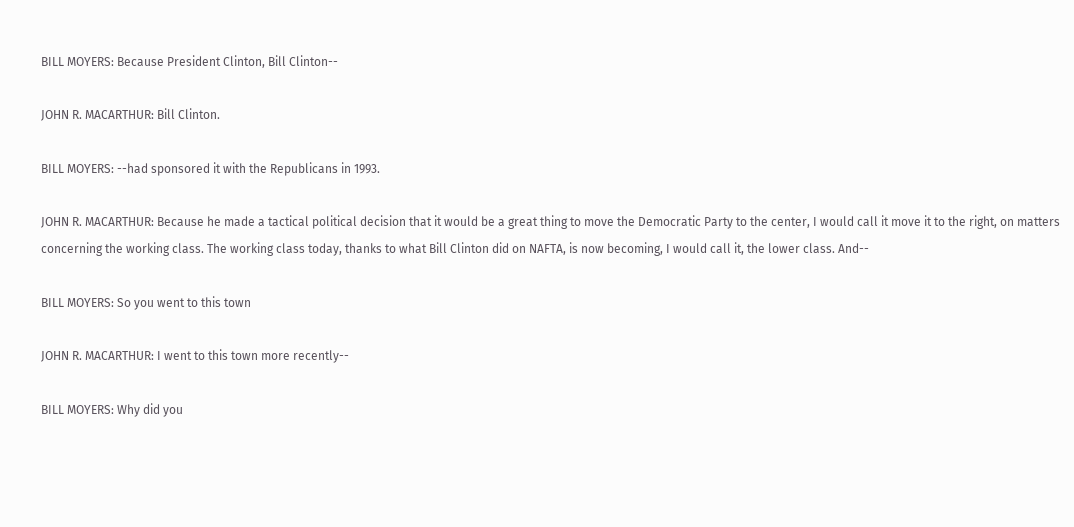BILL MOYERS: Because President Clinton, Bill Clinton--

JOHN R. MACARTHUR: Bill Clinton.

BILL MOYERS: --had sponsored it with the Republicans in 1993.

JOHN R. MACARTHUR: Because he made a tactical political decision that it would be a great thing to move the Democratic Party to the center, I would call it move it to the right, on matters concerning the working class. The working class today, thanks to what Bill Clinton did on NAFTA, is now becoming, I would call it, the lower class. And--

BILL MOYERS: So you went to this town

JOHN R. MACARTHUR: I went to this town more recently--

BILL MOYERS: Why did you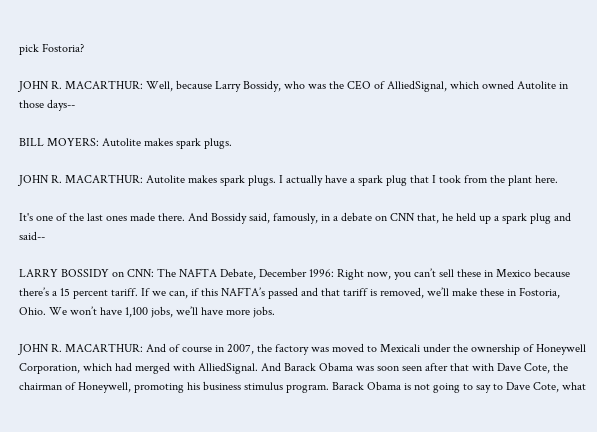pick Fostoria?

JOHN R. MACARTHUR: Well, because Larry Bossidy, who was the CEO of AlliedSignal, which owned Autolite in those days--

BILL MOYERS: Autolite makes spark plugs.

JOHN R. MACARTHUR: Autolite makes spark plugs. I actually have a spark plug that I took from the plant here.

It's one of the last ones made there. And Bossidy said, famously, in a debate on CNN that, he held up a spark plug and said--

LARRY BOSSIDY on CNN: The NAFTA Debate, December 1996: Right now, you can’t sell these in Mexico because there’s a 15 percent tariff. If we can, if this NAFTA’s passed and that tariff is removed, we’ll make these in Fostoria, Ohio. We won’t have 1,100 jobs, we’ll have more jobs.

JOHN R. MACARTHUR: And of course in 2007, the factory was moved to Mexicali under the ownership of Honeywell Corporation, which had merged with AlliedSignal. And Barack Obama was soon seen after that with Dave Cote, the chairman of Honeywell, promoting his business stimulus program. Barack Obama is not going to say to Dave Cote, what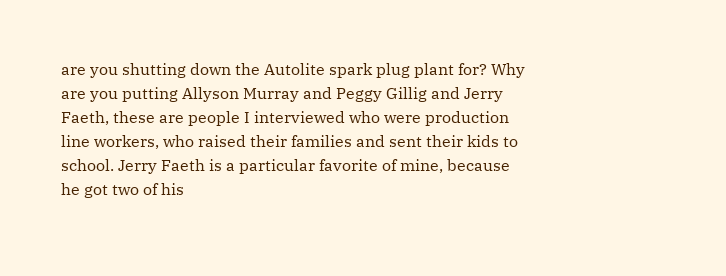are you shutting down the Autolite spark plug plant for? Why are you putting Allyson Murray and Peggy Gillig and Jerry Faeth, these are people I interviewed who were production line workers, who raised their families and sent their kids to school. Jerry Faeth is a particular favorite of mine, because he got two of his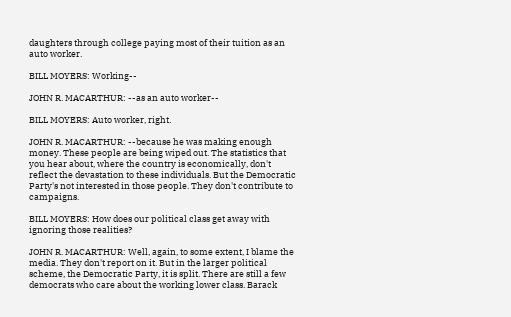daughters through college paying most of their tuition as an auto worker.

BILL MOYERS: Working--

JOHN R. MACARTHUR: --as an auto worker--

BILL MOYERS: Auto worker, right.

JOHN R. MACARTHUR: --because he was making enough money. These people are being wiped out. The statistics that you hear about, where the country is economically, don't reflect the devastation to these individuals. But the Democratic Party's not interested in those people. They don't contribute to campaigns.

BILL MOYERS: How does our political class get away with ignoring those realities?

JOHN R. MACARTHUR: Well, again, to some extent, I blame the media. They don't report on it. But in the larger political scheme, the Democratic Party, it is split. There are still a few democrats who care about the working lower class. Barack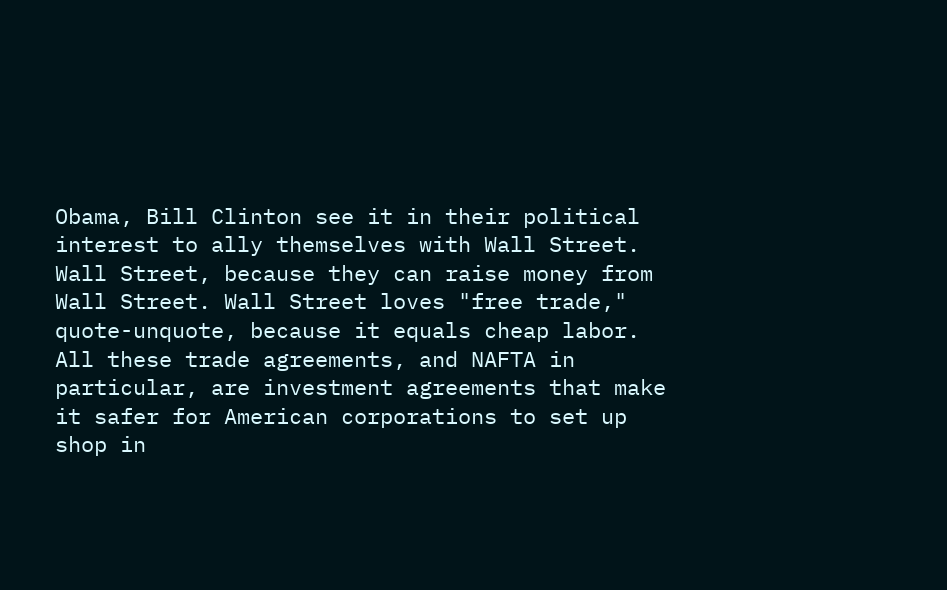Obama, Bill Clinton see it in their political interest to ally themselves with Wall Street. Wall Street, because they can raise money from Wall Street. Wall Street loves "free trade," quote-unquote, because it equals cheap labor. All these trade agreements, and NAFTA in particular, are investment agreements that make it safer for American corporations to set up shop in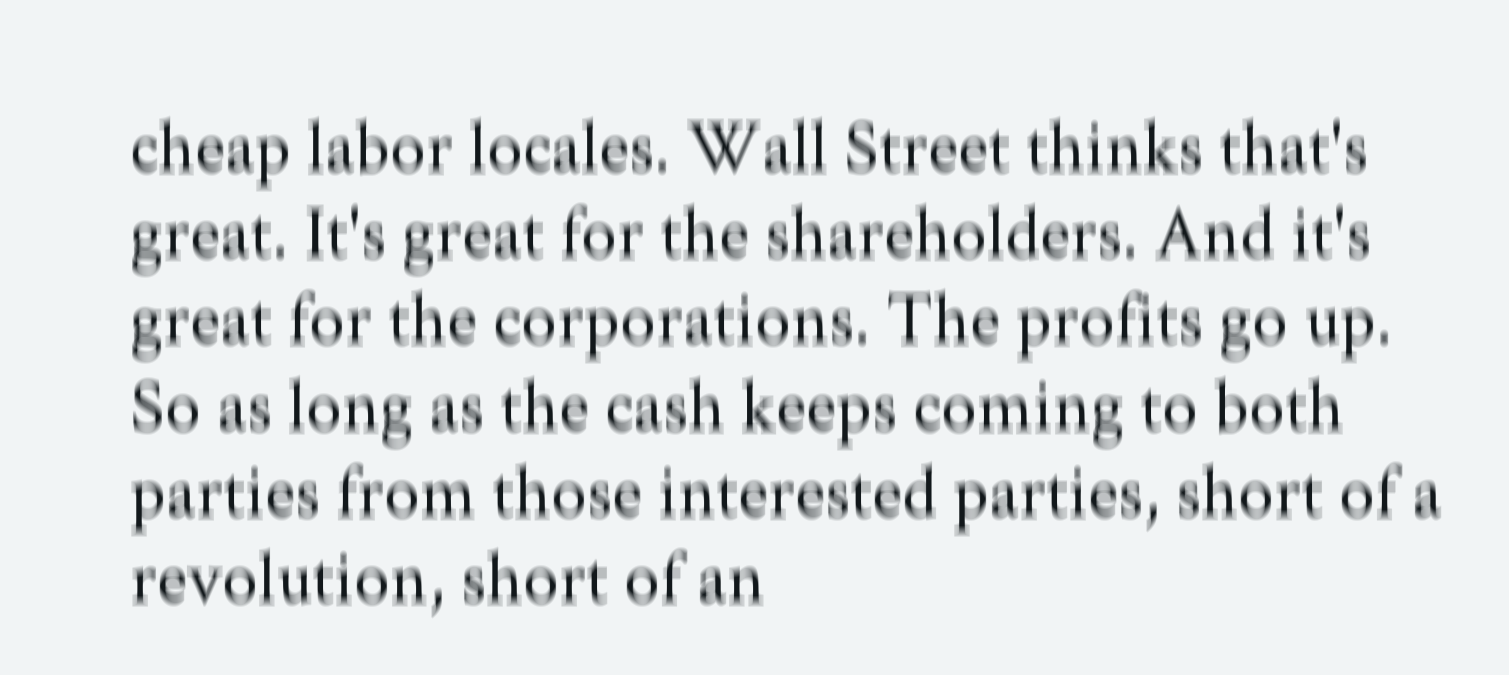cheap labor locales. Wall Street thinks that's great. It's great for the shareholders. And it's great for the corporations. The profits go up. So as long as the cash keeps coming to both parties from those interested parties, short of a revolution, short of an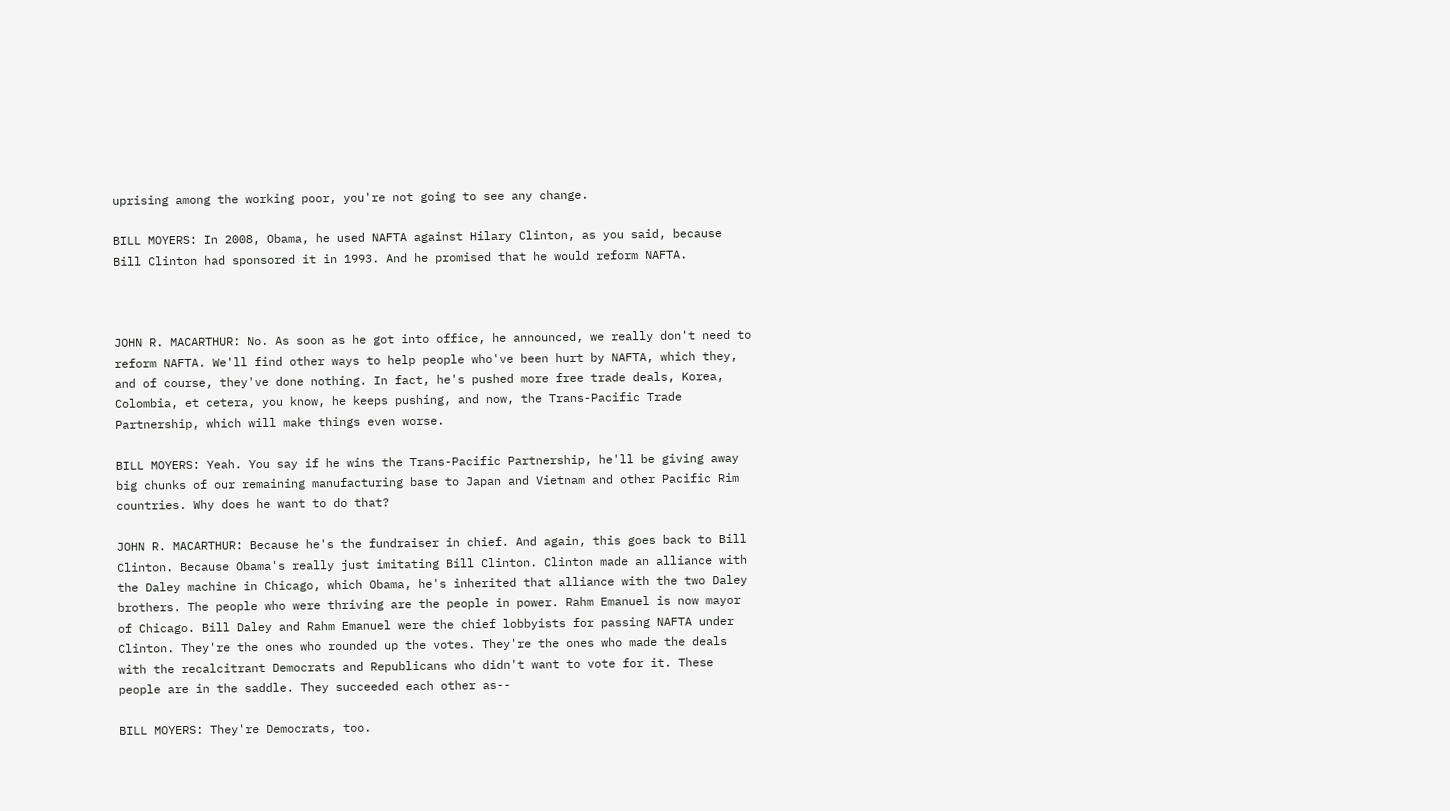uprising among the working poor, you're not going to see any change.

BILL MOYERS: In 2008, Obama, he used NAFTA against Hilary Clinton, as you said, because Bill Clinton had sponsored it in 1993. And he promised that he would reform NAFTA.



JOHN R. MACARTHUR: No. As soon as he got into office, he announced, we really don't need to reform NAFTA. We'll find other ways to help people who've been hurt by NAFTA, which they, and of course, they've done nothing. In fact, he's pushed more free trade deals, Korea, Colombia, et cetera, you know, he keeps pushing, and now, the Trans-Pacific Trade Partnership, which will make things even worse.

BILL MOYERS: Yeah. You say if he wins the Trans-Pacific Partnership, he'll be giving away big chunks of our remaining manufacturing base to Japan and Vietnam and other Pacific Rim countries. Why does he want to do that?

JOHN R. MACARTHUR: Because he's the fundraiser in chief. And again, this goes back to Bill Clinton. Because Obama's really just imitating Bill Clinton. Clinton made an alliance with the Daley machine in Chicago, which Obama, he's inherited that alliance with the two Daley brothers. The people who were thriving are the people in power. Rahm Emanuel is now mayor of Chicago. Bill Daley and Rahm Emanuel were the chief lobbyists for passing NAFTA under Clinton. They're the ones who rounded up the votes. They're the ones who made the deals with the recalcitrant Democrats and Republicans who didn't want to vote for it. These people are in the saddle. They succeeded each other as--

BILL MOYERS: They're Democrats, too.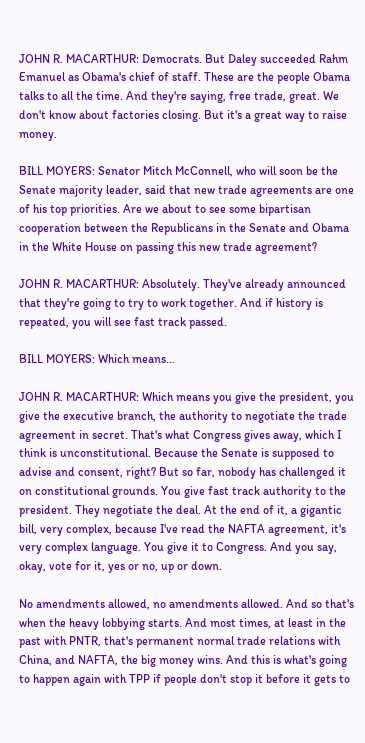JOHN R. MACARTHUR: Democrats. But Daley succeeded Rahm Emanuel as Obama's chief of staff. These are the people Obama talks to all the time. And they're saying, free trade, great. We don't know about factories closing. But it's a great way to raise money.

BILL MOYERS: Senator Mitch McConnell, who will soon be the Senate majority leader, said that new trade agreements are one of his top priorities. Are we about to see some bipartisan cooperation between the Republicans in the Senate and Obama in the White House on passing this new trade agreement?

JOHN R. MACARTHUR: Absolutely. They've already announced that they're going to try to work together. And if history is repeated, you will see fast track passed.

BILL MOYERS: Which means…

JOHN R. MACARTHUR: Which means you give the president, you give the executive branch, the authority to negotiate the trade agreement in secret. That's what Congress gives away, which I think is unconstitutional. Because the Senate is supposed to advise and consent, right? But so far, nobody has challenged it on constitutional grounds. You give fast track authority to the president. They negotiate the deal. At the end of it, a gigantic bill, very complex, because I've read the NAFTA agreement, it's very complex language. You give it to Congress. And you say, okay, vote for it, yes or no, up or down.

No amendments allowed, no amendments allowed. And so that's when the heavy lobbying starts. And most times, at least in the past with PNTR, that's permanent normal trade relations with China, and NAFTA, the big money wins. And this is what's going to happen again with TPP if people don't stop it before it gets to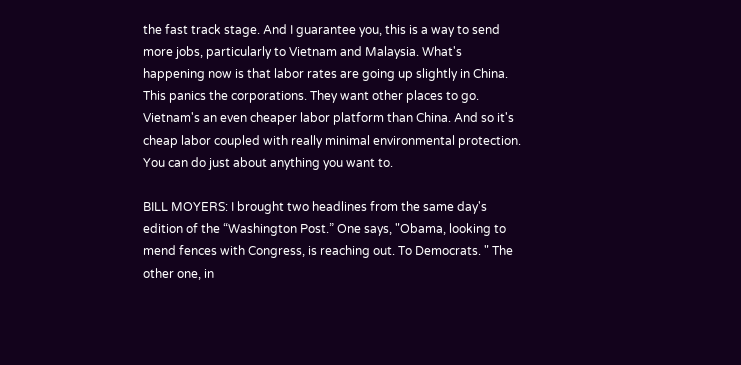the fast track stage. And I guarantee you, this is a way to send more jobs, particularly to Vietnam and Malaysia. What's happening now is that labor rates are going up slightly in China. This panics the corporations. They want other places to go. Vietnam's an even cheaper labor platform than China. And so it's cheap labor coupled with really minimal environmental protection. You can do just about anything you want to.

BILL MOYERS: I brought two headlines from the same day's edition of the “Washington Post.” One says, "Obama, looking to mend fences with Congress, is reaching out. To Democrats. " The other one, in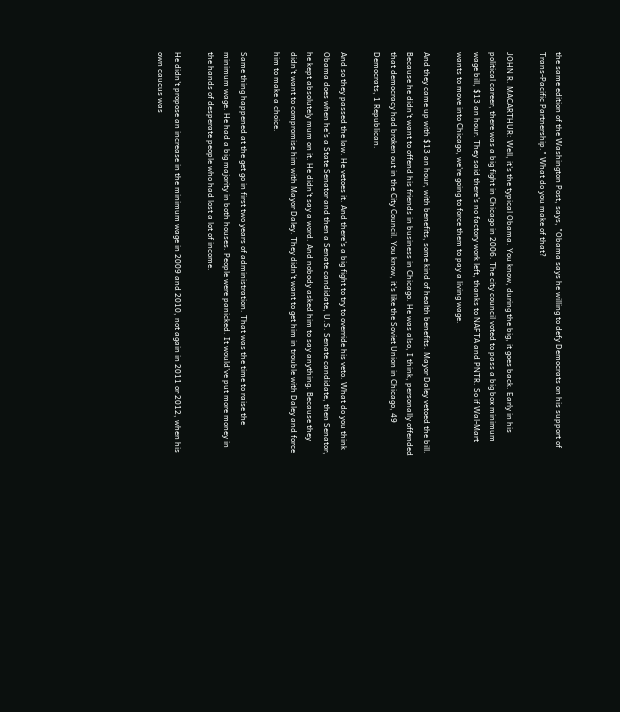the same edition of the Washington Post, says, "Obama says he willing to defy Democrats on his support of Trans-Pacific Partnership." What do you make of that?

JOHN R. MACARTHUR: Well, it's the typical Obama. You know, during the big, it goes back. Early in his political career, there was a big fight in Chicago in 2006. The city council voted to pass a big box minimum wage bill, $13 an hour. They said there's no factory work left, thanks to NAFTA and PNTR. So if Wal-Mart wants to move into Chicago, we're going to force them to pay a living wage.

And they came up with $13 an hour, with benefits, some kind of health benefits. Mayor Daley vetoed the bill. Because he didn't want to offend his friends in business in Chicago. He was also, I think, personally offended that democracy had broken out in the City Council. You know, it's like the Soviet Union in Chicago, 49 Democrats, 1 Republican.

And so they passed the law. He vetoes it. And there's a big fight to try to override his veto. What do you think Obama does when he's a State Senator and then a Senate candidate, U.S. Senate candidate, then Senator, he kept absolutely mum on it. He didn't say a word. And nobody asked him to say anything. Because they didn't want to compromise him with Mayor Daley. They didn't want to get him in trouble with Daley and force him to make a choice.

Same thing happened at the get go in first two years of administration. That was the time to raise the minimum wage. He had a big majority in both houses. People were panicked. It would’ve put more money in the hands of desperate people who had lost a lot of income.

He didn't propose an increase in the minimum wage in 2009 and 2010, not again in 2011 or 2012, when his own caucus was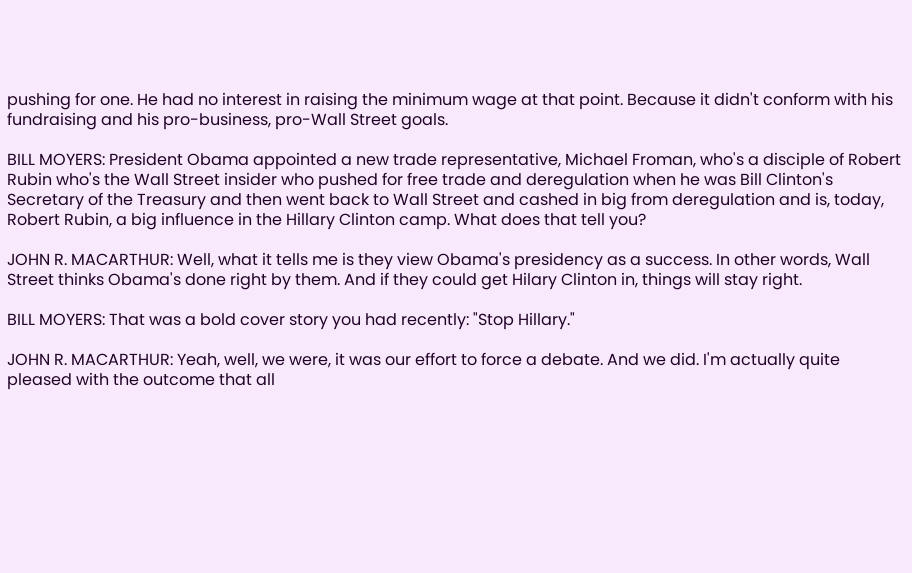pushing for one. He had no interest in raising the minimum wage at that point. Because it didn't conform with his fundraising and his pro-business, pro-Wall Street goals.

BILL MOYERS: President Obama appointed a new trade representative, Michael Froman, who's a disciple of Robert Rubin who's the Wall Street insider who pushed for free trade and deregulation when he was Bill Clinton's Secretary of the Treasury and then went back to Wall Street and cashed in big from deregulation and is, today, Robert Rubin, a big influence in the Hillary Clinton camp. What does that tell you?

JOHN R. MACARTHUR: Well, what it tells me is they view Obama's presidency as a success. In other words, Wall Street thinks Obama's done right by them. And if they could get Hilary Clinton in, things will stay right.

BILL MOYERS: That was a bold cover story you had recently: "Stop Hillary."

JOHN R. MACARTHUR: Yeah, well, we were, it was our effort to force a debate. And we did. I'm actually quite pleased with the outcome that all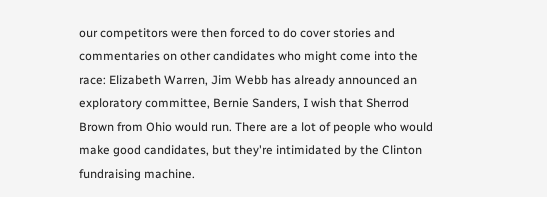our competitors were then forced to do cover stories and commentaries on other candidates who might come into the race: Elizabeth Warren, Jim Webb has already announced an exploratory committee, Bernie Sanders, I wish that Sherrod Brown from Ohio would run. There are a lot of people who would make good candidates, but they're intimidated by the Clinton fundraising machine.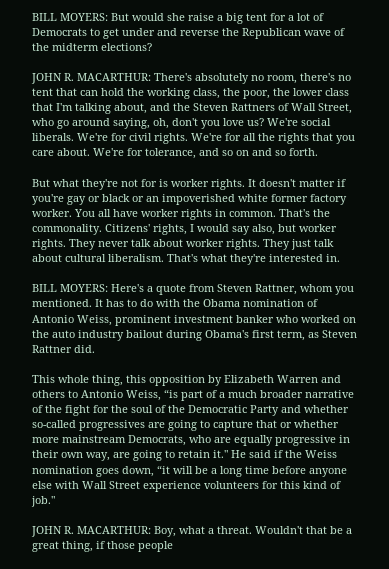BILL MOYERS: But would she raise a big tent for a lot of Democrats to get under and reverse the Republican wave of the midterm elections?

JOHN R. MACARTHUR: There's absolutely no room, there's no tent that can hold the working class, the poor, the lower class that I'm talking about, and the Steven Rattners of Wall Street, who go around saying, oh, don't you love us? We're social liberals. We're for civil rights. We're for all the rights that you care about. We're for tolerance, and so on and so forth.

But what they're not for is worker rights. It doesn't matter if you're gay or black or an impoverished white former factory worker. You all have worker rights in common. That's the commonality. Citizens' rights, I would say also, but worker rights. They never talk about worker rights. They just talk about cultural liberalism. That's what they're interested in.

BILL MOYERS: Here's a quote from Steven Rattner, whom you mentioned. It has to do with the Obama nomination of Antonio Weiss, prominent investment banker who worked on the auto industry bailout during Obama's first term, as Steven Rattner did.

This whole thing, this opposition by Elizabeth Warren and others to Antonio Weiss, “is part of a much broader narrative of the fight for the soul of the Democratic Party and whether so-called progressives are going to capture that or whether more mainstream Democrats, who are equally progressive in their own way, are going to retain it." He said if the Weiss nomination goes down, “it will be a long time before anyone else with Wall Street experience volunteers for this kind of job."

JOHN R. MACARTHUR: Boy, what a threat. Wouldn't that be a great thing, if those people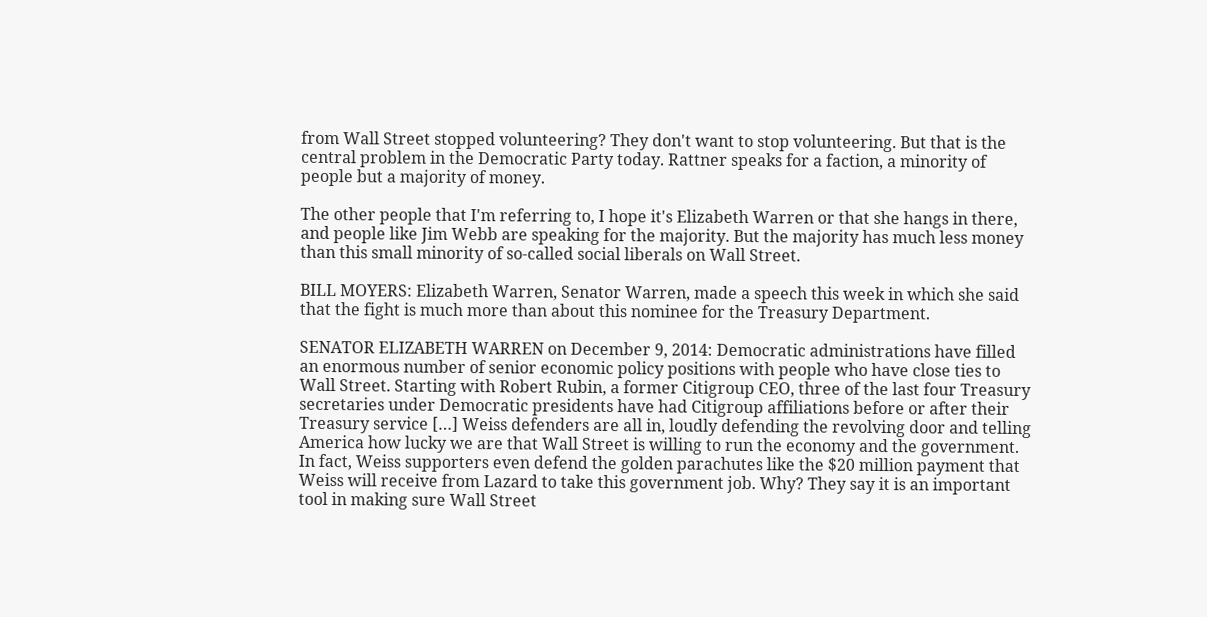from Wall Street stopped volunteering? They don't want to stop volunteering. But that is the central problem in the Democratic Party today. Rattner speaks for a faction, a minority of people but a majority of money.

The other people that I'm referring to, I hope it's Elizabeth Warren or that she hangs in there, and people like Jim Webb are speaking for the majority. But the majority has much less money than this small minority of so-called social liberals on Wall Street.

BILL MOYERS: Elizabeth Warren, Senator Warren, made a speech this week in which she said that the fight is much more than about this nominee for the Treasury Department.

SENATOR ELIZABETH WARREN on December 9, 2014: Democratic administrations have filled an enormous number of senior economic policy positions with people who have close ties to Wall Street. Starting with Robert Rubin, a former Citigroup CEO, three of the last four Treasury secretaries under Democratic presidents have had Citigroup affiliations before or after their Treasury service […] Weiss defenders are all in, loudly defending the revolving door and telling America how lucky we are that Wall Street is willing to run the economy and the government. In fact, Weiss supporters even defend the golden parachutes like the $20 million payment that Weiss will receive from Lazard to take this government job. Why? They say it is an important tool in making sure Wall Street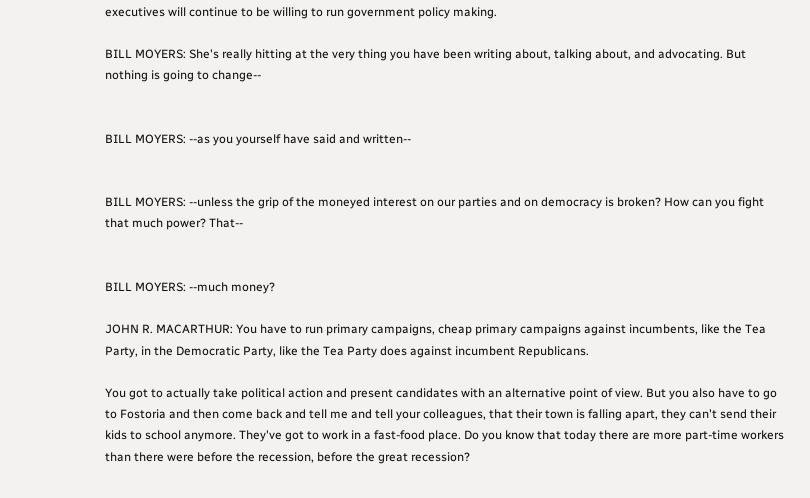executives will continue to be willing to run government policy making.

BILL MOYERS: She's really hitting at the very thing you have been writing about, talking about, and advocating. But nothing is going to change--


BILL MOYERS: --as you yourself have said and written--


BILL MOYERS: --unless the grip of the moneyed interest on our parties and on democracy is broken? How can you fight that much power? That--


BILL MOYERS: --much money?

JOHN R. MACARTHUR: You have to run primary campaigns, cheap primary campaigns against incumbents, like the Tea Party, in the Democratic Party, like the Tea Party does against incumbent Republicans.

You got to actually take political action and present candidates with an alternative point of view. But you also have to go to Fostoria and then come back and tell me and tell your colleagues, that their town is falling apart, they can't send their kids to school anymore. They've got to work in a fast-food place. Do you know that today there are more part-time workers than there were before the recession, before the great recession?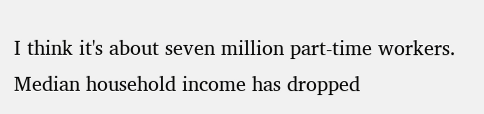I think it's about seven million part-time workers. Median household income has dropped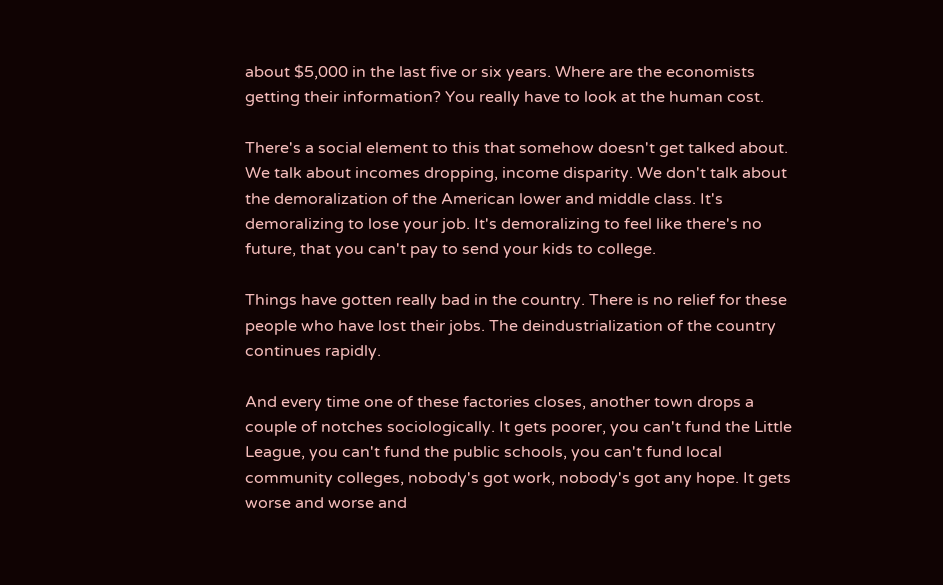about $5,000 in the last five or six years. Where are the economists getting their information? You really have to look at the human cost.

There's a social element to this that somehow doesn't get talked about. We talk about incomes dropping, income disparity. We don't talk about the demoralization of the American lower and middle class. It's demoralizing to lose your job. It's demoralizing to feel like there's no future, that you can't pay to send your kids to college.

Things have gotten really bad in the country. There is no relief for these people who have lost their jobs. The deindustrialization of the country continues rapidly.

And every time one of these factories closes, another town drops a couple of notches sociologically. It gets poorer, you can't fund the Little League, you can't fund the public schools, you can't fund local community colleges, nobody's got work, nobody's got any hope. It gets worse and worse and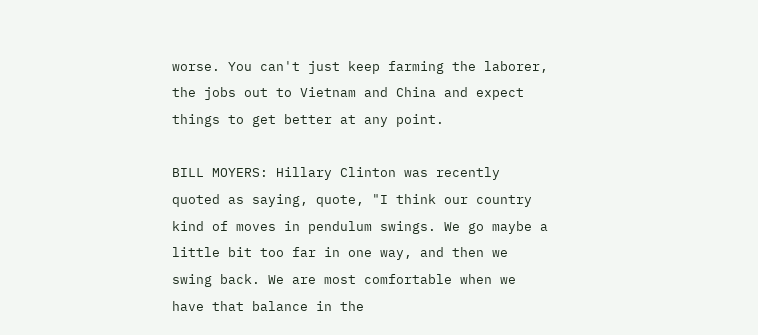worse. You can't just keep farming the laborer, the jobs out to Vietnam and China and expect things to get better at any point.

BILL MOYERS: Hillary Clinton was recently quoted as saying, quote, "I think our country kind of moves in pendulum swings. We go maybe a little bit too far in one way, and then we swing back. We are most comfortable when we have that balance in the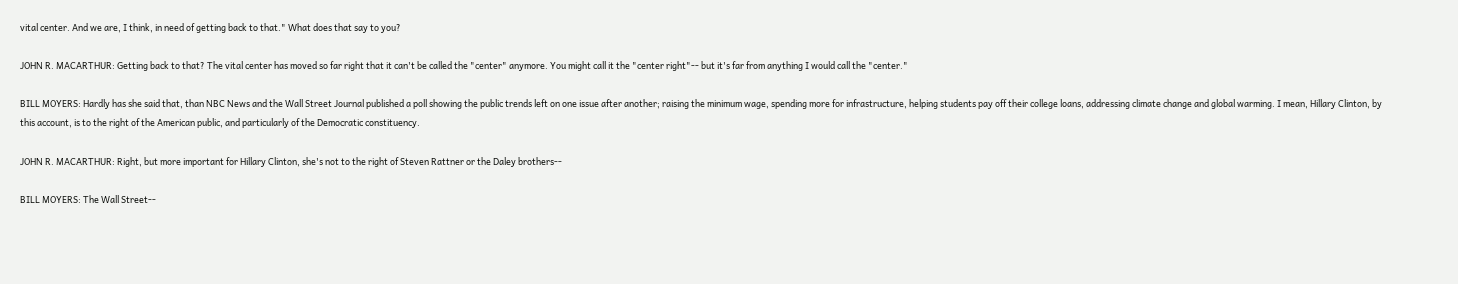vital center. And we are, I think, in need of getting back to that." What does that say to you?

JOHN R. MACARTHUR: Getting back to that? The vital center has moved so far right that it can't be called the "center" anymore. You might call it the "center right"-- but it's far from anything I would call the "center."

BILL MOYERS: Hardly has she said that, than NBC News and the Wall Street Journal published a poll showing the public trends left on one issue after another; raising the minimum wage, spending more for infrastructure, helping students pay off their college loans, addressing climate change and global warming. I mean, Hillary Clinton, by this account, is to the right of the American public, and particularly of the Democratic constituency.

JOHN R. MACARTHUR: Right, but more important for Hillary Clinton, she's not to the right of Steven Rattner or the Daley brothers--

BILL MOYERS: The Wall Street--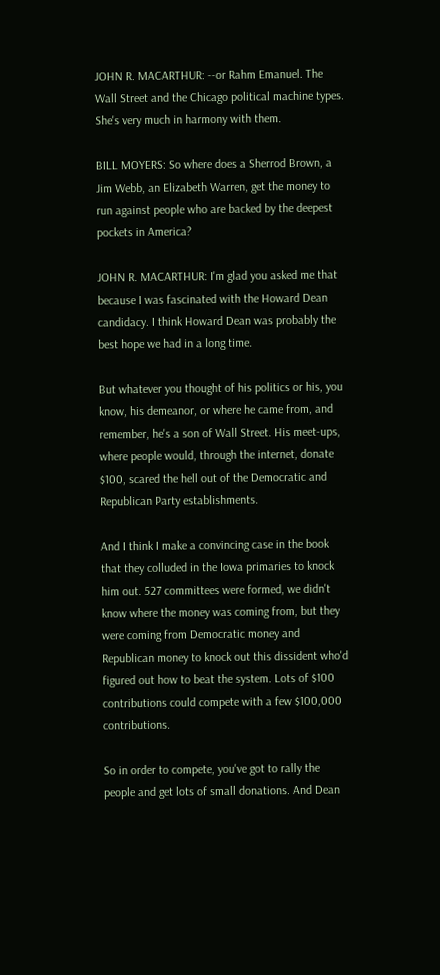JOHN R. MACARTHUR: --or Rahm Emanuel. The Wall Street and the Chicago political machine types. She's very much in harmony with them.

BILL MOYERS: So where does a Sherrod Brown, a Jim Webb, an Elizabeth Warren, get the money to run against people who are backed by the deepest pockets in America?

JOHN R. MACARTHUR: I'm glad you asked me that because I was fascinated with the Howard Dean candidacy. I think Howard Dean was probably the best hope we had in a long time.

But whatever you thought of his politics or his, you know, his demeanor, or where he came from, and remember, he's a son of Wall Street. His meet-ups, where people would, through the internet, donate $100, scared the hell out of the Democratic and Republican Party establishments.

And I think I make a convincing case in the book that they colluded in the Iowa primaries to knock him out. 527 committees were formed, we didn't know where the money was coming from, but they were coming from Democratic money and Republican money to knock out this dissident who'd figured out how to beat the system. Lots of $100 contributions could compete with a few $100,000 contributions.

So in order to compete, you've got to rally the people and get lots of small donations. And Dean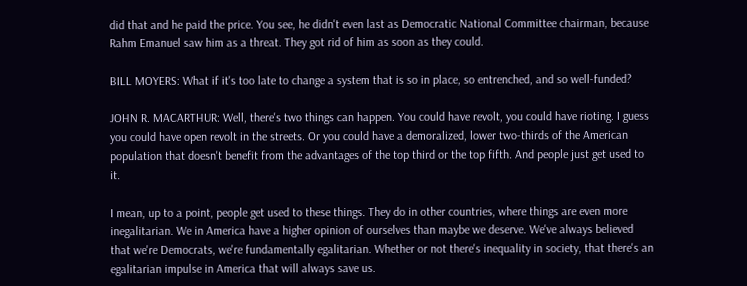did that and he paid the price. You see, he didn't even last as Democratic National Committee chairman, because Rahm Emanuel saw him as a threat. They got rid of him as soon as they could.

BILL MOYERS: What if it's too late to change a system that is so in place, so entrenched, and so well-funded?

JOHN R. MACARTHUR: Well, there's two things can happen. You could have revolt, you could have rioting. I guess you could have open revolt in the streets. Or you could have a demoralized, lower two-thirds of the American population that doesn't benefit from the advantages of the top third or the top fifth. And people just get used to it.

I mean, up to a point, people get used to these things. They do in other countries, where things are even more inegalitarian. We in America have a higher opinion of ourselves than maybe we deserve. We've always believed that we're Democrats, we're fundamentally egalitarian. Whether or not there's inequality in society, that there's an egalitarian impulse in America that will always save us.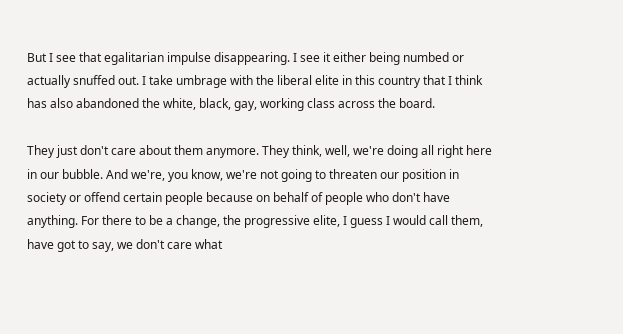But I see that egalitarian impulse disappearing. I see it either being numbed or actually snuffed out. I take umbrage with the liberal elite in this country that I think has also abandoned the white, black, gay, working class across the board.

They just don't care about them anymore. They think, well, we're doing all right here in our bubble. And we're, you know, we're not going to threaten our position in society or offend certain people because on behalf of people who don't have anything. For there to be a change, the progressive elite, I guess I would call them, have got to say, we don't care what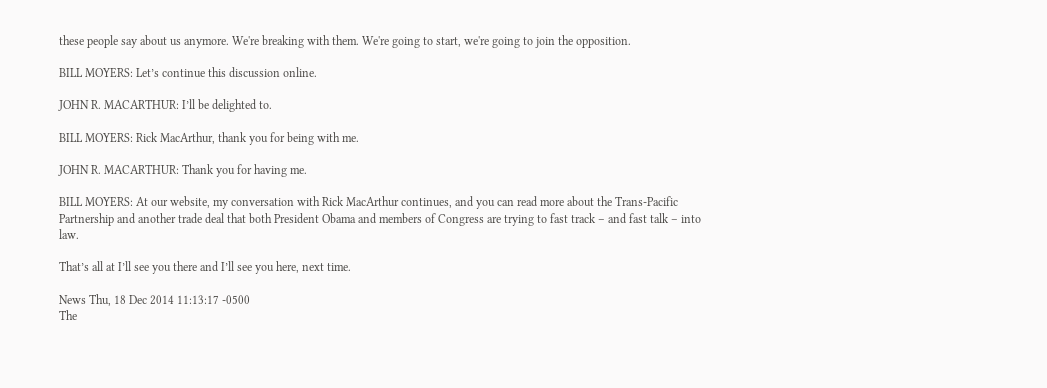these people say about us anymore. We're breaking with them. We're going to start, we're going to join the opposition.

BILL MOYERS: Let’s continue this discussion online.

JOHN R. MACARTHUR: I’ll be delighted to.

BILL MOYERS: Rick MacArthur, thank you for being with me.

JOHN R. MACARTHUR: Thank you for having me.

BILL MOYERS: At our website, my conversation with Rick MacArthur continues, and you can read more about the Trans-Pacific Partnership and another trade deal that both President Obama and members of Congress are trying to fast track – and fast talk – into law.

That’s all at I’ll see you there and I’ll see you here, next time.

News Thu, 18 Dec 2014 11:13:17 -0500
The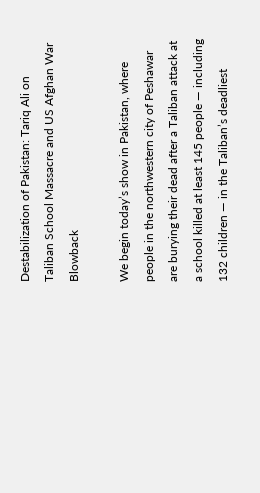Destabilization of Pakistan: Tariq Ali on Taliban School Massacre and US Afghan War Blowback

We begin today’s show in Pakistan, where people in the northwestern city of Peshawar are burying their dead after a Taliban attack at a school killed at least 145 people — including 132 children — in the Taliban’s deadliest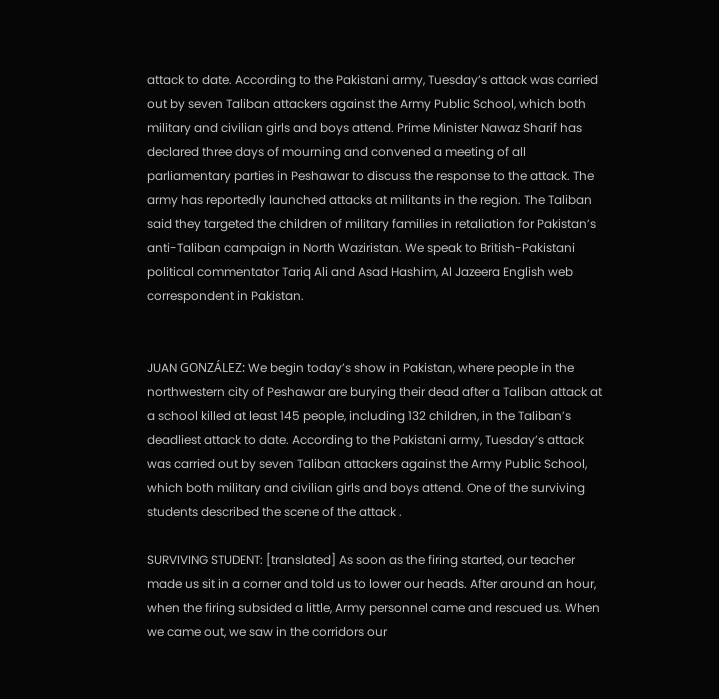attack to date. According to the Pakistani army, Tuesday’s attack was carried out by seven Taliban attackers against the Army Public School, which both military and civilian girls and boys attend. Prime Minister Nawaz Sharif has declared three days of mourning and convened a meeting of all parliamentary parties in Peshawar to discuss the response to the attack. The army has reportedly launched attacks at militants in the region. The Taliban said they targeted the children of military families in retaliation for Pakistan’s anti-Taliban campaign in North Waziristan. We speak to British-Pakistani political commentator Tariq Ali and Asad Hashim, Al Jazeera English web correspondent in Pakistan.


JUAN GONZÁLEZ: We begin today’s show in Pakistan, where people in the northwestern city of Peshawar are burying their dead after a Taliban attack at a school killed at least 145 people, including 132 children, in the Taliban’s deadliest attack to date. According to the Pakistani army, Tuesday’s attack was carried out by seven Taliban attackers against the Army Public School, which both military and civilian girls and boys attend. One of the surviving students described the scene of the attack .

SURVIVING STUDENT: [translated] As soon as the firing started, our teacher made us sit in a corner and told us to lower our heads. After around an hour, when the firing subsided a little, Army personnel came and rescued us. When we came out, we saw in the corridors our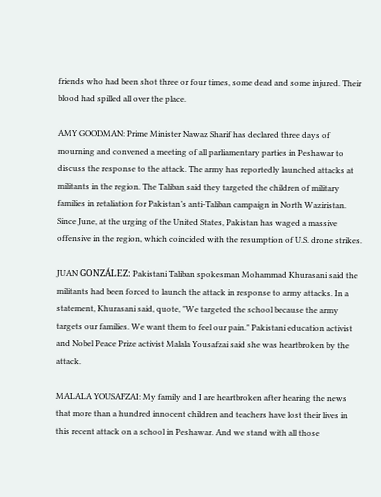friends who had been shot three or four times, some dead and some injured. Their blood had spilled all over the place.

AMY GOODMAN: Prime Minister Nawaz Sharif has declared three days of mourning and convened a meeting of all parliamentary parties in Peshawar to discuss the response to the attack. The army has reportedly launched attacks at militants in the region. The Taliban said they targeted the children of military families in retaliation for Pakistan’s anti-Taliban campaign in North Waziristan. Since June, at the urging of the United States, Pakistan has waged a massive offensive in the region, which coincided with the resumption of U.S. drone strikes.

JUAN GONZÁLEZ: Pakistani Taliban spokesman Mohammad Khurasani said the militants had been forced to launch the attack in response to army attacks. In a statement, Khurasani said, quote, "We targeted the school because the army targets our families. We want them to feel our pain." Pakistani education activist and Nobel Peace Prize activist Malala Yousafzai said she was heartbroken by the attack.

MALALA YOUSAFZAI: My family and I are heartbroken after hearing the news that more than a hundred innocent children and teachers have lost their lives in this recent attack on a school in Peshawar. And we stand with all those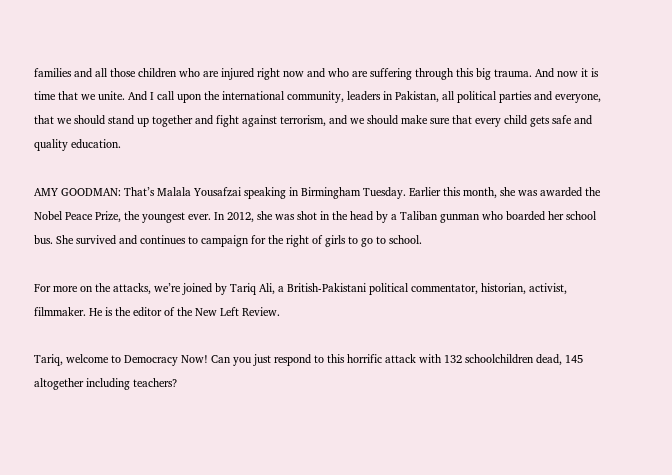families and all those children who are injured right now and who are suffering through this big trauma. And now it is time that we unite. And I call upon the international community, leaders in Pakistan, all political parties and everyone, that we should stand up together and fight against terrorism, and we should make sure that every child gets safe and quality education.

AMY GOODMAN: That’s Malala Yousafzai speaking in Birmingham Tuesday. Earlier this month, she was awarded the Nobel Peace Prize, the youngest ever. In 2012, she was shot in the head by a Taliban gunman who boarded her school bus. She survived and continues to campaign for the right of girls to go to school.

For more on the attacks, we’re joined by Tariq Ali, a British-Pakistani political commentator, historian, activist, filmmaker. He is the editor of the New Left Review.

Tariq, welcome to Democracy Now! Can you just respond to this horrific attack with 132 schoolchildren dead, 145 altogether including teachers?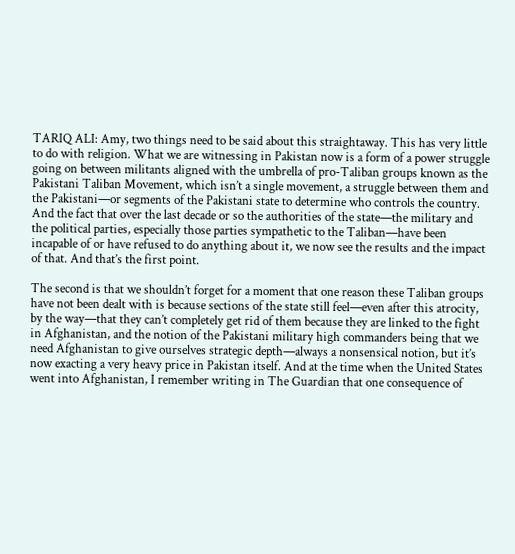TARIQ ALI: Amy, two things need to be said about this straightaway. This has very little to do with religion. What we are witnessing in Pakistan now is a form of a power struggle going on between militants aligned with the umbrella of pro-Taliban groups known as the Pakistani Taliban Movement, which isn’t a single movement, a struggle between them and the Pakistani—or segments of the Pakistani state to determine who controls the country. And the fact that over the last decade or so the authorities of the state—the military and the political parties, especially those parties sympathetic to the Taliban—have been incapable of or have refused to do anything about it, we now see the results and the impact of that. And that’s the first point.

The second is that we shouldn’t forget for a moment that one reason these Taliban groups have not been dealt with is because sections of the state still feel—even after this atrocity, by the way—that they can’t completely get rid of them because they are linked to the fight in Afghanistan, and the notion of the Pakistani military high commanders being that we need Afghanistan to give ourselves strategic depth—always a nonsensical notion, but it’s now exacting a very heavy price in Pakistan itself. And at the time when the United States went into Afghanistan, I remember writing in The Guardian that one consequence of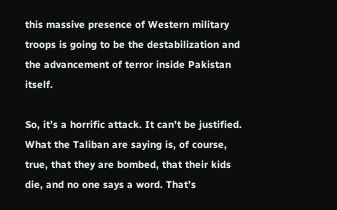this massive presence of Western military troops is going to be the destabilization and the advancement of terror inside Pakistan itself.

So, it’s a horrific attack. It can’t be justified. What the Taliban are saying is, of course, true, that they are bombed, that their kids die, and no one says a word. That’s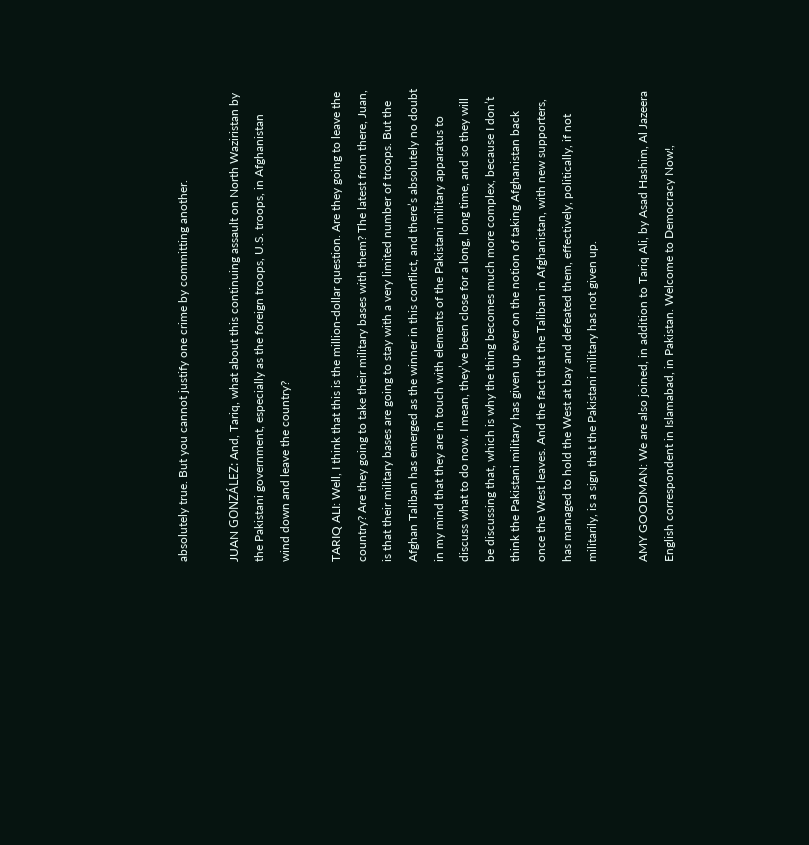absolutely true. But you cannot justify one crime by committing another.

JUAN GONZÁLEZ: And, Tariq, what about this continuing assault on North Waziristan by the Pakistani government, especially as the foreign troops, U.S. troops, in Afghanistan wind down and leave the country?

TARIQ ALI: Well, I think that this is the million-dollar question. Are they going to leave the country? Are they going to take their military bases with them? The latest from there, Juan, is that their military bases are going to stay with a very limited number of troops. But the Afghan Taliban has emerged as the winner in this conflict, and there’s absolutely no doubt in my mind that they are in touch with elements of the Pakistani military apparatus to discuss what to do now. I mean, they’ve been close for a long, long time, and so they will be discussing that, which is why the thing becomes much more complex, because I don’t think the Pakistani military has given up ever on the notion of taking Afghanistan back once the West leaves. And the fact that the Taliban in Afghanistan, with new supporters, has managed to hold the West at bay and defeated them, effectively, politically, if not militarily, is a sign that the Pakistani military has not given up.

AMY GOODMAN: We are also joined, in addition to Tariq Ali, by Asad Hashim, Al Jazeera English correspondent in Islamabad, in Pakistan. Welcome to Democracy Now!,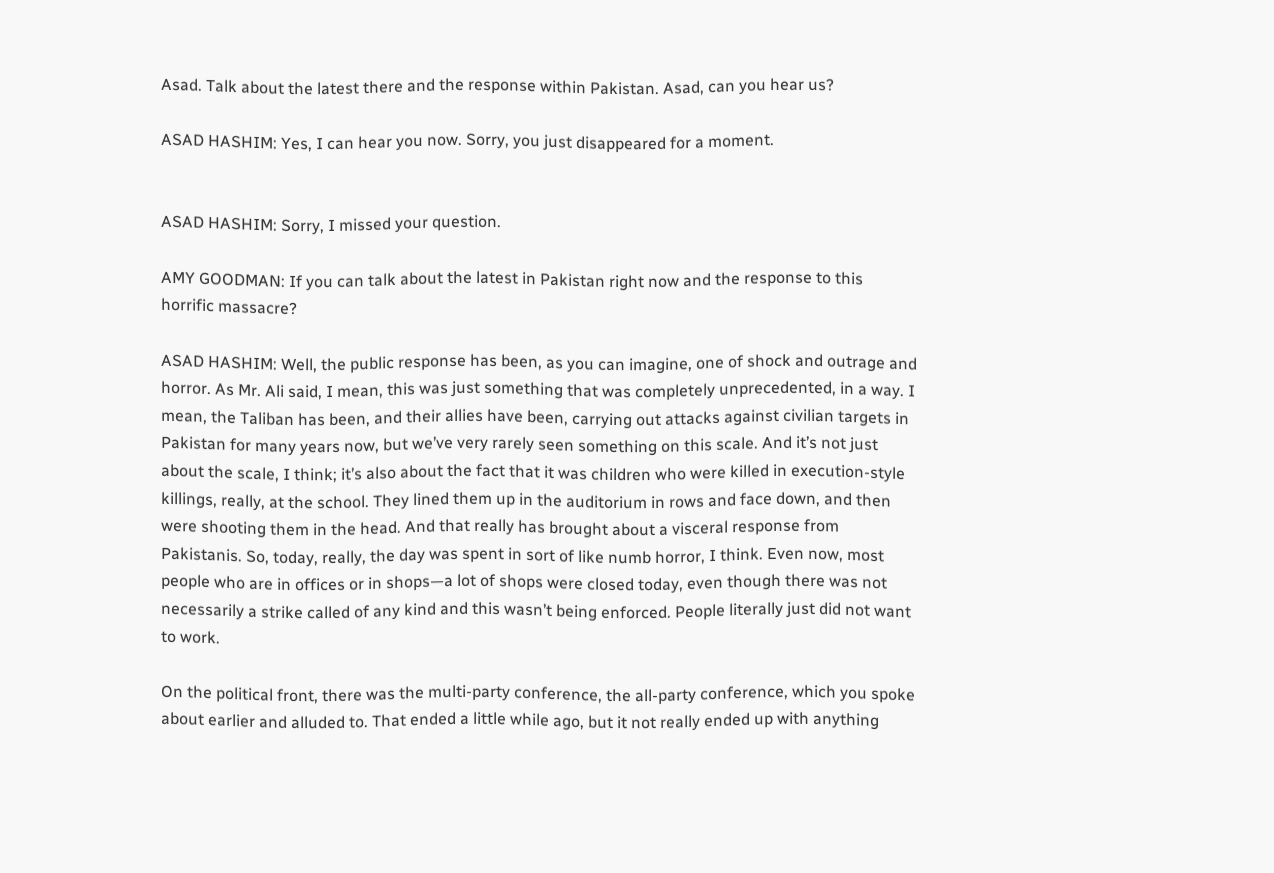Asad. Talk about the latest there and the response within Pakistan. Asad, can you hear us?

ASAD HASHIM: Yes, I can hear you now. Sorry, you just disappeared for a moment.


ASAD HASHIM: Sorry, I missed your question.

AMY GOODMAN: If you can talk about the latest in Pakistan right now and the response to this horrific massacre?

ASAD HASHIM: Well, the public response has been, as you can imagine, one of shock and outrage and horror. As Mr. Ali said, I mean, this was just something that was completely unprecedented, in a way. I mean, the Taliban has been, and their allies have been, carrying out attacks against civilian targets in Pakistan for many years now, but we’ve very rarely seen something on this scale. And it’s not just about the scale, I think; it’s also about the fact that it was children who were killed in execution-style killings, really, at the school. They lined them up in the auditorium in rows and face down, and then were shooting them in the head. And that really has brought about a visceral response from Pakistanis. So, today, really, the day was spent in sort of like numb horror, I think. Even now, most people who are in offices or in shops—a lot of shops were closed today, even though there was not necessarily a strike called of any kind and this wasn’t being enforced. People literally just did not want to work.

On the political front, there was the multi-party conference, the all-party conference, which you spoke about earlier and alluded to. That ended a little while ago, but it not really ended up with anything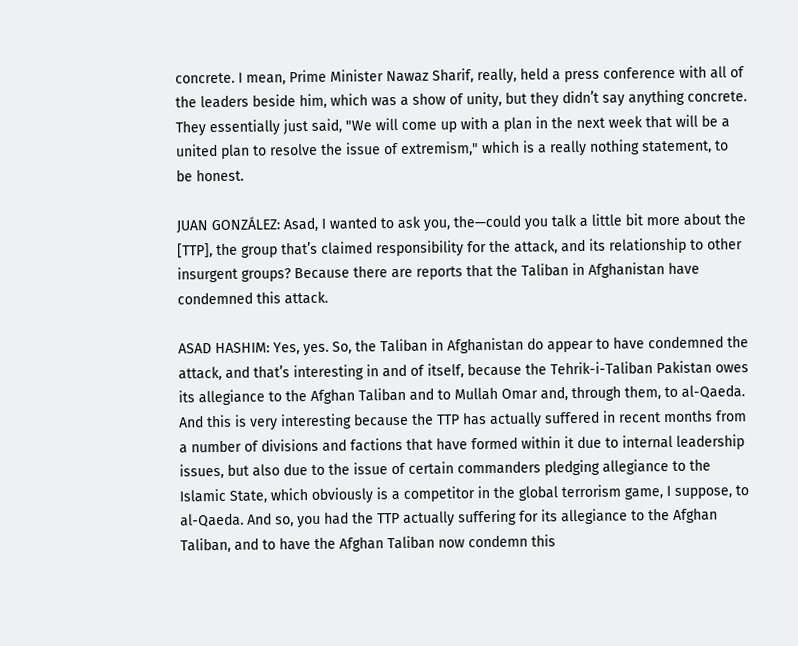concrete. I mean, Prime Minister Nawaz Sharif, really, held a press conference with all of the leaders beside him, which was a show of unity, but they didn’t say anything concrete. They essentially just said, "We will come up with a plan in the next week that will be a united plan to resolve the issue of extremism," which is a really nothing statement, to be honest.

JUAN GONZÁLEZ: Asad, I wanted to ask you, the—could you talk a little bit more about the [TTP], the group that’s claimed responsibility for the attack, and its relationship to other insurgent groups? Because there are reports that the Taliban in Afghanistan have condemned this attack.

ASAD HASHIM: Yes, yes. So, the Taliban in Afghanistan do appear to have condemned the attack, and that’s interesting in and of itself, because the Tehrik-i-Taliban Pakistan owes its allegiance to the Afghan Taliban and to Mullah Omar and, through them, to al-Qaeda. And this is very interesting because the TTP has actually suffered in recent months from a number of divisions and factions that have formed within it due to internal leadership issues, but also due to the issue of certain commanders pledging allegiance to the Islamic State, which obviously is a competitor in the global terrorism game, I suppose, to al-Qaeda. And so, you had the TTP actually suffering for its allegiance to the Afghan Taliban, and to have the Afghan Taliban now condemn this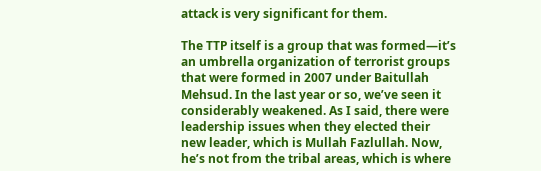attack is very significant for them.

The TTP itself is a group that was formed—it’s an umbrella organization of terrorist groups that were formed in 2007 under Baitullah Mehsud. In the last year or so, we’ve seen it considerably weakened. As I said, there were leadership issues when they elected their new leader, which is Mullah Fazlullah. Now, he’s not from the tribal areas, which is where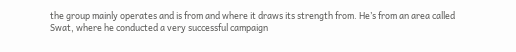the group mainly operates and is from and where it draws its strength from. He’s from an area called Swat, where he conducted a very successful campaign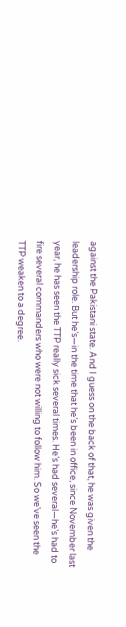against the Pakistani state. And I guess on the back of that, he was given the leadership role. But he’s—in the time that he’s been in office, since November last year, he has seen the TTP really sick several times. He’s had several—he’s had to fire several commanders who were not willing to follow him. So we’ve seen the TTP weaken to a degree.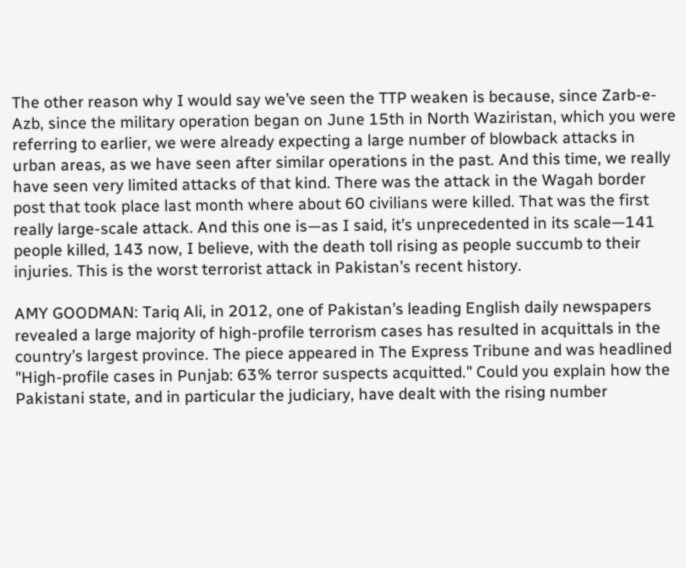The other reason why I would say we’ve seen the TTP weaken is because, since Zarb-e-Azb, since the military operation began on June 15th in North Waziristan, which you were referring to earlier, we were already expecting a large number of blowback attacks in urban areas, as we have seen after similar operations in the past. And this time, we really have seen very limited attacks of that kind. There was the attack in the Wagah border post that took place last month where about 60 civilians were killed. That was the first really large-scale attack. And this one is—as I said, it’s unprecedented in its scale—141 people killed, 143 now, I believe, with the death toll rising as people succumb to their injuries. This is the worst terrorist attack in Pakistan’s recent history.

AMY GOODMAN: Tariq Ali, in 2012, one of Pakistan’s leading English daily newspapers revealed a large majority of high-profile terrorism cases has resulted in acquittals in the country’s largest province. The piece appeared in The Express Tribune and was headlined "High-profile cases in Punjab: 63% terror suspects acquitted." Could you explain how the Pakistani state, and in particular the judiciary, have dealt with the rising number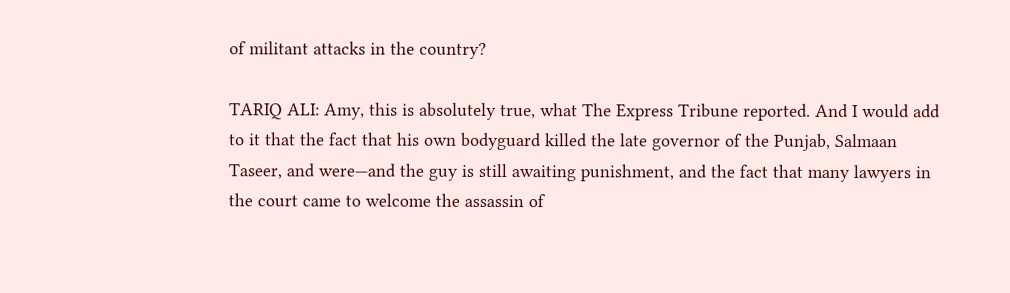of militant attacks in the country?

TARIQ ALI: Amy, this is absolutely true, what The Express Tribune reported. And I would add to it that the fact that his own bodyguard killed the late governor of the Punjab, Salmaan Taseer, and were—and the guy is still awaiting punishment, and the fact that many lawyers in the court came to welcome the assassin of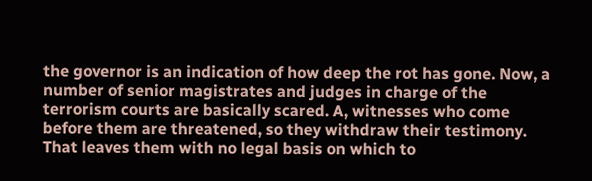the governor is an indication of how deep the rot has gone. Now, a number of senior magistrates and judges in charge of the terrorism courts are basically scared. A, witnesses who come before them are threatened, so they withdraw their testimony. That leaves them with no legal basis on which to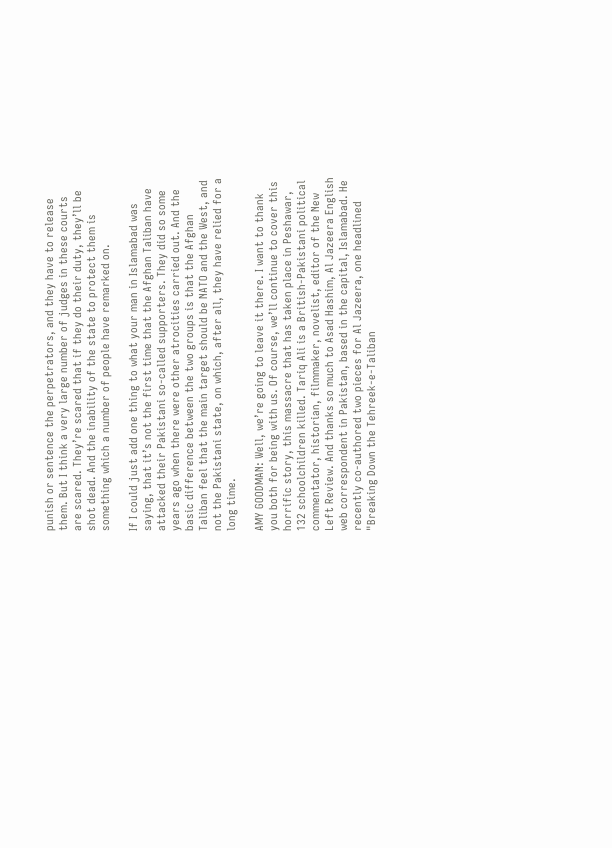punish or sentence the perpetrators, and they have to release them. But I think a very large number of judges in these courts are scared. They’re scared that if they do their duty, they’ll be shot dead. And the inability of the state to protect them is something which a number of people have remarked on.

If I could just add one thing to what your man in Islamabad was saying, that it’s not the first time that the Afghan Taliban have attacked their Pakistani so-called supporters. They did so some years ago when there were other atrocities carried out. And the basic difference between the two groups is that the Afghan Taliban feel that the main target should be NATO and the West, and not the Pakistani state, on which, after all, they have relied for a long time.

AMY GOODMAN: Well, we’re going to leave it there. I want to thank you both for being with us. Of course, we’ll continue to cover this horrific story, this massacre that has taken place in Peshawar, 132 schoolchildren killed. Tariq Ali is a British-Pakistani political commentator, historian, filmmaker, novelist, editor of the New Left Review. And thanks so much to Asad Hashim, Al Jazeera English web correspondent in Pakistan, based in the capital, Islamabad. He recently co-authored two pieces for Al Jazeera, one headlined "Breaking Down the Tehreek-e-Taliban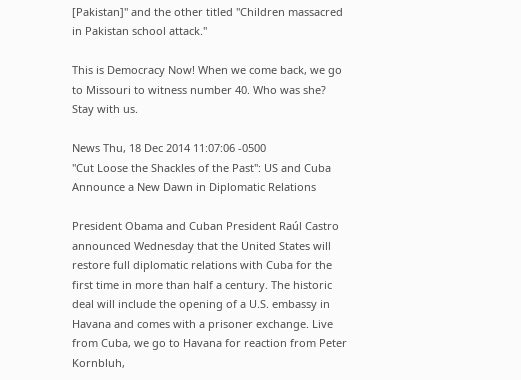[Pakistan]" and the other titled "Children massacred in Pakistan school attack."

This is Democracy Now! When we come back, we go to Missouri to witness number 40. Who was she? Stay with us.

News Thu, 18 Dec 2014 11:07:06 -0500
"Cut Loose the Shackles of the Past": US and Cuba Announce a New Dawn in Diplomatic Relations

President Obama and Cuban President Raúl Castro announced Wednesday that the United States will restore full diplomatic relations with Cuba for the first time in more than half a century. The historic deal will include the opening of a U.S. embassy in Havana and comes with a prisoner exchange. Live from Cuba, we go to Havana for reaction from Peter Kornbluh,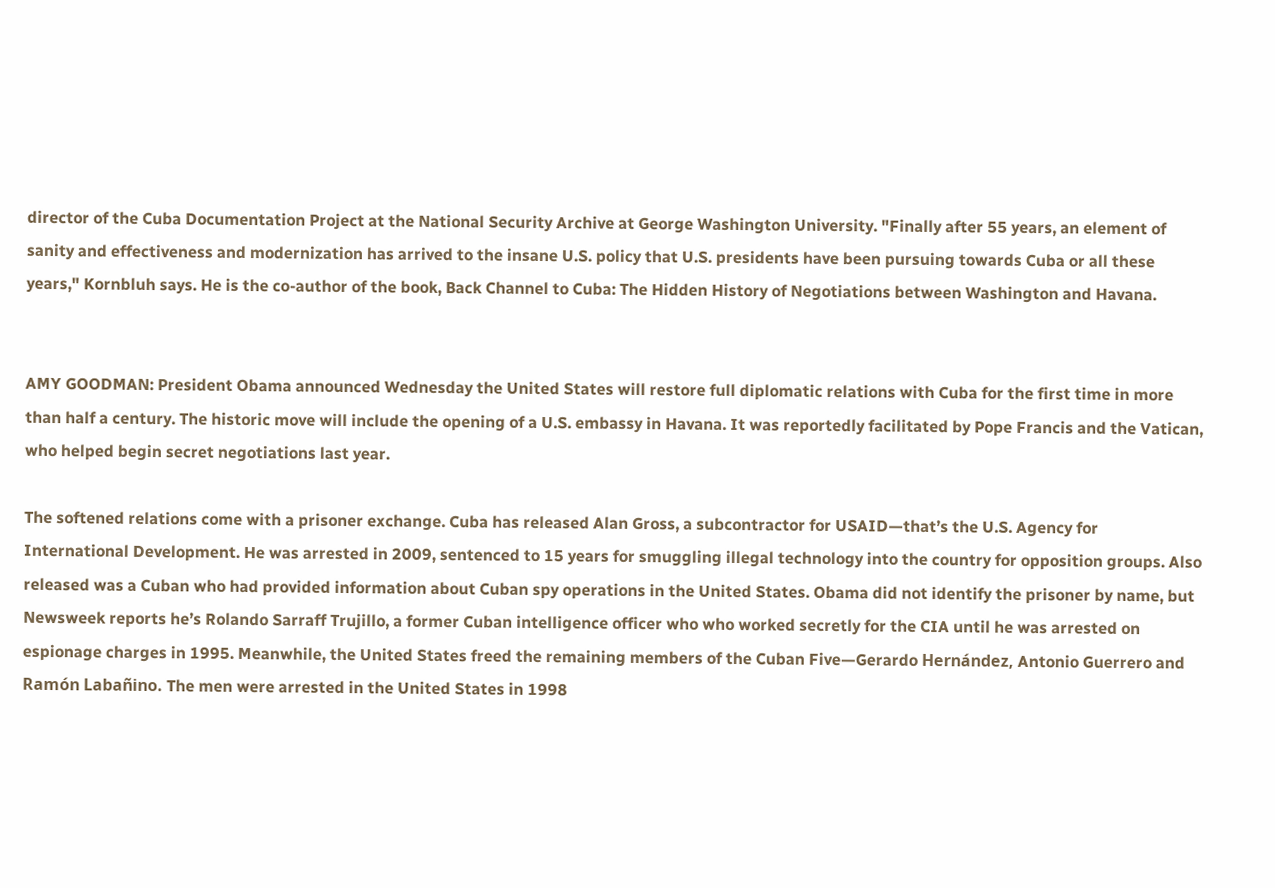director of the Cuba Documentation Project at the National Security Archive at George Washington University. "Finally after 55 years, an element of sanity and effectiveness and modernization has arrived to the insane U.S. policy that U.S. presidents have been pursuing towards Cuba or all these years," Kornbluh says. He is the co-author of the book, Back Channel to Cuba: The Hidden History of Negotiations between Washington and Havana.


AMY GOODMAN: President Obama announced Wednesday the United States will restore full diplomatic relations with Cuba for the first time in more than half a century. The historic move will include the opening of a U.S. embassy in Havana. It was reportedly facilitated by Pope Francis and the Vatican, who helped begin secret negotiations last year.

The softened relations come with a prisoner exchange. Cuba has released Alan Gross, a subcontractor for USAID—that’s the U.S. Agency for International Development. He was arrested in 2009, sentenced to 15 years for smuggling illegal technology into the country for opposition groups. Also released was a Cuban who had provided information about Cuban spy operations in the United States. Obama did not identify the prisoner by name, but Newsweek reports he’s Rolando Sarraff Trujillo, a former Cuban intelligence officer who who worked secretly for the CIA until he was arrested on espionage charges in 1995. Meanwhile, the United States freed the remaining members of the Cuban Five—Gerardo Hernández, Antonio Guerrero and Ramón Labañino. The men were arrested in the United States in 1998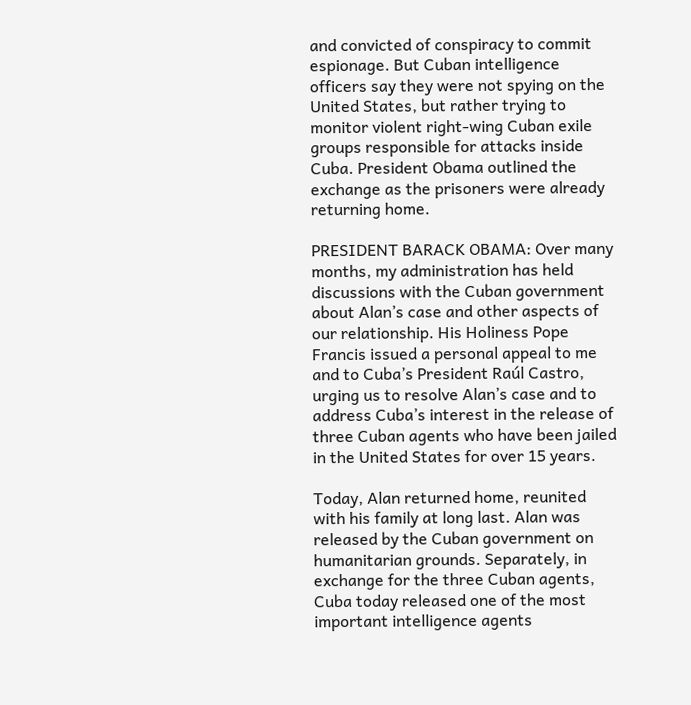and convicted of conspiracy to commit espionage. But Cuban intelligence officers say they were not spying on the United States, but rather trying to monitor violent right-wing Cuban exile groups responsible for attacks inside Cuba. President Obama outlined the exchange as the prisoners were already returning home.

PRESIDENT BARACK OBAMA: Over many months, my administration has held discussions with the Cuban government about Alan’s case and other aspects of our relationship. His Holiness Pope Francis issued a personal appeal to me and to Cuba’s President Raúl Castro, urging us to resolve Alan’s case and to address Cuba’s interest in the release of three Cuban agents who have been jailed in the United States for over 15 years.

Today, Alan returned home, reunited with his family at long last. Alan was released by the Cuban government on humanitarian grounds. Separately, in exchange for the three Cuban agents, Cuba today released one of the most important intelligence agents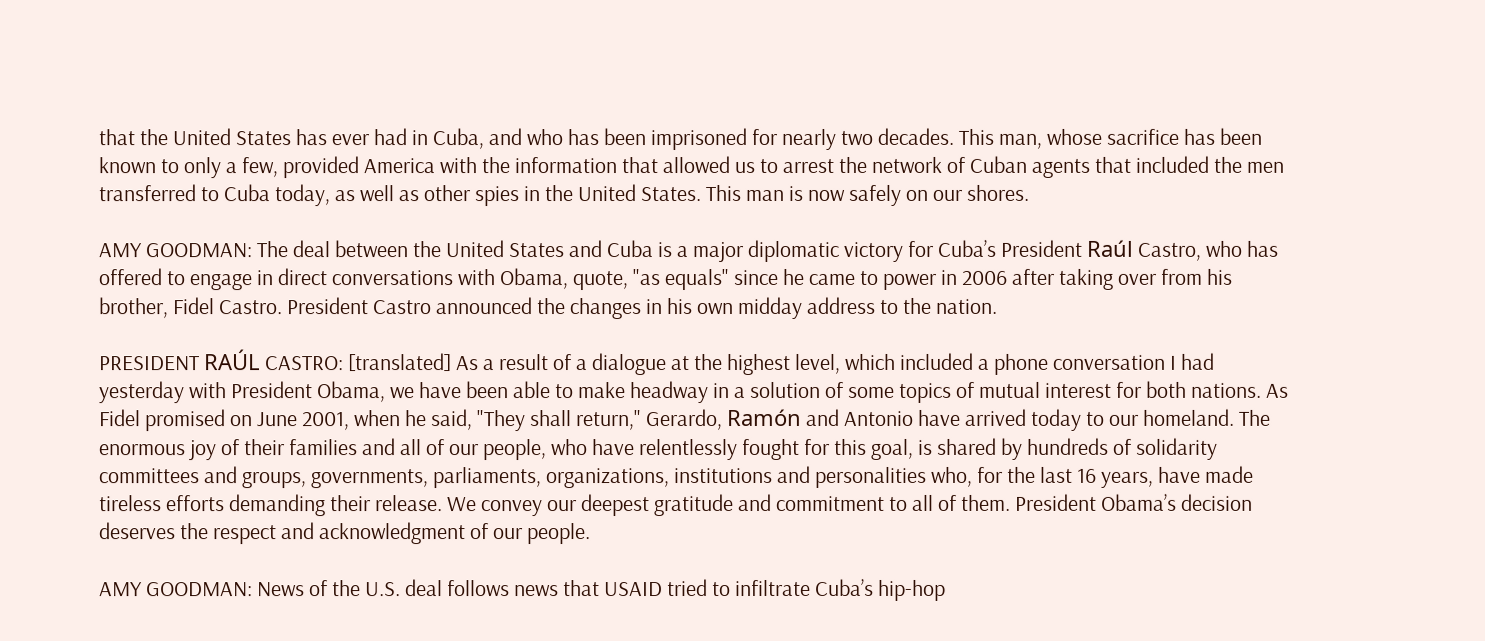that the United States has ever had in Cuba, and who has been imprisoned for nearly two decades. This man, whose sacrifice has been known to only a few, provided America with the information that allowed us to arrest the network of Cuban agents that included the men transferred to Cuba today, as well as other spies in the United States. This man is now safely on our shores.

AMY GOODMAN: The deal between the United States and Cuba is a major diplomatic victory for Cuba’s President Raúl Castro, who has offered to engage in direct conversations with Obama, quote, "as equals" since he came to power in 2006 after taking over from his brother, Fidel Castro. President Castro announced the changes in his own midday address to the nation.

PRESIDENT RAÚL CASTRO: [translated] As a result of a dialogue at the highest level, which included a phone conversation I had yesterday with President Obama, we have been able to make headway in a solution of some topics of mutual interest for both nations. As Fidel promised on June 2001, when he said, "They shall return," Gerardo, Ramón and Antonio have arrived today to our homeland. The enormous joy of their families and all of our people, who have relentlessly fought for this goal, is shared by hundreds of solidarity committees and groups, governments, parliaments, organizations, institutions and personalities who, for the last 16 years, have made tireless efforts demanding their release. We convey our deepest gratitude and commitment to all of them. President Obama’s decision deserves the respect and acknowledgment of our people.

AMY GOODMAN: News of the U.S. deal follows news that USAID tried to infiltrate Cuba’s hip-hop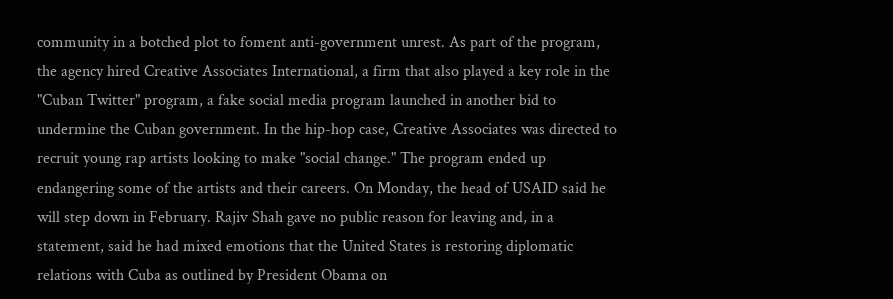community in a botched plot to foment anti-government unrest. As part of the program, the agency hired Creative Associates International, a firm that also played a key role in the "Cuban Twitter" program, a fake social media program launched in another bid to undermine the Cuban government. In the hip-hop case, Creative Associates was directed to recruit young rap artists looking to make "social change." The program ended up endangering some of the artists and their careers. On Monday, the head of USAID said he will step down in February. Rajiv Shah gave no public reason for leaving and, in a statement, said he had mixed emotions that the United States is restoring diplomatic relations with Cuba as outlined by President Obama on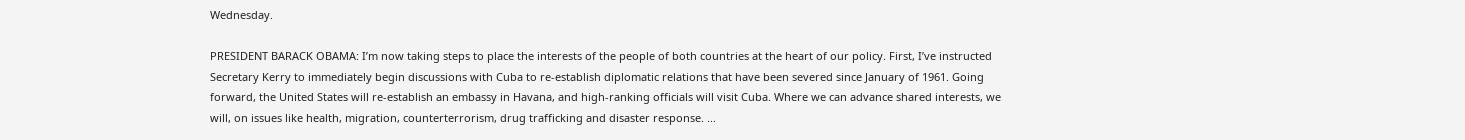Wednesday.

PRESIDENT BARACK OBAMA: I’m now taking steps to place the interests of the people of both countries at the heart of our policy. First, I’ve instructed Secretary Kerry to immediately begin discussions with Cuba to re-establish diplomatic relations that have been severed since January of 1961. Going forward, the United States will re-establish an embassy in Havana, and high-ranking officials will visit Cuba. Where we can advance shared interests, we will, on issues like health, migration, counterterrorism, drug trafficking and disaster response. ...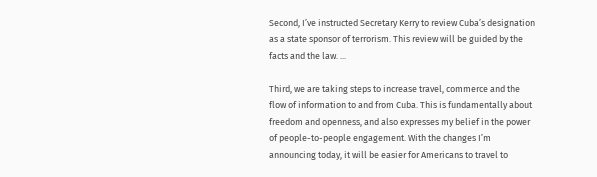Second, I’ve instructed Secretary Kerry to review Cuba’s designation as a state sponsor of terrorism. This review will be guided by the facts and the law. ...

Third, we are taking steps to increase travel, commerce and the flow of information to and from Cuba. This is fundamentally about freedom and openness, and also expresses my belief in the power of people-to-people engagement. With the changes I’m announcing today, it will be easier for Americans to travel to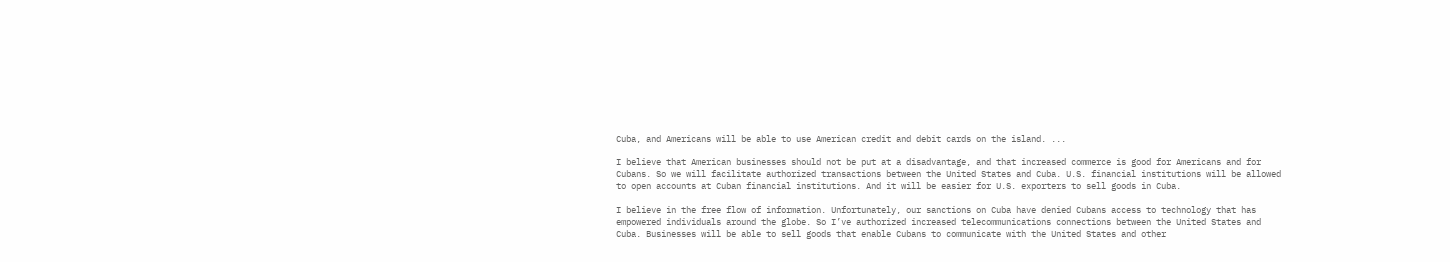Cuba, and Americans will be able to use American credit and debit cards on the island. ...

I believe that American businesses should not be put at a disadvantage, and that increased commerce is good for Americans and for Cubans. So we will facilitate authorized transactions between the United States and Cuba. U.S. financial institutions will be allowed to open accounts at Cuban financial institutions. And it will be easier for U.S. exporters to sell goods in Cuba.

I believe in the free flow of information. Unfortunately, our sanctions on Cuba have denied Cubans access to technology that has empowered individuals around the globe. So I’ve authorized increased telecommunications connections between the United States and Cuba. Businesses will be able to sell goods that enable Cubans to communicate with the United States and other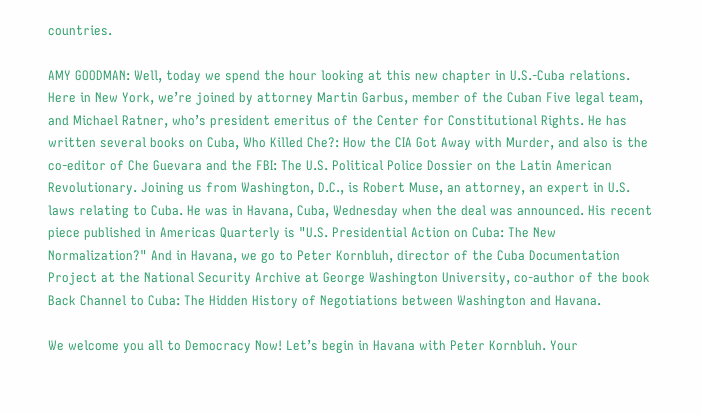countries.

AMY GOODMAN: Well, today we spend the hour looking at this new chapter in U.S.-Cuba relations. Here in New York, we’re joined by attorney Martin Garbus, member of the Cuban Five legal team, and Michael Ratner, who’s president emeritus of the Center for Constitutional Rights. He has written several books on Cuba, Who Killed Che?: How the CIA Got Away with Murder, and also is the co-editor of Che Guevara and the FBI: The U.S. Political Police Dossier on the Latin American Revolutionary. Joining us from Washington, D.C., is Robert Muse, an attorney, an expert in U.S. laws relating to Cuba. He was in Havana, Cuba, Wednesday when the deal was announced. His recent piece published in Americas Quarterly is "U.S. Presidential Action on Cuba: The New Normalization?" And in Havana, we go to Peter Kornbluh, director of the Cuba Documentation Project at the National Security Archive at George Washington University, co-author of the book Back Channel to Cuba: The Hidden History of Negotiations between Washington and Havana.

We welcome you all to Democracy Now! Let’s begin in Havana with Peter Kornbluh. Your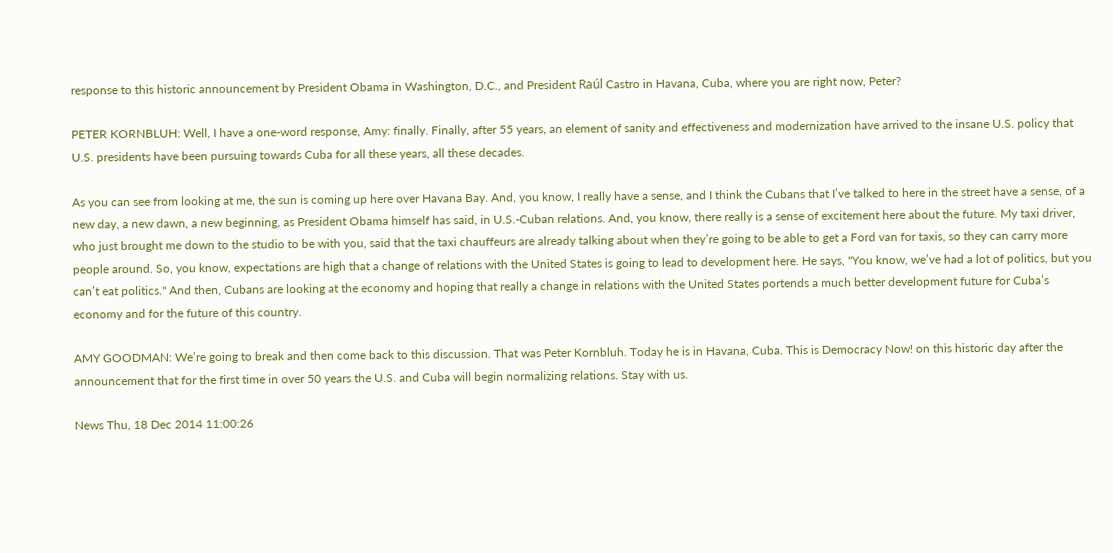response to this historic announcement by President Obama in Washington, D.C., and President Raúl Castro in Havana, Cuba, where you are right now, Peter?

PETER KORNBLUH: Well, I have a one-word response, Amy: finally. Finally, after 55 years, an element of sanity and effectiveness and modernization have arrived to the insane U.S. policy that U.S. presidents have been pursuing towards Cuba for all these years, all these decades.

As you can see from looking at me, the sun is coming up here over Havana Bay. And, you know, I really have a sense, and I think the Cubans that I’ve talked to here in the street have a sense, of a new day, a new dawn, a new beginning, as President Obama himself has said, in U.S.-Cuban relations. And, you know, there really is a sense of excitement here about the future. My taxi driver, who just brought me down to the studio to be with you, said that the taxi chauffeurs are already talking about when they’re going to be able to get a Ford van for taxis, so they can carry more people around. So, you know, expectations are high that a change of relations with the United States is going to lead to development here. He says, "You know, we’ve had a lot of politics, but you can’t eat politics." And then, Cubans are looking at the economy and hoping that really a change in relations with the United States portends a much better development future for Cuba’s economy and for the future of this country.

AMY GOODMAN: We’re going to break and then come back to this discussion. That was Peter Kornbluh. Today he is in Havana, Cuba. This is Democracy Now! on this historic day after the announcement that for the first time in over 50 years the U.S. and Cuba will begin normalizing relations. Stay with us.

News Thu, 18 Dec 2014 11:00:26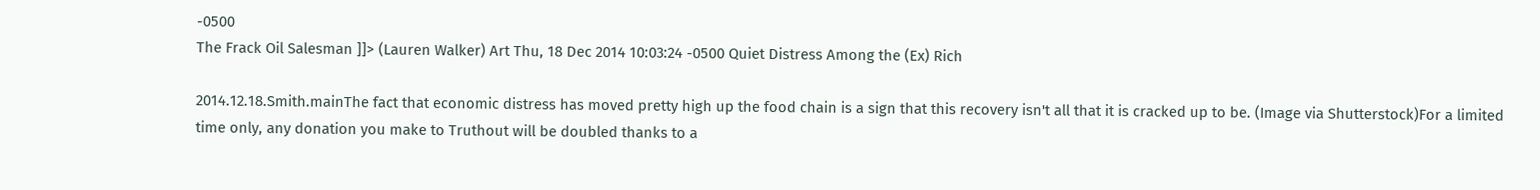-0500
The Frack Oil Salesman ]]> (Lauren Walker) Art Thu, 18 Dec 2014 10:03:24 -0500 Quiet Distress Among the (Ex) Rich

2014.12.18.Smith.mainThe fact that economic distress has moved pretty high up the food chain is a sign that this recovery isn't all that it is cracked up to be. (Image via Shutterstock)For a limited time only, any donation you make to Truthout will be doubled thanks to a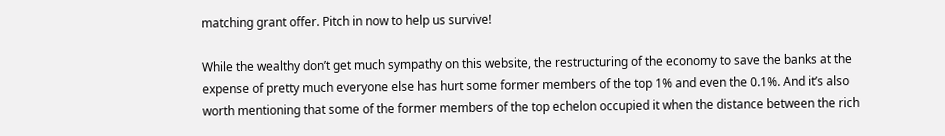matching grant offer. Pitch in now to help us survive!

While the wealthy don’t get much sympathy on this website, the restructuring of the economy to save the banks at the expense of pretty much everyone else has hurt some former members of the top 1% and even the 0.1%. And it’s also worth mentioning that some of the former members of the top echelon occupied it when the distance between the rich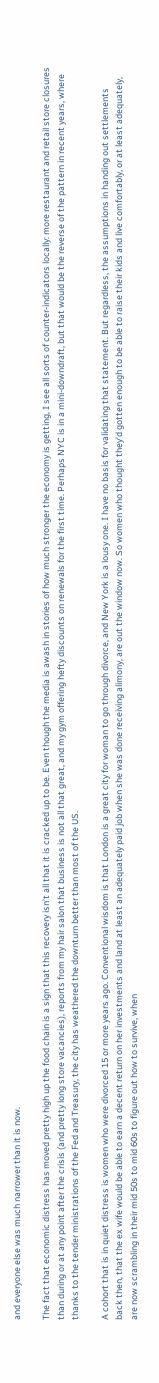and everyone else was much narrower than it is now.

The fact that economic distress has moved pretty high up the food chain is a sign that this recovery isn’t all that it is cracked up to be. Even though the media is awash in stories of how much stronger the economy is getting, I see all sorts of counter-indicators locally: more restaurant and retail store closures than during or at any point after the crisis (and pretty long store vacancies), reports from my hair salon that business is not all that great, and my gym offering hefty discounts on renewals for the first time. Perhaps NYC is in a mini-downdraft, but that would be the reverse of the pattern in recent years, where thanks to the tender ministrations of the Fed and Treasury, the city has weathered the downturn better than most of the US.

A cohort that is in quiet distress is women who were divorced 15 or more years ago. Conventional wisdom is that London is a great city for woman to go through divorce, and New York is a lousy one. I have no basis for validating that statement. But regardless, the assumptions in handing out settlements back then, that the ex wife would be able to earn a decent return on her investments and land at least an adequately paid job when she was done receiving alimony, are out the window now. So women who thought they’d gotten enough to be able to raise their kids and live comfortably, or at least adequately, are now scrambling in their mid 50s to mid 60s to figure out how to survive, when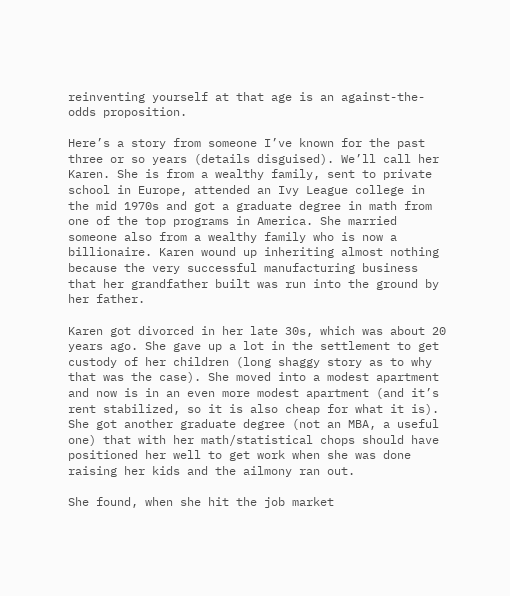reinventing yourself at that age is an against-the-odds proposition.

Here’s a story from someone I’ve known for the past three or so years (details disguised). We’ll call her Karen. She is from a wealthy family, sent to private school in Europe, attended an Ivy League college in the mid 1970s and got a graduate degree in math from one of the top programs in America. She married someone also from a wealthy family who is now a billionaire. Karen wound up inheriting almost nothing because the very successful manufacturing business that her grandfather built was run into the ground by her father.

Karen got divorced in her late 30s, which was about 20 years ago. She gave up a lot in the settlement to get custody of her children (long shaggy story as to why that was the case). She moved into a modest apartment and now is in an even more modest apartment (and it’s rent stabilized, so it is also cheap for what it is). She got another graduate degree (not an MBA, a useful one) that with her math/statistical chops should have positioned her well to get work when she was done raising her kids and the ailmony ran out.

She found, when she hit the job market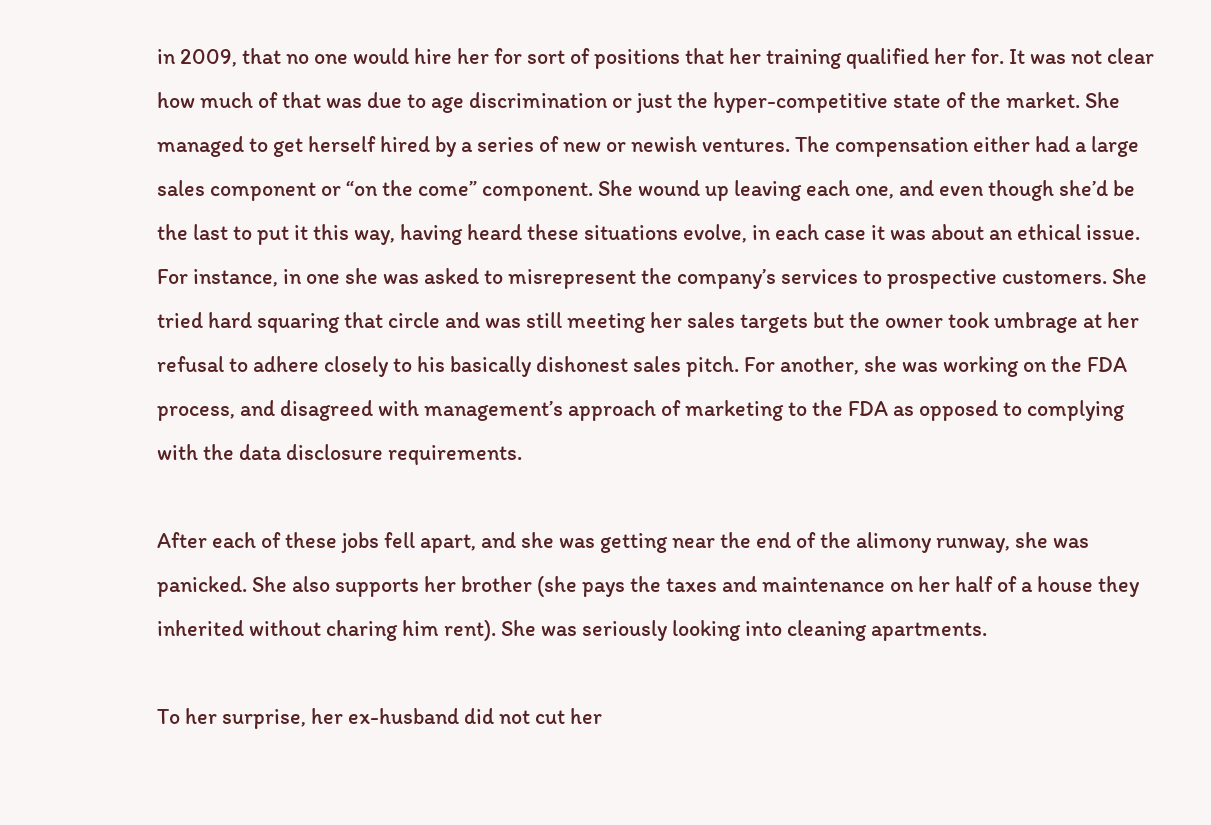in 2009, that no one would hire her for sort of positions that her training qualified her for. It was not clear how much of that was due to age discrimination or just the hyper-competitive state of the market. She managed to get herself hired by a series of new or newish ventures. The compensation either had a large sales component or “on the come” component. She wound up leaving each one, and even though she’d be the last to put it this way, having heard these situations evolve, in each case it was about an ethical issue. For instance, in one she was asked to misrepresent the company’s services to prospective customers. She tried hard squaring that circle and was still meeting her sales targets but the owner took umbrage at her refusal to adhere closely to his basically dishonest sales pitch. For another, she was working on the FDA process, and disagreed with management’s approach of marketing to the FDA as opposed to complying with the data disclosure requirements.

After each of these jobs fell apart, and she was getting near the end of the alimony runway, she was panicked. She also supports her brother (she pays the taxes and maintenance on her half of a house they inherited without charing him rent). She was seriously looking into cleaning apartments.

To her surprise, her ex-husband did not cut her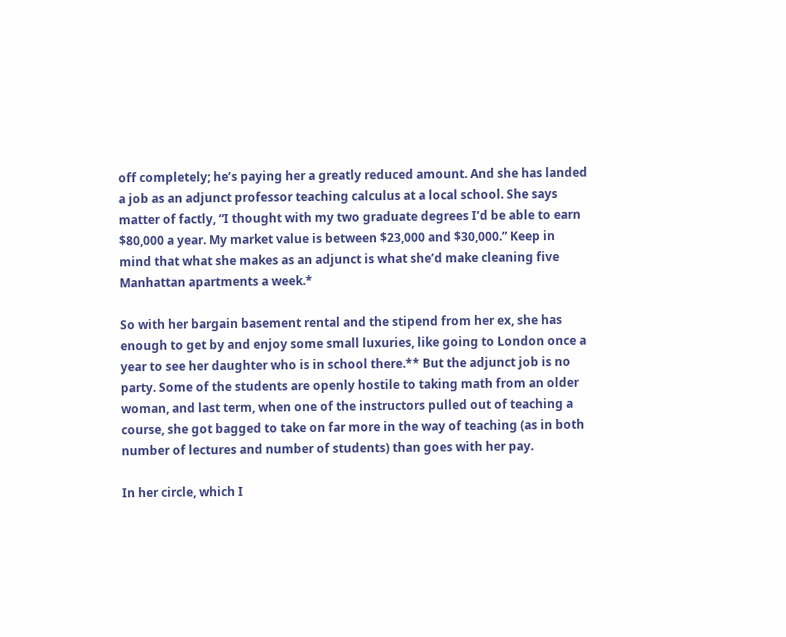off completely; he’s paying her a greatly reduced amount. And she has landed a job as an adjunct professor teaching calculus at a local school. She says matter of factly, “I thought with my two graduate degrees I’d be able to earn $80,000 a year. My market value is between $23,000 and $30,000.” Keep in mind that what she makes as an adjunct is what she’d make cleaning five Manhattan apartments a week.*

So with her bargain basement rental and the stipend from her ex, she has enough to get by and enjoy some small luxuries, like going to London once a year to see her daughter who is in school there.** But the adjunct job is no party. Some of the students are openly hostile to taking math from an older woman, and last term, when one of the instructors pulled out of teaching a course, she got bagged to take on far more in the way of teaching (as in both number of lectures and number of students) than goes with her pay.

In her circle, which I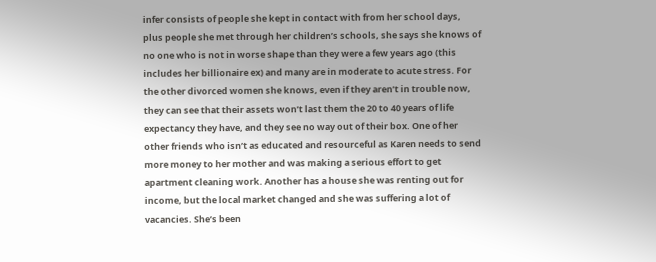infer consists of people she kept in contact with from her school days, plus people she met through her children’s schools, she says she knows of no one who is not in worse shape than they were a few years ago (this includes her billionaire ex) and many are in moderate to acute stress. For the other divorced women she knows, even if they aren’t in trouble now, they can see that their assets won’t last them the 20 to 40 years of life expectancy they have, and they see no way out of their box. One of her other friends who isn’t as educated and resourceful as Karen needs to send more money to her mother and was making a serious effort to get apartment cleaning work. Another has a house she was renting out for income, but the local market changed and she was suffering a lot of vacancies. She’s been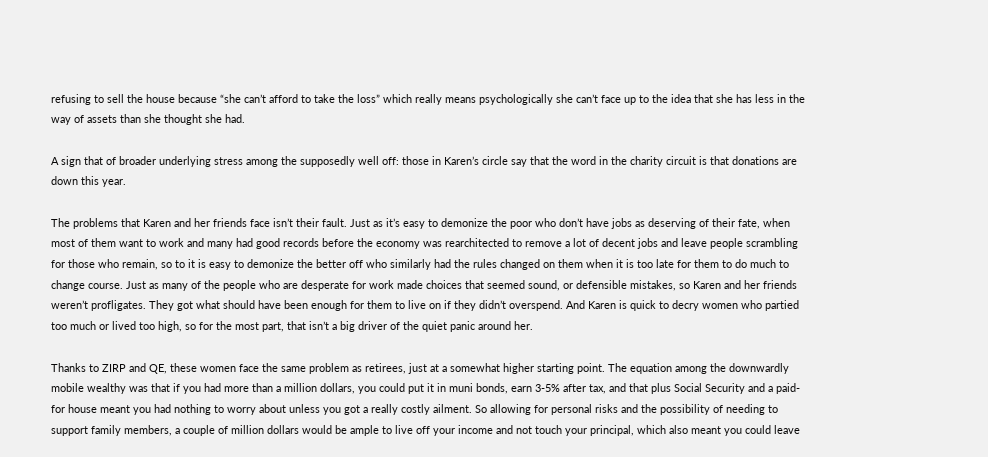refusing to sell the house because “she can’t afford to take the loss” which really means psychologically she can’t face up to the idea that she has less in the way of assets than she thought she had.

A sign that of broader underlying stress among the supposedly well off: those in Karen’s circle say that the word in the charity circuit is that donations are down this year.

The problems that Karen and her friends face isn’t their fault. Just as it’s easy to demonize the poor who don’t have jobs as deserving of their fate, when most of them want to work and many had good records before the economy was rearchitected to remove a lot of decent jobs and leave people scrambling for those who remain, so to it is easy to demonize the better off who similarly had the rules changed on them when it is too late for them to do much to change course. Just as many of the people who are desperate for work made choices that seemed sound, or defensible mistakes, so Karen and her friends weren’t profligates. They got what should have been enough for them to live on if they didn’t overspend. And Karen is quick to decry women who partied too much or lived too high, so for the most part, that isn’t a big driver of the quiet panic around her.

Thanks to ZIRP and QE, these women face the same problem as retirees, just at a somewhat higher starting point. The equation among the downwardly mobile wealthy was that if you had more than a million dollars, you could put it in muni bonds, earn 3-5% after tax, and that plus Social Security and a paid-for house meant you had nothing to worry about unless you got a really costly ailment. So allowing for personal risks and the possibility of needing to support family members, a couple of million dollars would be ample to live off your income and not touch your principal, which also meant you could leave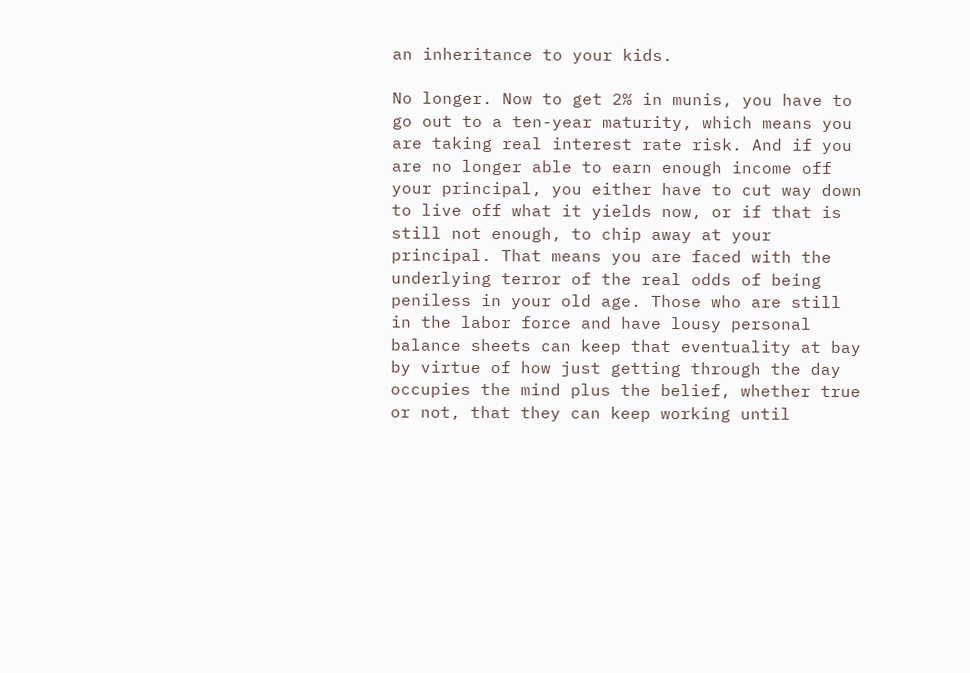an inheritance to your kids.

No longer. Now to get 2% in munis, you have to go out to a ten-year maturity, which means you are taking real interest rate risk. And if you are no longer able to earn enough income off your principal, you either have to cut way down to live off what it yields now, or if that is still not enough, to chip away at your principal. That means you are faced with the underlying terror of the real odds of being peniless in your old age. Those who are still in the labor force and have lousy personal balance sheets can keep that eventuality at bay by virtue of how just getting through the day occupies the mind plus the belief, whether true or not, that they can keep working until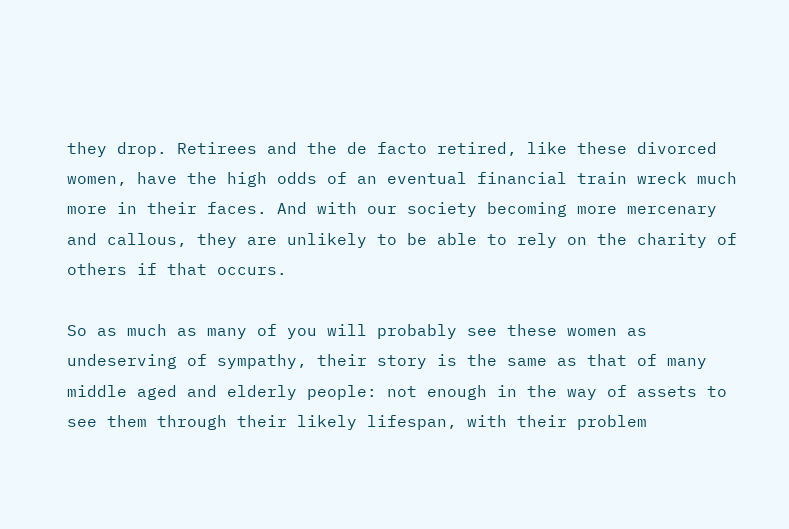they drop. Retirees and the de facto retired, like these divorced women, have the high odds of an eventual financial train wreck much more in their faces. And with our society becoming more mercenary and callous, they are unlikely to be able to rely on the charity of others if that occurs.

So as much as many of you will probably see these women as undeserving of sympathy, their story is the same as that of many middle aged and elderly people: not enough in the way of assets to see them through their likely lifespan, with their problem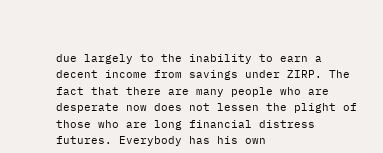due largely to the inability to earn a decent income from savings under ZIRP. The fact that there are many people who are desperate now does not lessen the plight of those who are long financial distress futures. Everybody has his own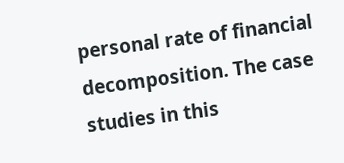personal rate of financial decomposition. The case studies in this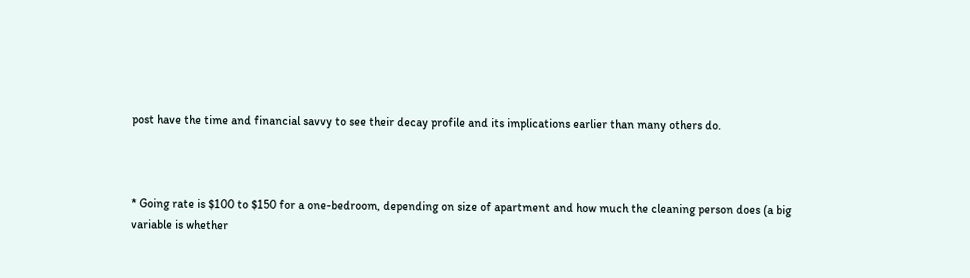post have the time and financial savvy to see their decay profile and its implications earlier than many others do.



* Going rate is $100 to $150 for a one-bedroom, depending on size of apartment and how much the cleaning person does (a big variable is whether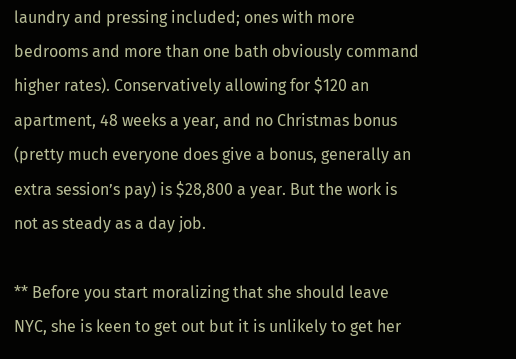laundry and pressing included; ones with more bedrooms and more than one bath obviously command higher rates). Conservatively allowing for $120 an apartment, 48 weeks a year, and no Christmas bonus (pretty much everyone does give a bonus, generally an extra session’s pay) is $28,800 a year. But the work is not as steady as a day job.

** Before you start moralizing that she should leave NYC, she is keen to get out but it is unlikely to get her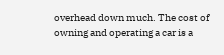overhead down much. The cost of owning and operating a car is a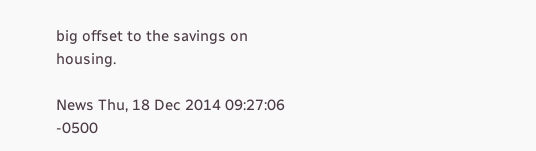big offset to the savings on housing.

News Thu, 18 Dec 2014 09:27:06 -0500